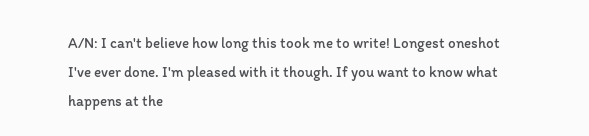A/N: I can't believe how long this took me to write! Longest oneshot I've ever done. I'm pleased with it though. If you want to know what happens at the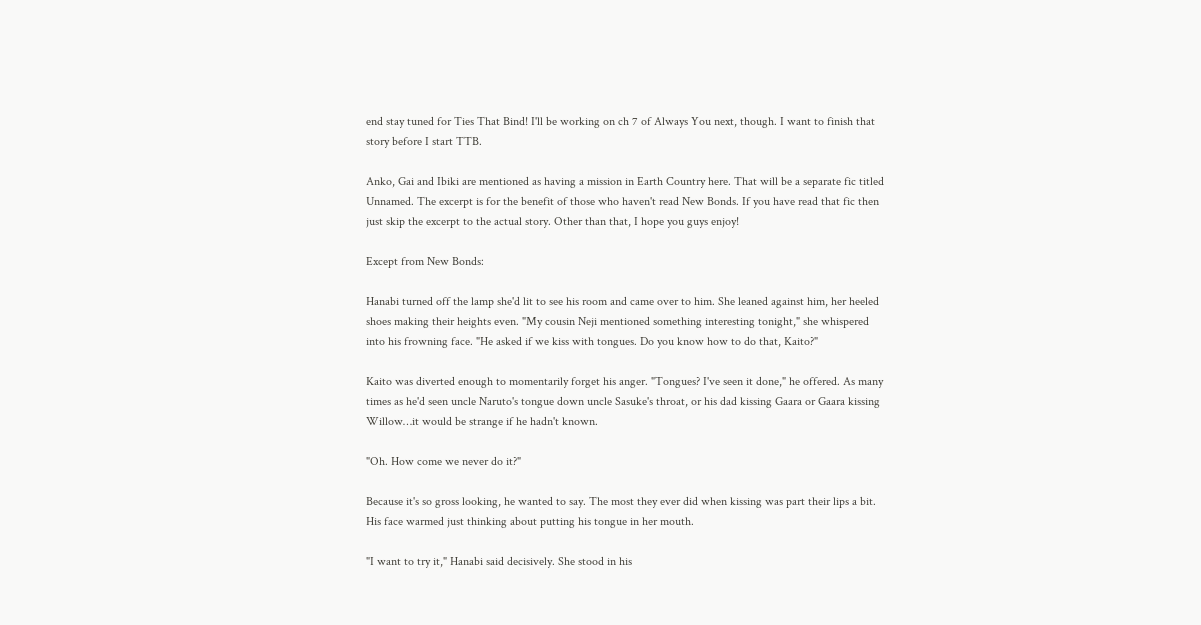end stay tuned for Ties That Bind! I'll be working on ch 7 of Always You next, though. I want to finish that story before I start TTB.

Anko, Gai and Ibiki are mentioned as having a mission in Earth Country here. That will be a separate fic titled Unnamed. The excerpt is for the benefit of those who haven't read New Bonds. If you have read that fic then just skip the excerpt to the actual story. Other than that, I hope you guys enjoy!

Except from New Bonds:

Hanabi turned off the lamp she'd lit to see his room and came over to him. She leaned against him, her heeled shoes making their heights even. "My cousin Neji mentioned something interesting tonight," she whispered into his frowning face. "He asked if we kiss with tongues. Do you know how to do that, Kaito?"

Kaito was diverted enough to momentarily forget his anger. "Tongues? I've seen it done," he offered. As many times as he'd seen uncle Naruto's tongue down uncle Sasuke's throat, or his dad kissing Gaara or Gaara kissing Willow…it would be strange if he hadn't known.

"Oh. How come we never do it?"

Because it's so gross looking, he wanted to say. The most they ever did when kissing was part their lips a bit. His face warmed just thinking about putting his tongue in her mouth.

"I want to try it," Hanabi said decisively. She stood in his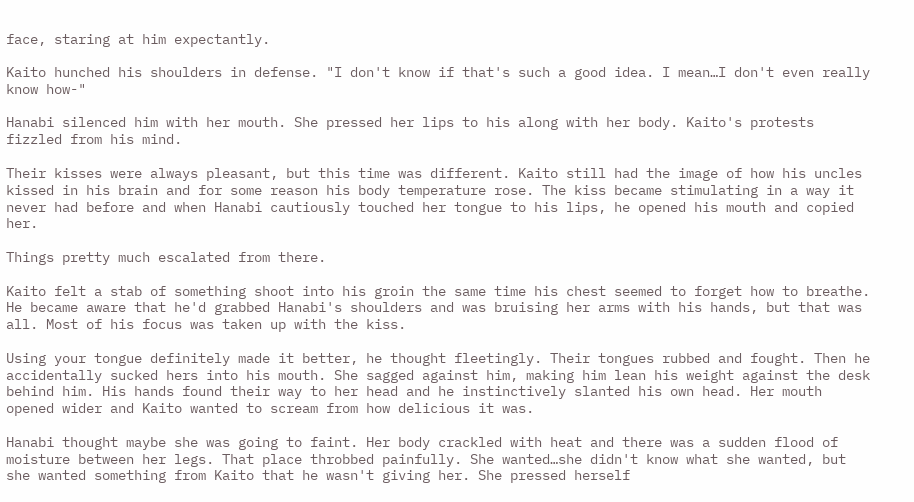face, staring at him expectantly.

Kaito hunched his shoulders in defense. "I don't know if that's such a good idea. I mean…I don't even really know how-"

Hanabi silenced him with her mouth. She pressed her lips to his along with her body. Kaito's protests fizzled from his mind.

Their kisses were always pleasant, but this time was different. Kaito still had the image of how his uncles kissed in his brain and for some reason his body temperature rose. The kiss became stimulating in a way it never had before and when Hanabi cautiously touched her tongue to his lips, he opened his mouth and copied her.

Things pretty much escalated from there.

Kaito felt a stab of something shoot into his groin the same time his chest seemed to forget how to breathe. He became aware that he'd grabbed Hanabi's shoulders and was bruising her arms with his hands, but that was all. Most of his focus was taken up with the kiss.

Using your tongue definitely made it better, he thought fleetingly. Their tongues rubbed and fought. Then he accidentally sucked hers into his mouth. She sagged against him, making him lean his weight against the desk behind him. His hands found their way to her head and he instinctively slanted his own head. Her mouth opened wider and Kaito wanted to scream from how delicious it was.

Hanabi thought maybe she was going to faint. Her body crackled with heat and there was a sudden flood of moisture between her legs. That place throbbed painfully. She wanted…she didn't know what she wanted, but she wanted something from Kaito that he wasn't giving her. She pressed herself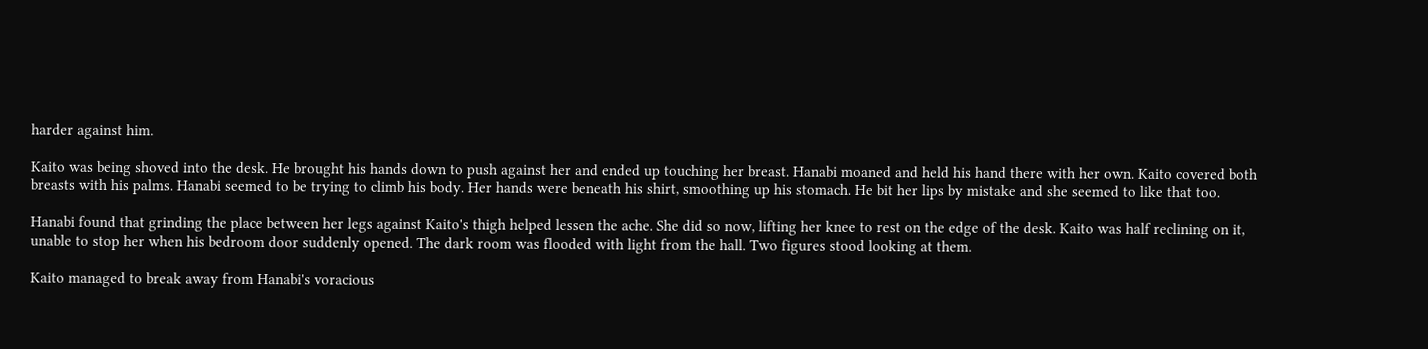harder against him.

Kaito was being shoved into the desk. He brought his hands down to push against her and ended up touching her breast. Hanabi moaned and held his hand there with her own. Kaito covered both breasts with his palms. Hanabi seemed to be trying to climb his body. Her hands were beneath his shirt, smoothing up his stomach. He bit her lips by mistake and she seemed to like that too.

Hanabi found that grinding the place between her legs against Kaito's thigh helped lessen the ache. She did so now, lifting her knee to rest on the edge of the desk. Kaito was half reclining on it, unable to stop her when his bedroom door suddenly opened. The dark room was flooded with light from the hall. Two figures stood looking at them.

Kaito managed to break away from Hanabi's voracious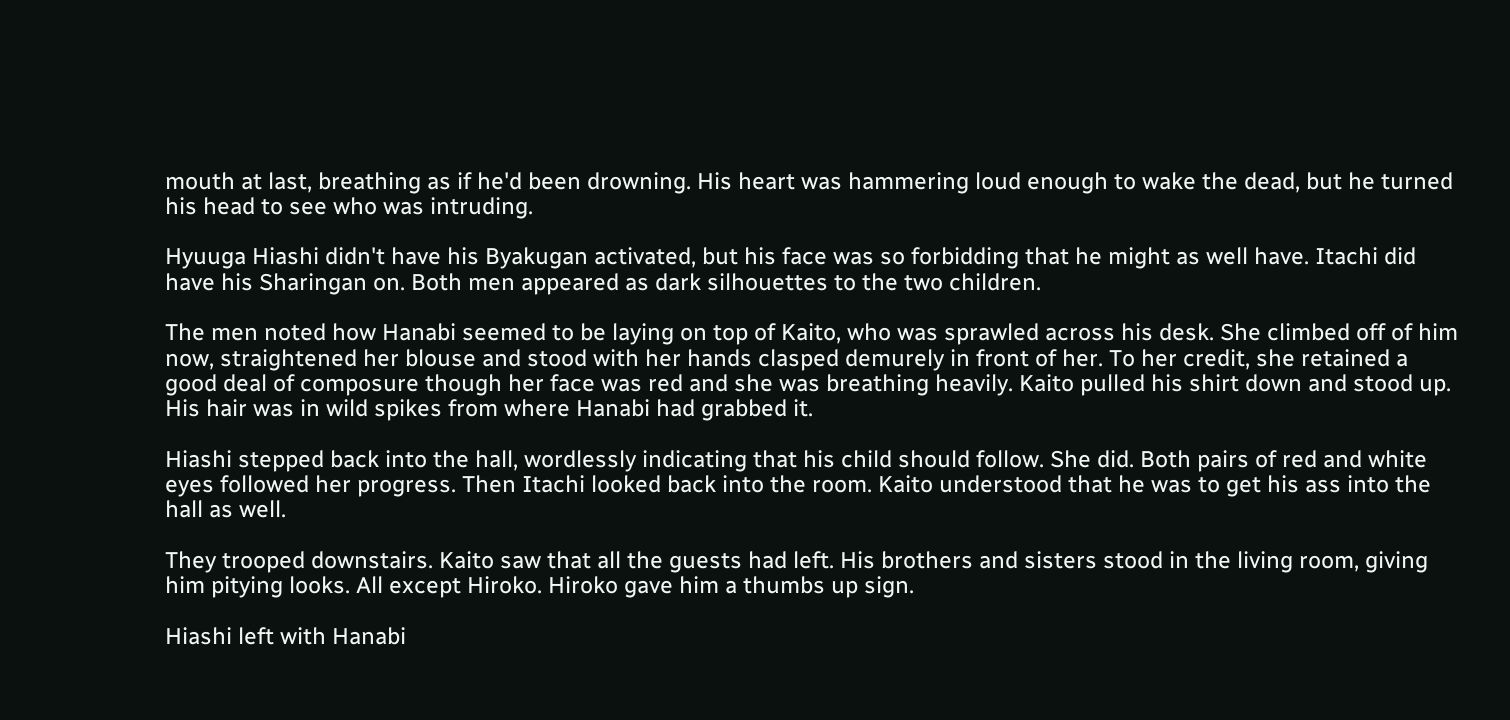mouth at last, breathing as if he'd been drowning. His heart was hammering loud enough to wake the dead, but he turned his head to see who was intruding.

Hyuuga Hiashi didn't have his Byakugan activated, but his face was so forbidding that he might as well have. Itachi did have his Sharingan on. Both men appeared as dark silhouettes to the two children.

The men noted how Hanabi seemed to be laying on top of Kaito, who was sprawled across his desk. She climbed off of him now, straightened her blouse and stood with her hands clasped demurely in front of her. To her credit, she retained a good deal of composure though her face was red and she was breathing heavily. Kaito pulled his shirt down and stood up. His hair was in wild spikes from where Hanabi had grabbed it.

Hiashi stepped back into the hall, wordlessly indicating that his child should follow. She did. Both pairs of red and white eyes followed her progress. Then Itachi looked back into the room. Kaito understood that he was to get his ass into the hall as well.

They trooped downstairs. Kaito saw that all the guests had left. His brothers and sisters stood in the living room, giving him pitying looks. All except Hiroko. Hiroko gave him a thumbs up sign.

Hiashi left with Hanabi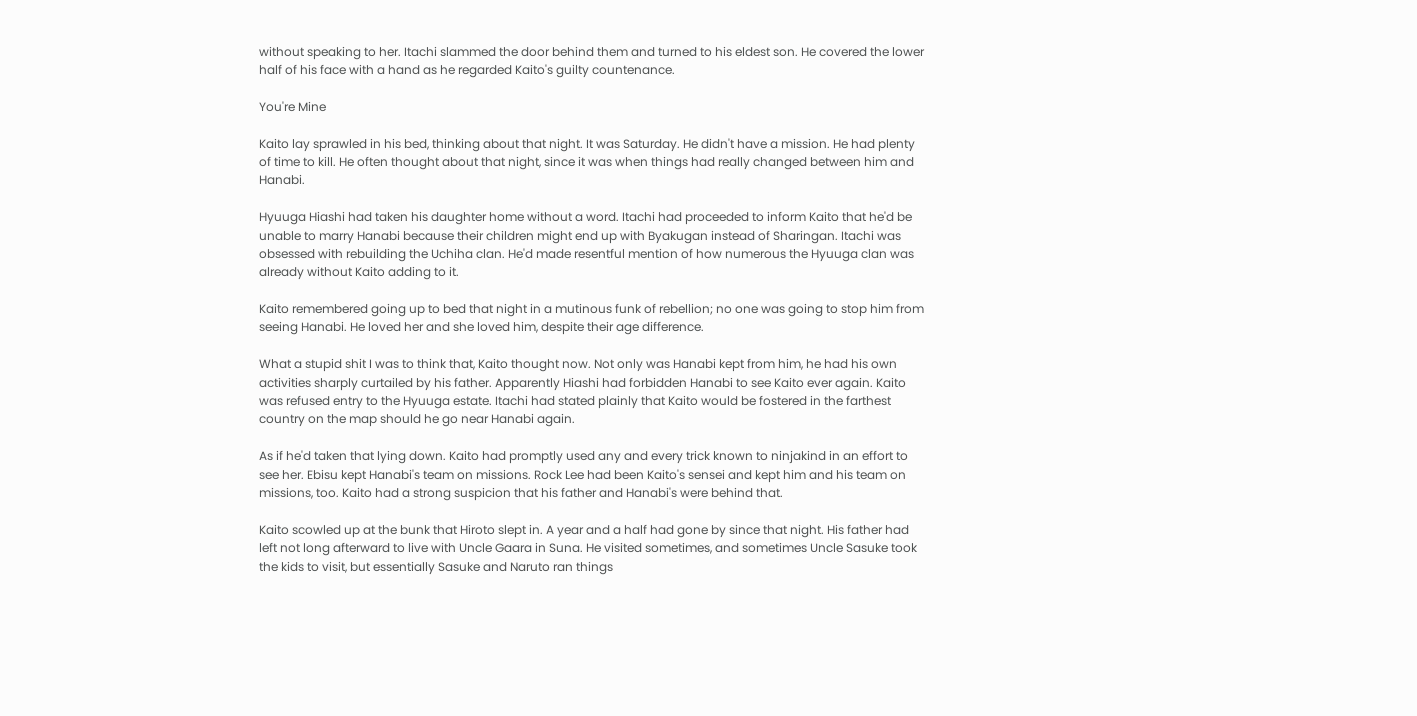without speaking to her. Itachi slammed the door behind them and turned to his eldest son. He covered the lower half of his face with a hand as he regarded Kaito's guilty countenance.

You're Mine

Kaito lay sprawled in his bed, thinking about that night. It was Saturday. He didn't have a mission. He had plenty of time to kill. He often thought about that night, since it was when things had really changed between him and Hanabi.

Hyuuga Hiashi had taken his daughter home without a word. Itachi had proceeded to inform Kaito that he'd be unable to marry Hanabi because their children might end up with Byakugan instead of Sharingan. Itachi was obsessed with rebuilding the Uchiha clan. He'd made resentful mention of how numerous the Hyuuga clan was already without Kaito adding to it.

Kaito remembered going up to bed that night in a mutinous funk of rebellion; no one was going to stop him from seeing Hanabi. He loved her and she loved him, despite their age difference.

What a stupid shit I was to think that, Kaito thought now. Not only was Hanabi kept from him, he had his own activities sharply curtailed by his father. Apparently Hiashi had forbidden Hanabi to see Kaito ever again. Kaito was refused entry to the Hyuuga estate. Itachi had stated plainly that Kaito would be fostered in the farthest country on the map should he go near Hanabi again.

As if he'd taken that lying down. Kaito had promptly used any and every trick known to ninjakind in an effort to see her. Ebisu kept Hanabi's team on missions. Rock Lee had been Kaito's sensei and kept him and his team on missions, too. Kaito had a strong suspicion that his father and Hanabi's were behind that.

Kaito scowled up at the bunk that Hiroto slept in. A year and a half had gone by since that night. His father had left not long afterward to live with Uncle Gaara in Suna. He visited sometimes, and sometimes Uncle Sasuke took the kids to visit, but essentially Sasuke and Naruto ran things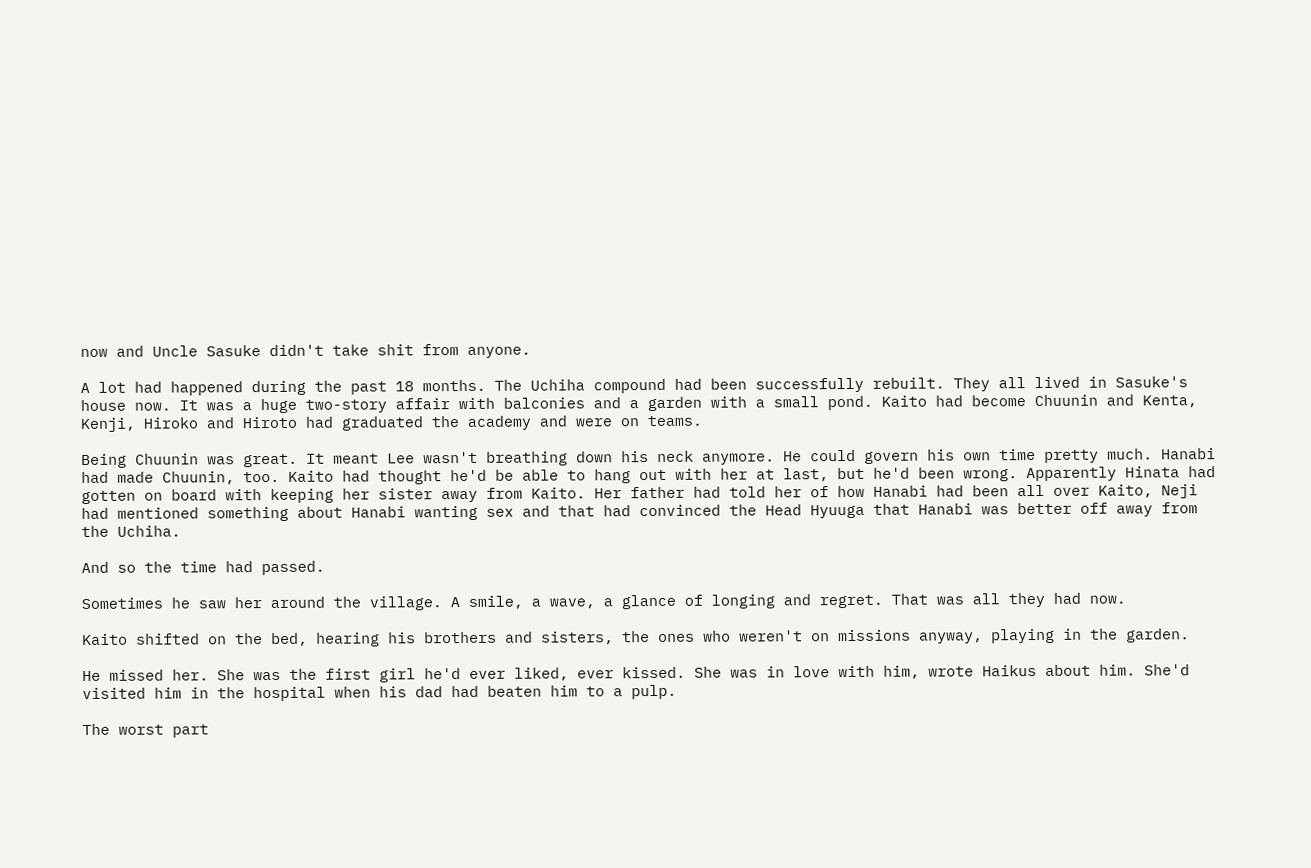now and Uncle Sasuke didn't take shit from anyone.

A lot had happened during the past 18 months. The Uchiha compound had been successfully rebuilt. They all lived in Sasuke's house now. It was a huge two-story affair with balconies and a garden with a small pond. Kaito had become Chuunin and Kenta, Kenji, Hiroko and Hiroto had graduated the academy and were on teams.

Being Chuunin was great. It meant Lee wasn't breathing down his neck anymore. He could govern his own time pretty much. Hanabi had made Chuunin, too. Kaito had thought he'd be able to hang out with her at last, but he'd been wrong. Apparently Hinata had gotten on board with keeping her sister away from Kaito. Her father had told her of how Hanabi had been all over Kaito, Neji had mentioned something about Hanabi wanting sex and that had convinced the Head Hyuuga that Hanabi was better off away from the Uchiha.

And so the time had passed.

Sometimes he saw her around the village. A smile, a wave, a glance of longing and regret. That was all they had now.

Kaito shifted on the bed, hearing his brothers and sisters, the ones who weren't on missions anyway, playing in the garden.

He missed her. She was the first girl he'd ever liked, ever kissed. She was in love with him, wrote Haikus about him. She'd visited him in the hospital when his dad had beaten him to a pulp.

The worst part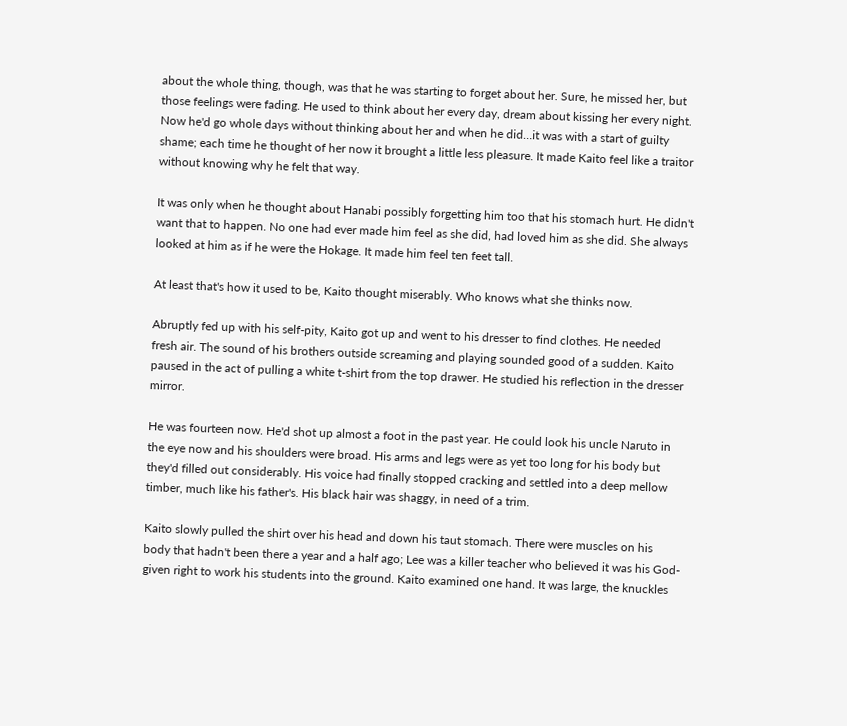about the whole thing, though, was that he was starting to forget about her. Sure, he missed her, but those feelings were fading. He used to think about her every day, dream about kissing her every night. Now he'd go whole days without thinking about her and when he did…it was with a start of guilty shame; each time he thought of her now it brought a little less pleasure. It made Kaito feel like a traitor without knowing why he felt that way.

It was only when he thought about Hanabi possibly forgetting him too that his stomach hurt. He didn't want that to happen. No one had ever made him feel as she did, had loved him as she did. She always looked at him as if he were the Hokage. It made him feel ten feet tall.

At least that's how it used to be, Kaito thought miserably. Who knows what she thinks now.

Abruptly fed up with his self-pity, Kaito got up and went to his dresser to find clothes. He needed fresh air. The sound of his brothers outside screaming and playing sounded good of a sudden. Kaito paused in the act of pulling a white t-shirt from the top drawer. He studied his reflection in the dresser mirror.

He was fourteen now. He'd shot up almost a foot in the past year. He could look his uncle Naruto in the eye now and his shoulders were broad. His arms and legs were as yet too long for his body but they'd filled out considerably. His voice had finally stopped cracking and settled into a deep mellow timber, much like his father's. His black hair was shaggy, in need of a trim.

Kaito slowly pulled the shirt over his head and down his taut stomach. There were muscles on his body that hadn't been there a year and a half ago; Lee was a killer teacher who believed it was his God-given right to work his students into the ground. Kaito examined one hand. It was large, the knuckles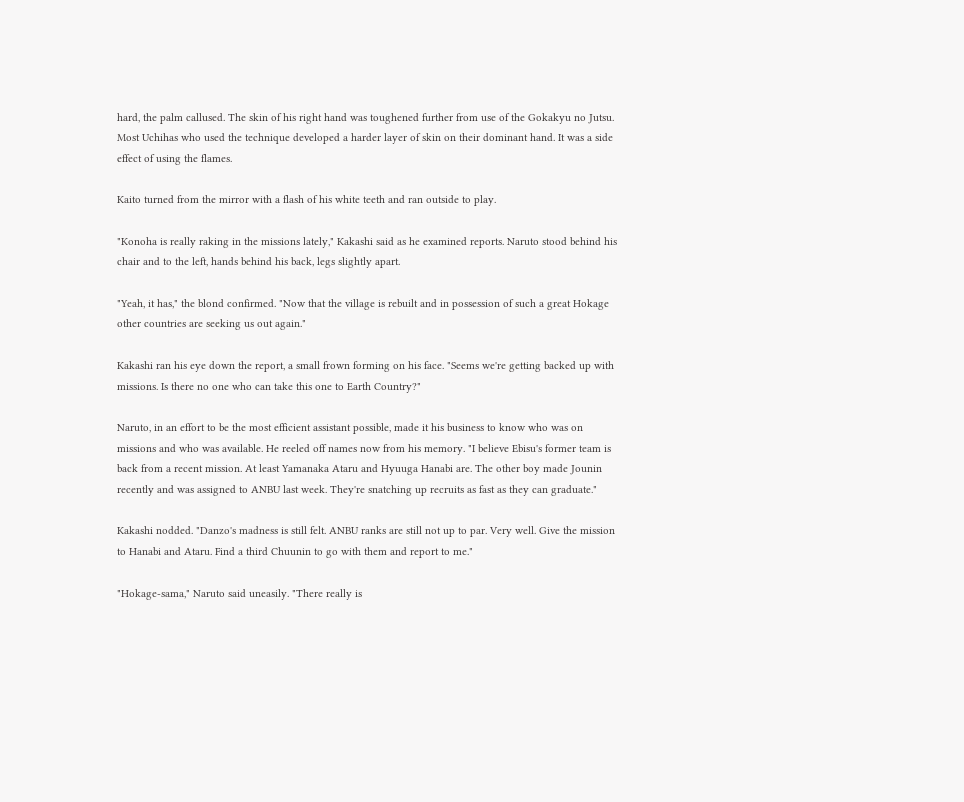hard, the palm callused. The skin of his right hand was toughened further from use of the Gokakyu no Jutsu. Most Uchihas who used the technique developed a harder layer of skin on their dominant hand. It was a side effect of using the flames.

Kaito turned from the mirror with a flash of his white teeth and ran outside to play.

"Konoha is really raking in the missions lately," Kakashi said as he examined reports. Naruto stood behind his chair and to the left, hands behind his back, legs slightly apart.

"Yeah, it has," the blond confirmed. "Now that the village is rebuilt and in possession of such a great Hokage other countries are seeking us out again."

Kakashi ran his eye down the report, a small frown forming on his face. "Seems we're getting backed up with missions. Is there no one who can take this one to Earth Country?"

Naruto, in an effort to be the most efficient assistant possible, made it his business to know who was on missions and who was available. He reeled off names now from his memory. "I believe Ebisu's former team is back from a recent mission. At least Yamanaka Ataru and Hyuuga Hanabi are. The other boy made Jounin recently and was assigned to ANBU last week. They're snatching up recruits as fast as they can graduate."

Kakashi nodded. "Danzo's madness is still felt. ANBU ranks are still not up to par. Very well. Give the mission to Hanabi and Ataru. Find a third Chuunin to go with them and report to me."

"Hokage-sama," Naruto said uneasily. "There really is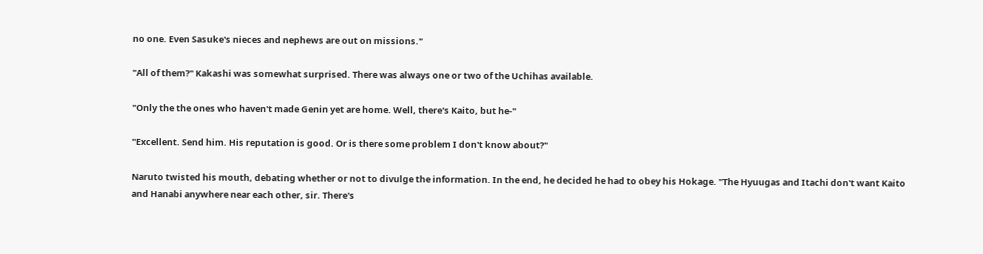no one. Even Sasuke's nieces and nephews are out on missions."

"All of them?" Kakashi was somewhat surprised. There was always one or two of the Uchihas available.

"Only the the ones who haven't made Genin yet are home. Well, there's Kaito, but he-"

"Excellent. Send him. His reputation is good. Or is there some problem I don't know about?"

Naruto twisted his mouth, debating whether or not to divulge the information. In the end, he decided he had to obey his Hokage. "The Hyuugas and Itachi don't want Kaito and Hanabi anywhere near each other, sir. There's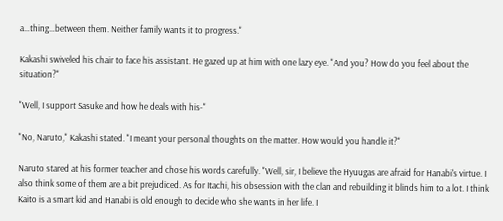a…thing…between them. Neither family wants it to progress."

Kakashi swiveled his chair to face his assistant. He gazed up at him with one lazy eye. "And you? How do you feel about the situation?"

"Well, I support Sasuke and how he deals with his-"

"No, Naruto," Kakashi stated. "I meant your personal thoughts on the matter. How would you handle it?"

Naruto stared at his former teacher and chose his words carefully. "Well, sir, I believe the Hyuugas are afraid for Hanabi's virtue. I also think some of them are a bit prejudiced. As for Itachi, his obsession with the clan and rebuilding it blinds him to a lot. I think Kaito is a smart kid and Hanabi is old enough to decide who she wants in her life. I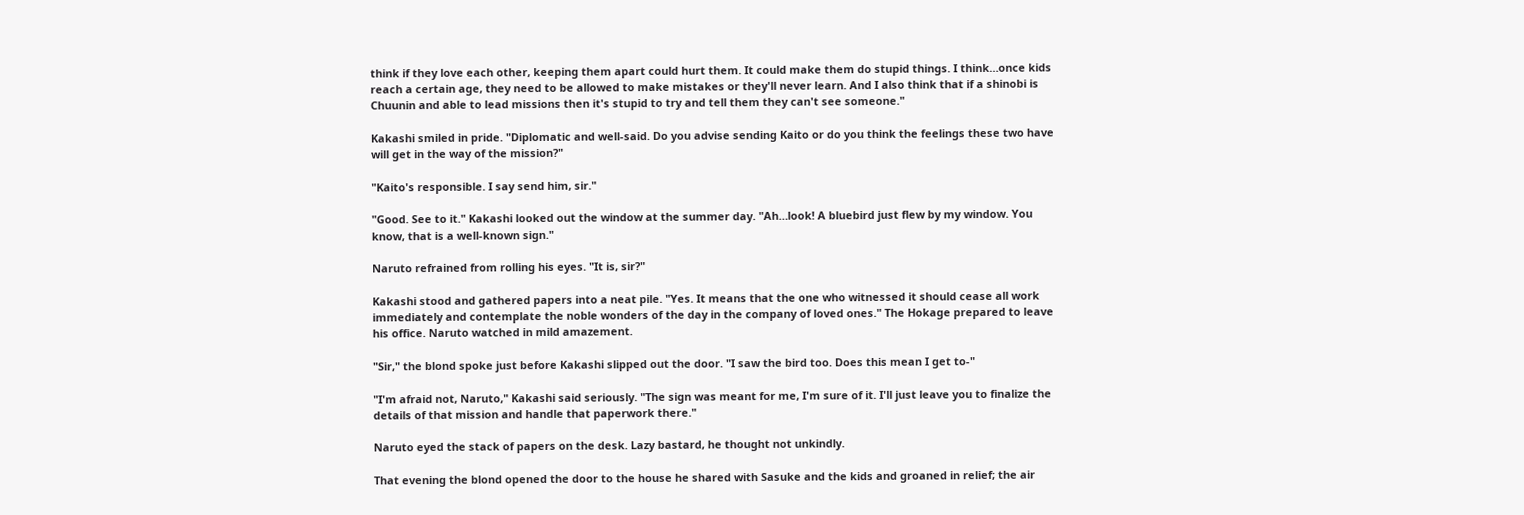think if they love each other, keeping them apart could hurt them. It could make them do stupid things. I think…once kids reach a certain age, they need to be allowed to make mistakes or they'll never learn. And I also think that if a shinobi is Chuunin and able to lead missions then it's stupid to try and tell them they can't see someone."

Kakashi smiled in pride. "Diplomatic and well-said. Do you advise sending Kaito or do you think the feelings these two have will get in the way of the mission?"

"Kaito's responsible. I say send him, sir."

"Good. See to it." Kakashi looked out the window at the summer day. "Ah…look! A bluebird just flew by my window. You know, that is a well-known sign."

Naruto refrained from rolling his eyes. "It is, sir?"

Kakashi stood and gathered papers into a neat pile. "Yes. It means that the one who witnessed it should cease all work immediately and contemplate the noble wonders of the day in the company of loved ones." The Hokage prepared to leave his office. Naruto watched in mild amazement.

"Sir," the blond spoke just before Kakashi slipped out the door. "I saw the bird too. Does this mean I get to-"

"I'm afraid not, Naruto," Kakashi said seriously. "The sign was meant for me, I'm sure of it. I'll just leave you to finalize the details of that mission and handle that paperwork there."

Naruto eyed the stack of papers on the desk. Lazy bastard, he thought not unkindly.

That evening the blond opened the door to the house he shared with Sasuke and the kids and groaned in relief; the air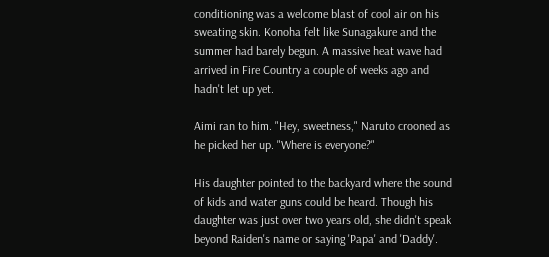conditioning was a welcome blast of cool air on his sweating skin. Konoha felt like Sunagakure and the summer had barely begun. A massive heat wave had arrived in Fire Country a couple of weeks ago and hadn't let up yet.

Aimi ran to him. "Hey, sweetness," Naruto crooned as he picked her up. "Where is everyone?"

His daughter pointed to the backyard where the sound of kids and water guns could be heard. Though his daughter was just over two years old, she didn't speak beyond Raiden's name or saying 'Papa' and 'Daddy'.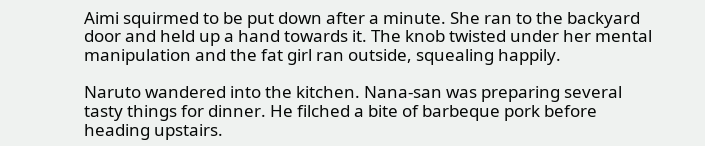Aimi squirmed to be put down after a minute. She ran to the backyard door and held up a hand towards it. The knob twisted under her mental manipulation and the fat girl ran outside, squealing happily.

Naruto wandered into the kitchen. Nana-san was preparing several tasty things for dinner. He filched a bite of barbeque pork before heading upstairs.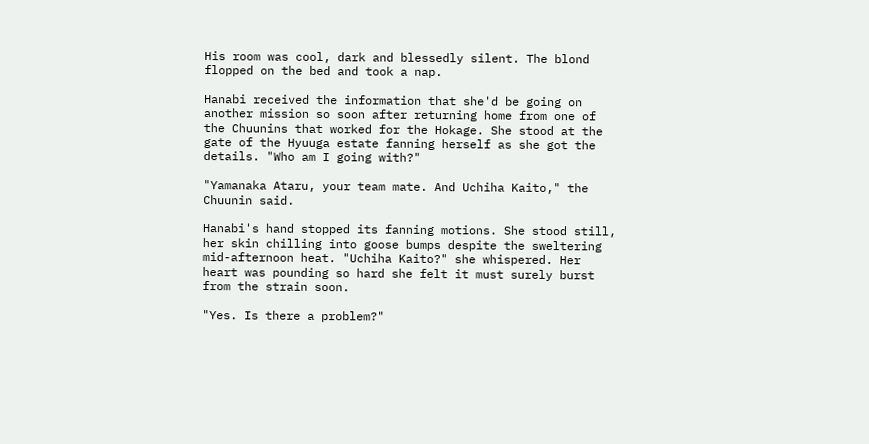His room was cool, dark and blessedly silent. The blond flopped on the bed and took a nap.

Hanabi received the information that she'd be going on another mission so soon after returning home from one of the Chuunins that worked for the Hokage. She stood at the gate of the Hyuuga estate fanning herself as she got the details. "Who am I going with?"

"Yamanaka Ataru, your team mate. And Uchiha Kaito," the Chuunin said.

Hanabi's hand stopped its fanning motions. She stood still, her skin chilling into goose bumps despite the sweltering mid-afternoon heat. "Uchiha Kaito?" she whispered. Her heart was pounding so hard she felt it must surely burst from the strain soon.

"Yes. Is there a problem?"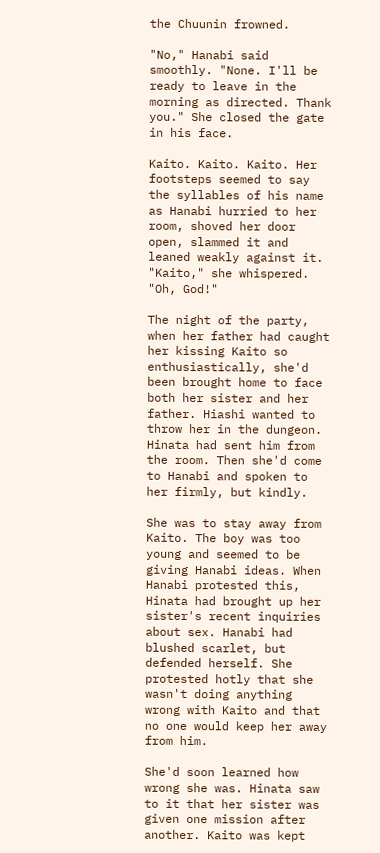the Chuunin frowned.

"No," Hanabi said smoothly. "None. I'll be ready to leave in the morning as directed. Thank you." She closed the gate in his face.

Kaito. Kaito. Kaito. Her footsteps seemed to say the syllables of his name as Hanabi hurried to her room, shoved her door open, slammed it and leaned weakly against it. "Kaito," she whispered. "Oh, God!"

The night of the party, when her father had caught her kissing Kaito so enthusiastically, she'd been brought home to face both her sister and her father. Hiashi wanted to throw her in the dungeon. Hinata had sent him from the room. Then she'd come to Hanabi and spoken to her firmly, but kindly.

She was to stay away from Kaito. The boy was too young and seemed to be giving Hanabi ideas. When Hanabi protested this, Hinata had brought up her sister's recent inquiries about sex. Hanabi had blushed scarlet, but defended herself. She protested hotly that she wasn't doing anything wrong with Kaito and that no one would keep her away from him.

She'd soon learned how wrong she was. Hinata saw to it that her sister was given one mission after another. Kaito was kept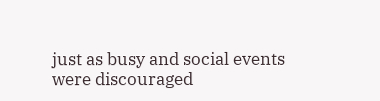just as busy and social events were discouraged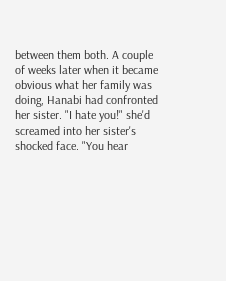between them both. A couple of weeks later when it became obvious what her family was doing, Hanabi had confronted her sister. "I hate you!" she'd screamed into her sister's shocked face. "You hear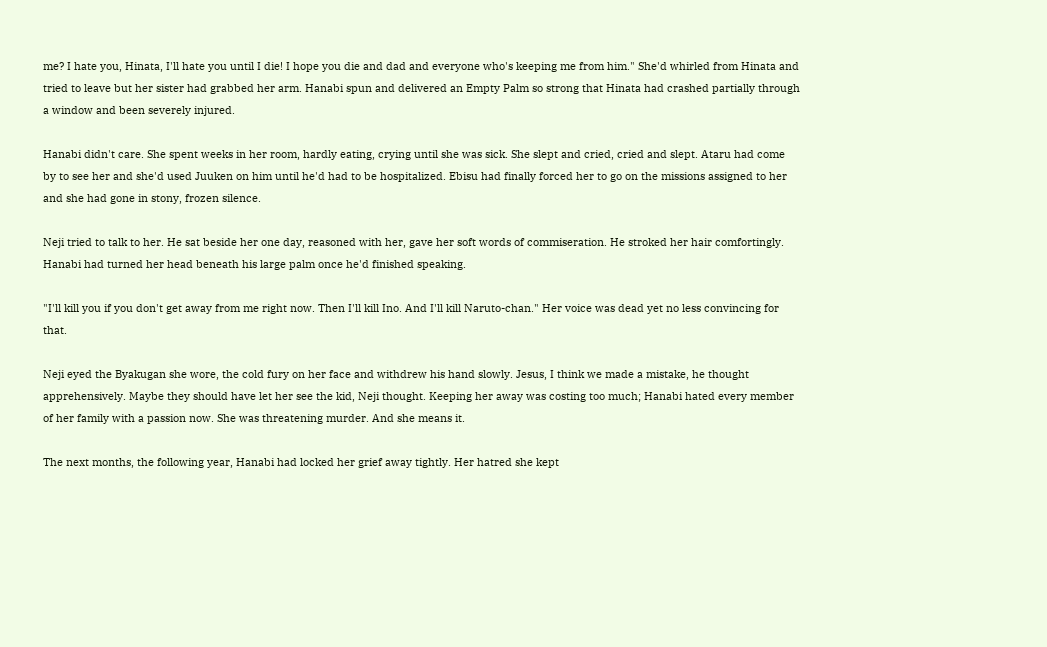me? I hate you, Hinata, I'll hate you until I die! I hope you die and dad and everyone who's keeping me from him." She'd whirled from Hinata and tried to leave but her sister had grabbed her arm. Hanabi spun and delivered an Empty Palm so strong that Hinata had crashed partially through a window and been severely injured.

Hanabi didn't care. She spent weeks in her room, hardly eating, crying until she was sick. She slept and cried, cried and slept. Ataru had come by to see her and she'd used Juuken on him until he'd had to be hospitalized. Ebisu had finally forced her to go on the missions assigned to her and she had gone in stony, frozen silence.

Neji tried to talk to her. He sat beside her one day, reasoned with her, gave her soft words of commiseration. He stroked her hair comfortingly. Hanabi had turned her head beneath his large palm once he'd finished speaking.

"I'll kill you if you don't get away from me right now. Then I'll kill Ino. And I'll kill Naruto-chan." Her voice was dead yet no less convincing for that.

Neji eyed the Byakugan she wore, the cold fury on her face and withdrew his hand slowly. Jesus, I think we made a mistake, he thought apprehensively. Maybe they should have let her see the kid, Neji thought. Keeping her away was costing too much; Hanabi hated every member of her family with a passion now. She was threatening murder. And she means it.

The next months, the following year, Hanabi had locked her grief away tightly. Her hatred she kept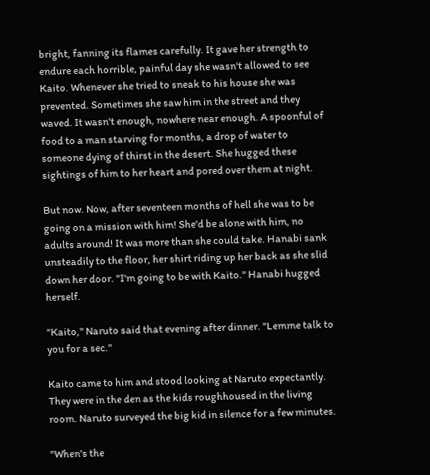bright, fanning its flames carefully. It gave her strength to endure each horrible, painful day she wasn't allowed to see Kaito. Whenever she tried to sneak to his house she was prevented. Sometimes she saw him in the street and they waved. It wasn't enough, nowhere near enough. A spoonful of food to a man starving for months, a drop of water to someone dying of thirst in the desert. She hugged these sightings of him to her heart and pored over them at night.

But now. Now, after seventeen months of hell she was to be going on a mission with him! She'd be alone with him, no adults around! It was more than she could take. Hanabi sank unsteadily to the floor, her shirt riding up her back as she slid down her door. "I'm going to be with Kaito." Hanabi hugged herself.

"Kaito," Naruto said that evening after dinner. "Lemme talk to you for a sec."

Kaito came to him and stood looking at Naruto expectantly. They were in the den as the kids roughhoused in the living room. Naruto surveyed the big kid in silence for a few minutes.

"When's the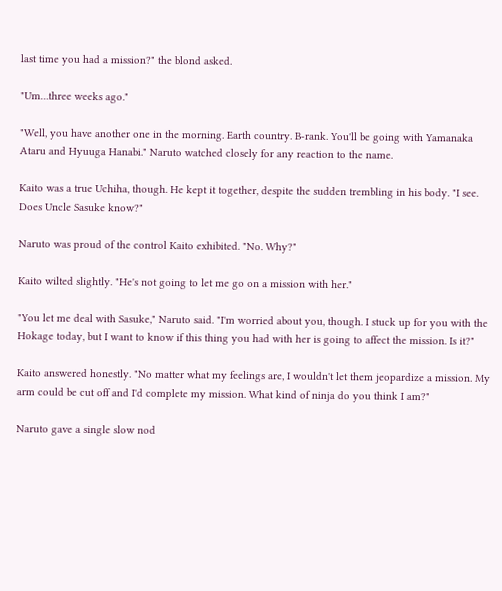last time you had a mission?" the blond asked.

"Um…three weeks ago."

"Well, you have another one in the morning. Earth country. B-rank. You'll be going with Yamanaka Ataru and Hyuuga Hanabi." Naruto watched closely for any reaction to the name.

Kaito was a true Uchiha, though. He kept it together, despite the sudden trembling in his body. "I see. Does Uncle Sasuke know?"

Naruto was proud of the control Kaito exhibited. "No. Why?"

Kaito wilted slightly. "He's not going to let me go on a mission with her."

"You let me deal with Sasuke," Naruto said. "I'm worried about you, though. I stuck up for you with the Hokage today, but I want to know if this thing you had with her is going to affect the mission. Is it?"

Kaito answered honestly. "No matter what my feelings are, I wouldn't let them jeopardize a mission. My arm could be cut off and I'd complete my mission. What kind of ninja do you think I am?"

Naruto gave a single slow nod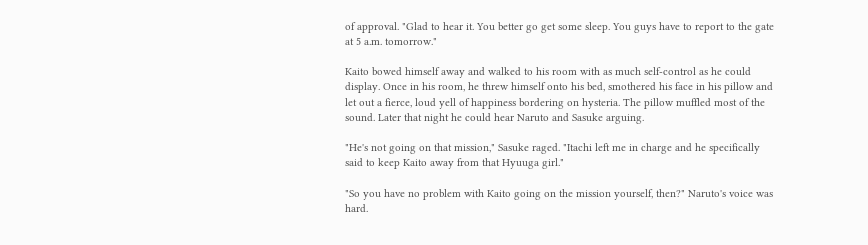of approval. "Glad to hear it. You better go get some sleep. You guys have to report to the gate at 5 a.m. tomorrow."

Kaito bowed himself away and walked to his room with as much self-control as he could display. Once in his room, he threw himself onto his bed, smothered his face in his pillow and let out a fierce, loud yell of happiness bordering on hysteria. The pillow muffled most of the sound. Later that night he could hear Naruto and Sasuke arguing.

"He's not going on that mission," Sasuke raged. "Itachi left me in charge and he specifically said to keep Kaito away from that Hyuuga girl."

"So you have no problem with Kaito going on the mission yourself, then?" Naruto's voice was hard.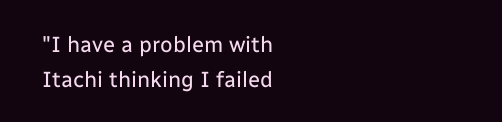"I have a problem with Itachi thinking I failed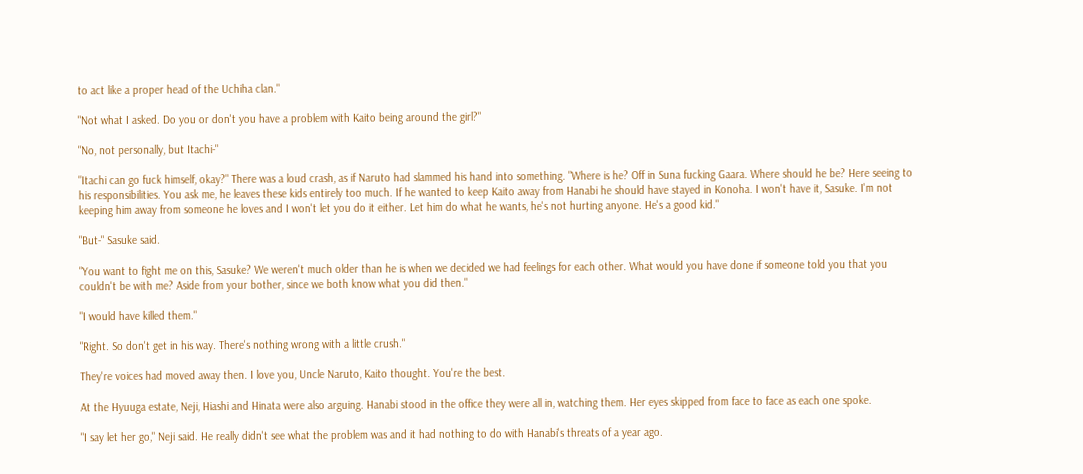to act like a proper head of the Uchiha clan."

"Not what I asked. Do you or don't you have a problem with Kaito being around the girl?"

"No, not personally, but Itachi-"

"Itachi can go fuck himself, okay?" There was a loud crash, as if Naruto had slammed his hand into something. "Where is he? Off in Suna fucking Gaara. Where should he be? Here seeing to his responsibilities. You ask me, he leaves these kids entirely too much. If he wanted to keep Kaito away from Hanabi he should have stayed in Konoha. I won't have it, Sasuke. I'm not keeping him away from someone he loves and I won't let you do it either. Let him do what he wants, he's not hurting anyone. He's a good kid."

"But-" Sasuke said.

"You want to fight me on this, Sasuke? We weren't much older than he is when we decided we had feelings for each other. What would you have done if someone told you that you couldn't be with me? Aside from your bother, since we both know what you did then."

"I would have killed them."

"Right. So don't get in his way. There's nothing wrong with a little crush."

They're voices had moved away then. I love you, Uncle Naruto, Kaito thought. You're the best.

At the Hyuuga estate, Neji, Hiashi and Hinata were also arguing. Hanabi stood in the office they were all in, watching them. Her eyes skipped from face to face as each one spoke.

"I say let her go," Neji said. He really didn't see what the problem was and it had nothing to do with Hanabi's threats of a year ago.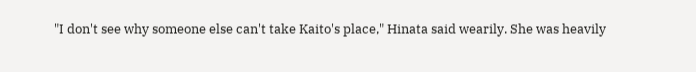"I don't see why someone else can't take Kaito's place," Hinata said wearily. She was heavily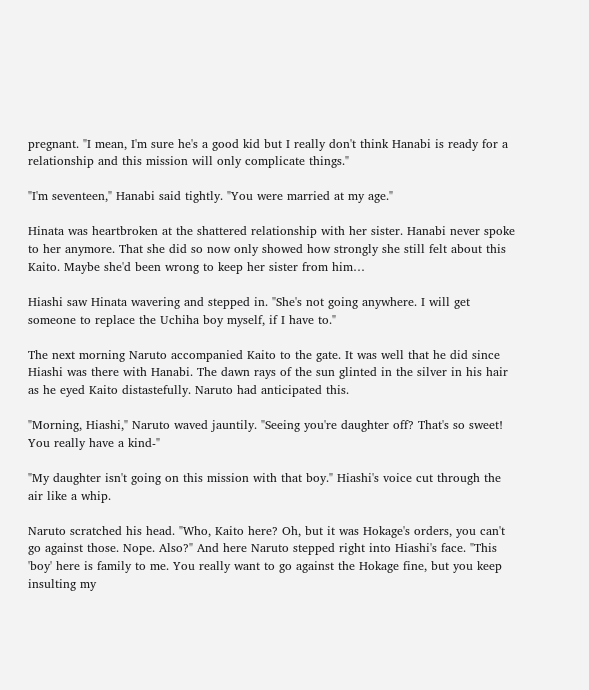pregnant. "I mean, I'm sure he's a good kid but I really don't think Hanabi is ready for a relationship and this mission will only complicate things."

"I'm seventeen," Hanabi said tightly. "You were married at my age."

Hinata was heartbroken at the shattered relationship with her sister. Hanabi never spoke to her anymore. That she did so now only showed how strongly she still felt about this Kaito. Maybe she'd been wrong to keep her sister from him…

Hiashi saw Hinata wavering and stepped in. "She's not going anywhere. I will get someone to replace the Uchiha boy myself, if I have to."

The next morning Naruto accompanied Kaito to the gate. It was well that he did since Hiashi was there with Hanabi. The dawn rays of the sun glinted in the silver in his hair as he eyed Kaito distastefully. Naruto had anticipated this.

"Morning, Hiashi," Naruto waved jauntily. "Seeing you're daughter off? That's so sweet! You really have a kind-"

"My daughter isn't going on this mission with that boy." Hiashi's voice cut through the air like a whip.

Naruto scratched his head. "Who, Kaito here? Oh, but it was Hokage's orders, you can't go against those. Nope. Also?" And here Naruto stepped right into Hiashi's face. "This 'boy' here is family to me. You really want to go against the Hokage fine, but you keep insulting my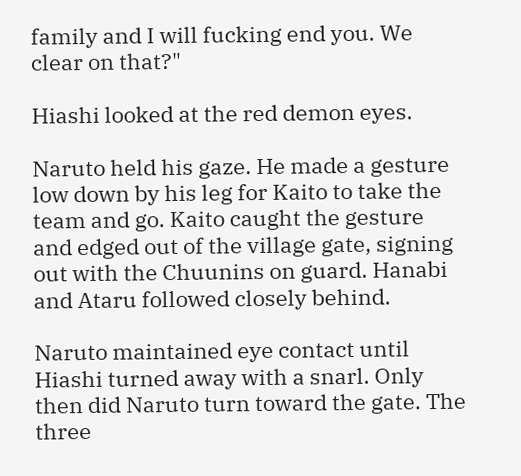family and I will fucking end you. We clear on that?"

Hiashi looked at the red demon eyes.

Naruto held his gaze. He made a gesture low down by his leg for Kaito to take the team and go. Kaito caught the gesture and edged out of the village gate, signing out with the Chuunins on guard. Hanabi and Ataru followed closely behind.

Naruto maintained eye contact until Hiashi turned away with a snarl. Only then did Naruto turn toward the gate. The three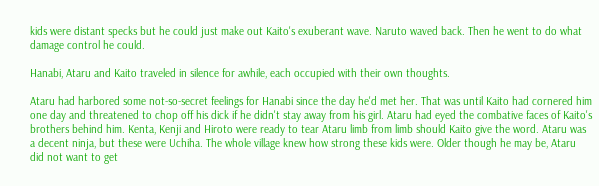kids were distant specks but he could just make out Kaito's exuberant wave. Naruto waved back. Then he went to do what damage control he could.

Hanabi, Ataru and Kaito traveled in silence for awhile, each occupied with their own thoughts.

Ataru had harbored some not-so-secret feelings for Hanabi since the day he'd met her. That was until Kaito had cornered him one day and threatened to chop off his dick if he didn't stay away from his girl. Ataru had eyed the combative faces of Kaito's brothers behind him. Kenta, Kenji and Hiroto were ready to tear Ataru limb from limb should Kaito give the word. Ataru was a decent ninja, but these were Uchiha. The whole village knew how strong these kids were. Older though he may be, Ataru did not want to get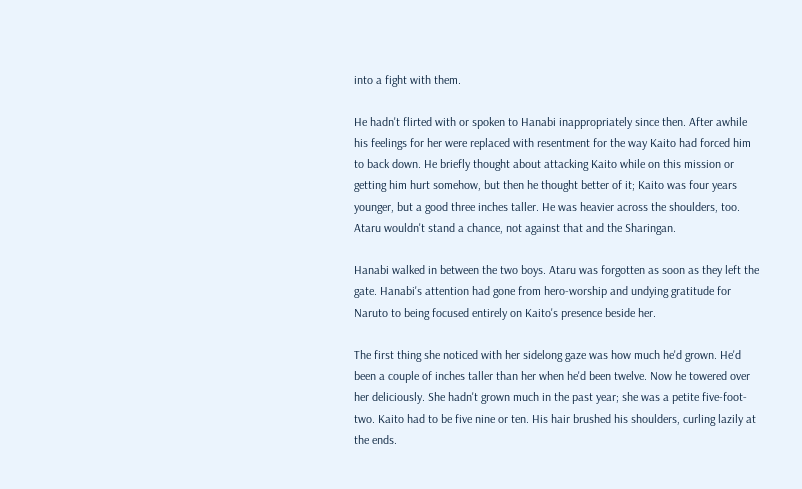into a fight with them.

He hadn't flirted with or spoken to Hanabi inappropriately since then. After awhile his feelings for her were replaced with resentment for the way Kaito had forced him to back down. He briefly thought about attacking Kaito while on this mission or getting him hurt somehow, but then he thought better of it; Kaito was four years younger, but a good three inches taller. He was heavier across the shoulders, too. Ataru wouldn't stand a chance, not against that and the Sharingan.

Hanabi walked in between the two boys. Ataru was forgotten as soon as they left the gate. Hanabi's attention had gone from hero-worship and undying gratitude for Naruto to being focused entirely on Kaito's presence beside her.

The first thing she noticed with her sidelong gaze was how much he'd grown. He'd been a couple of inches taller than her when he'd been twelve. Now he towered over her deliciously. She hadn't grown much in the past year; she was a petite five-foot-two. Kaito had to be five nine or ten. His hair brushed his shoulders, curling lazily at the ends.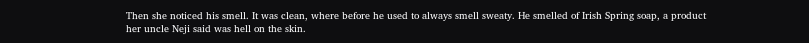Then she noticed his smell. It was clean, where before he used to always smell sweaty. He smelled of Irish Spring soap, a product her uncle Neji said was hell on the skin.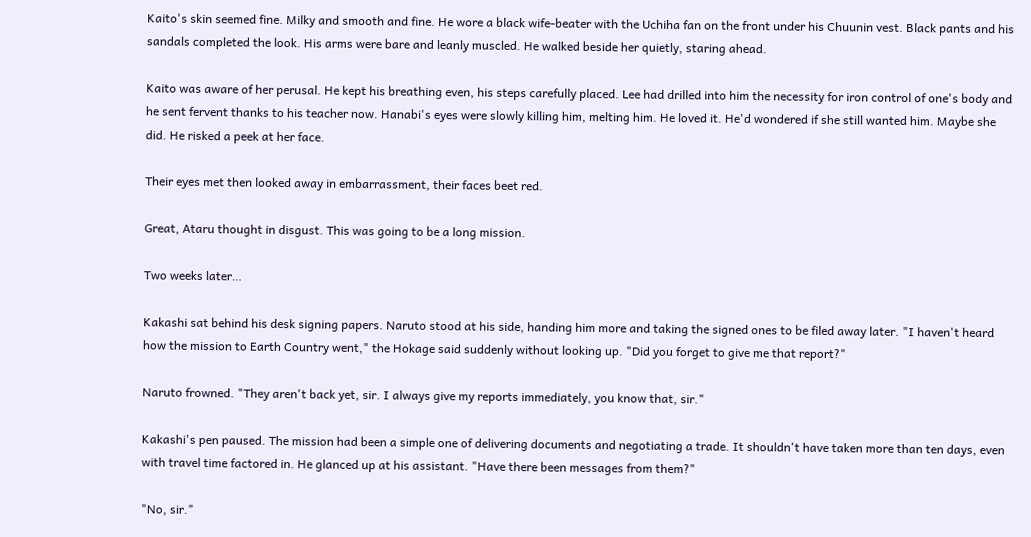Kaito's skin seemed fine. Milky and smooth and fine. He wore a black wife-beater with the Uchiha fan on the front under his Chuunin vest. Black pants and his sandals completed the look. His arms were bare and leanly muscled. He walked beside her quietly, staring ahead.

Kaito was aware of her perusal. He kept his breathing even, his steps carefully placed. Lee had drilled into him the necessity for iron control of one's body and he sent fervent thanks to his teacher now. Hanabi's eyes were slowly killing him, melting him. He loved it. He'd wondered if she still wanted him. Maybe she did. He risked a peek at her face.

Their eyes met then looked away in embarrassment, their faces beet red.

Great, Ataru thought in disgust. This was going to be a long mission.

Two weeks later…

Kakashi sat behind his desk signing papers. Naruto stood at his side, handing him more and taking the signed ones to be filed away later. "I haven't heard how the mission to Earth Country went," the Hokage said suddenly without looking up. "Did you forget to give me that report?"

Naruto frowned. "They aren't back yet, sir. I always give my reports immediately, you know that, sir."

Kakashi's pen paused. The mission had been a simple one of delivering documents and negotiating a trade. It shouldn't have taken more than ten days, even with travel time factored in. He glanced up at his assistant. "Have there been messages from them?"

"No, sir."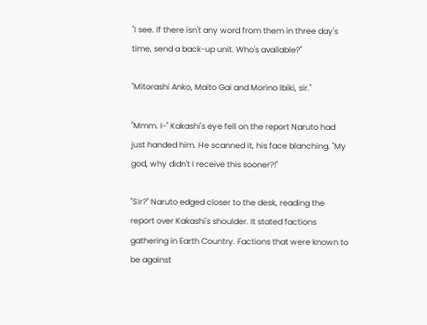"I see. If there isn't any word from them in three day's time, send a back-up unit. Who's available?"

"Mitorashi Anko, Maito Gai and Morino Ibiki, sir."

"Mmm. I-" Kakashi's eye fell on the report Naruto had just handed him. He scanned it, his face blanching. "My god, why didn't I receive this sooner?!"

"Sir?" Naruto edged closer to the desk, reading the report over Kakashi's shoulder. It stated factions gathering in Earth Country. Factions that were known to be against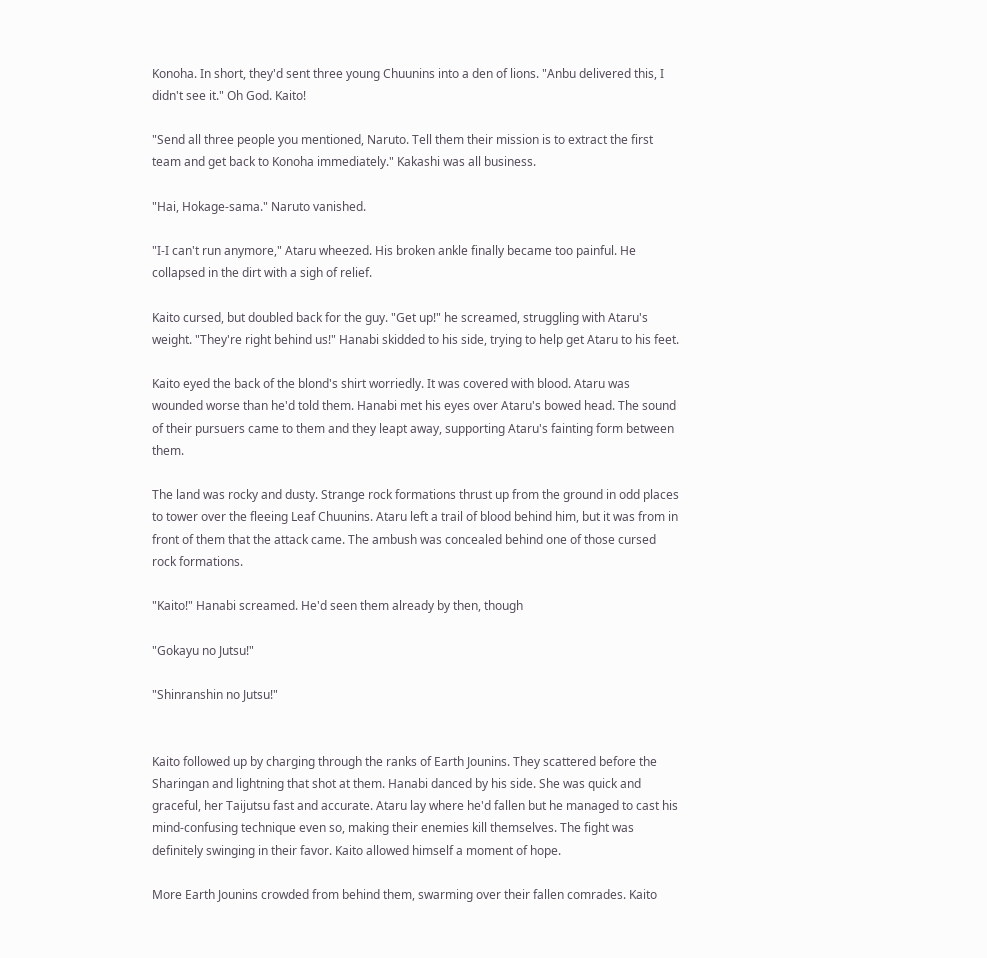Konoha. In short, they'd sent three young Chuunins into a den of lions. "Anbu delivered this, I didn't see it." Oh God. Kaito!

"Send all three people you mentioned, Naruto. Tell them their mission is to extract the first team and get back to Konoha immediately." Kakashi was all business.

"Hai, Hokage-sama." Naruto vanished.

"I-I can't run anymore," Ataru wheezed. His broken ankle finally became too painful. He collapsed in the dirt with a sigh of relief.

Kaito cursed, but doubled back for the guy. "Get up!" he screamed, struggling with Ataru's weight. "They're right behind us!" Hanabi skidded to his side, trying to help get Ataru to his feet.

Kaito eyed the back of the blond's shirt worriedly. It was covered with blood. Ataru was wounded worse than he'd told them. Hanabi met his eyes over Ataru's bowed head. The sound of their pursuers came to them and they leapt away, supporting Ataru's fainting form between them.

The land was rocky and dusty. Strange rock formations thrust up from the ground in odd places to tower over the fleeing Leaf Chuunins. Ataru left a trail of blood behind him, but it was from in front of them that the attack came. The ambush was concealed behind one of those cursed rock formations.

"Kaito!" Hanabi screamed. He'd seen them already by then, though

"Gokayu no Jutsu!"

"Shinranshin no Jutsu!"


Kaito followed up by charging through the ranks of Earth Jounins. They scattered before the Sharingan and lightning that shot at them. Hanabi danced by his side. She was quick and graceful, her Taijutsu fast and accurate. Ataru lay where he'd fallen but he managed to cast his mind-confusing technique even so, making their enemies kill themselves. The fight was definitely swinging in their favor. Kaito allowed himself a moment of hope.

More Earth Jounins crowded from behind them, swarming over their fallen comrades. Kaito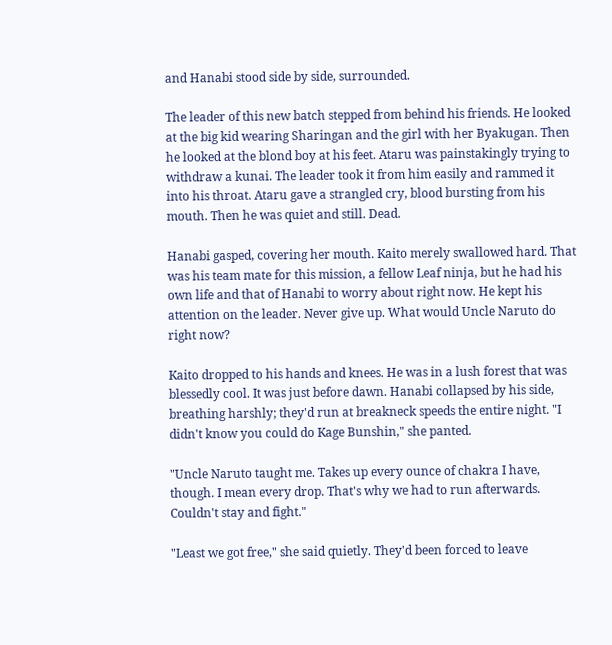and Hanabi stood side by side, surrounded.

The leader of this new batch stepped from behind his friends. He looked at the big kid wearing Sharingan and the girl with her Byakugan. Then he looked at the blond boy at his feet. Ataru was painstakingly trying to withdraw a kunai. The leader took it from him easily and rammed it into his throat. Ataru gave a strangled cry, blood bursting from his mouth. Then he was quiet and still. Dead.

Hanabi gasped, covering her mouth. Kaito merely swallowed hard. That was his team mate for this mission, a fellow Leaf ninja, but he had his own life and that of Hanabi to worry about right now. He kept his attention on the leader. Never give up. What would Uncle Naruto do right now?

Kaito dropped to his hands and knees. He was in a lush forest that was blessedly cool. It was just before dawn. Hanabi collapsed by his side, breathing harshly; they'd run at breakneck speeds the entire night. "I didn't know you could do Kage Bunshin," she panted.

"Uncle Naruto taught me. Takes up every ounce of chakra I have, though. I mean every drop. That's why we had to run afterwards. Couldn't stay and fight."

"Least we got free," she said quietly. They'd been forced to leave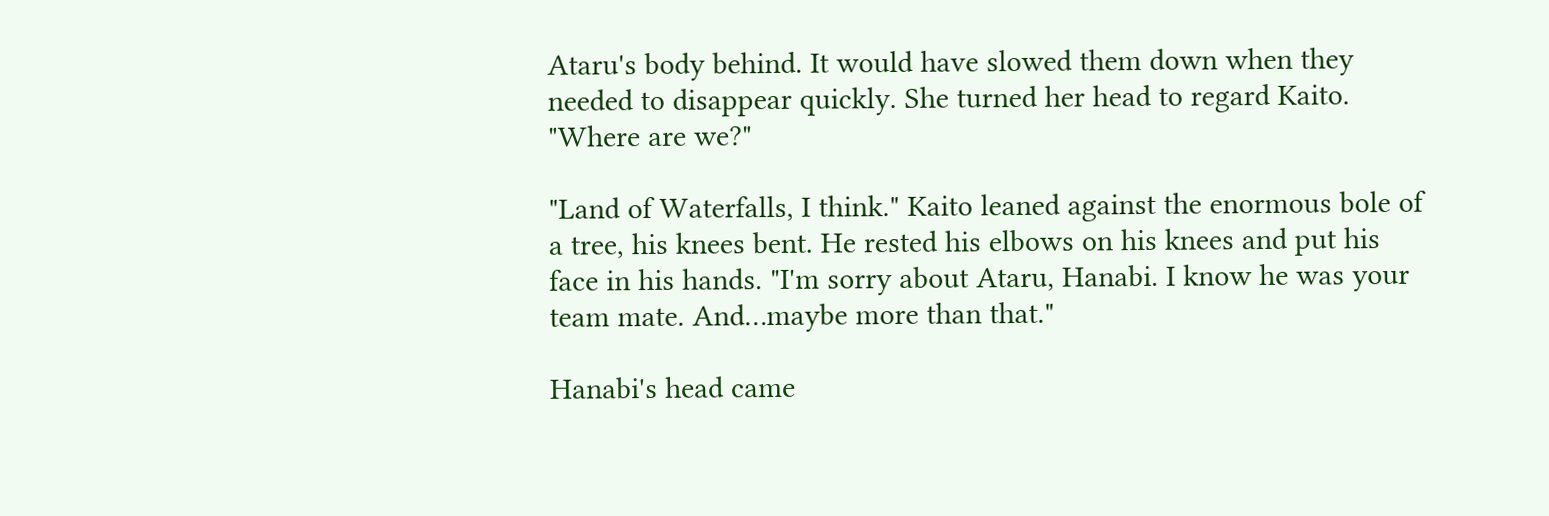Ataru's body behind. It would have slowed them down when they needed to disappear quickly. She turned her head to regard Kaito. "Where are we?"

"Land of Waterfalls, I think." Kaito leaned against the enormous bole of a tree, his knees bent. He rested his elbows on his knees and put his face in his hands. "I'm sorry about Ataru, Hanabi. I know he was your team mate. And…maybe more than that."

Hanabi's head came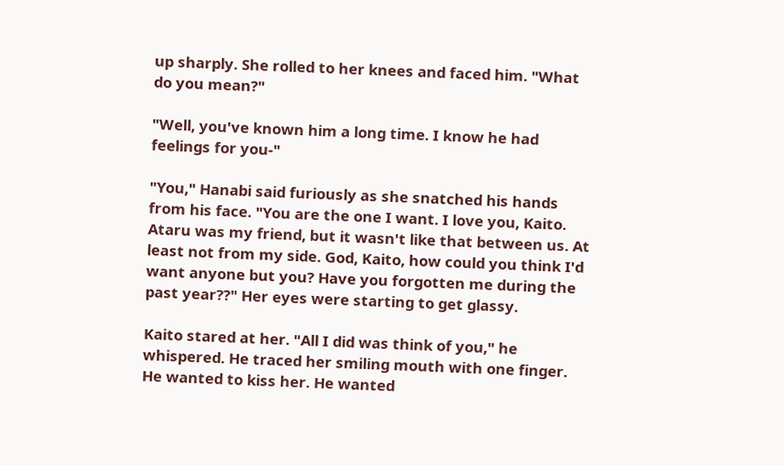up sharply. She rolled to her knees and faced him. "What do you mean?"

"Well, you've known him a long time. I know he had feelings for you-"

"You," Hanabi said furiously as she snatched his hands from his face. "You are the one I want. I love you, Kaito. Ataru was my friend, but it wasn't like that between us. At least not from my side. God, Kaito, how could you think I'd want anyone but you? Have you forgotten me during the past year??" Her eyes were starting to get glassy.

Kaito stared at her. "All I did was think of you," he whispered. He traced her smiling mouth with one finger. He wanted to kiss her. He wanted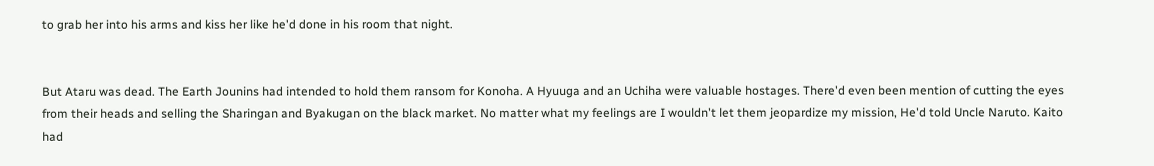to grab her into his arms and kiss her like he'd done in his room that night.


But Ataru was dead. The Earth Jounins had intended to hold them ransom for Konoha. A Hyuuga and an Uchiha were valuable hostages. There'd even been mention of cutting the eyes from their heads and selling the Sharingan and Byakugan on the black market. No matter what my feelings are I wouldn't let them jeopardize my mission, He'd told Uncle Naruto. Kaito had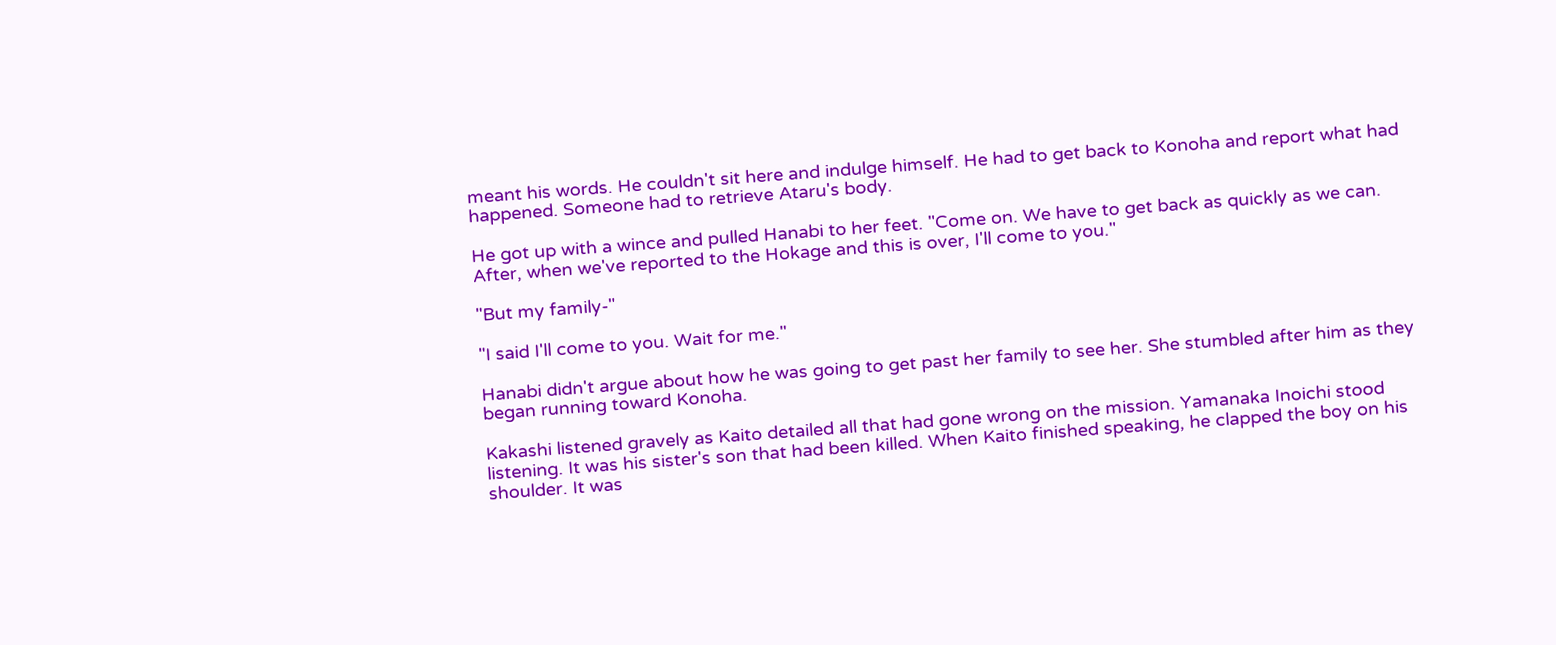meant his words. He couldn't sit here and indulge himself. He had to get back to Konoha and report what had happened. Someone had to retrieve Ataru's body.

He got up with a wince and pulled Hanabi to her feet. "Come on. We have to get back as quickly as we can. After, when we've reported to the Hokage and this is over, I'll come to you."

"But my family-"

"I said I'll come to you. Wait for me."

Hanabi didn't argue about how he was going to get past her family to see her. She stumbled after him as they began running toward Konoha.

Kakashi listened gravely as Kaito detailed all that had gone wrong on the mission. Yamanaka Inoichi stood listening. It was his sister's son that had been killed. When Kaito finished speaking, he clapped the boy on his shoulder. It was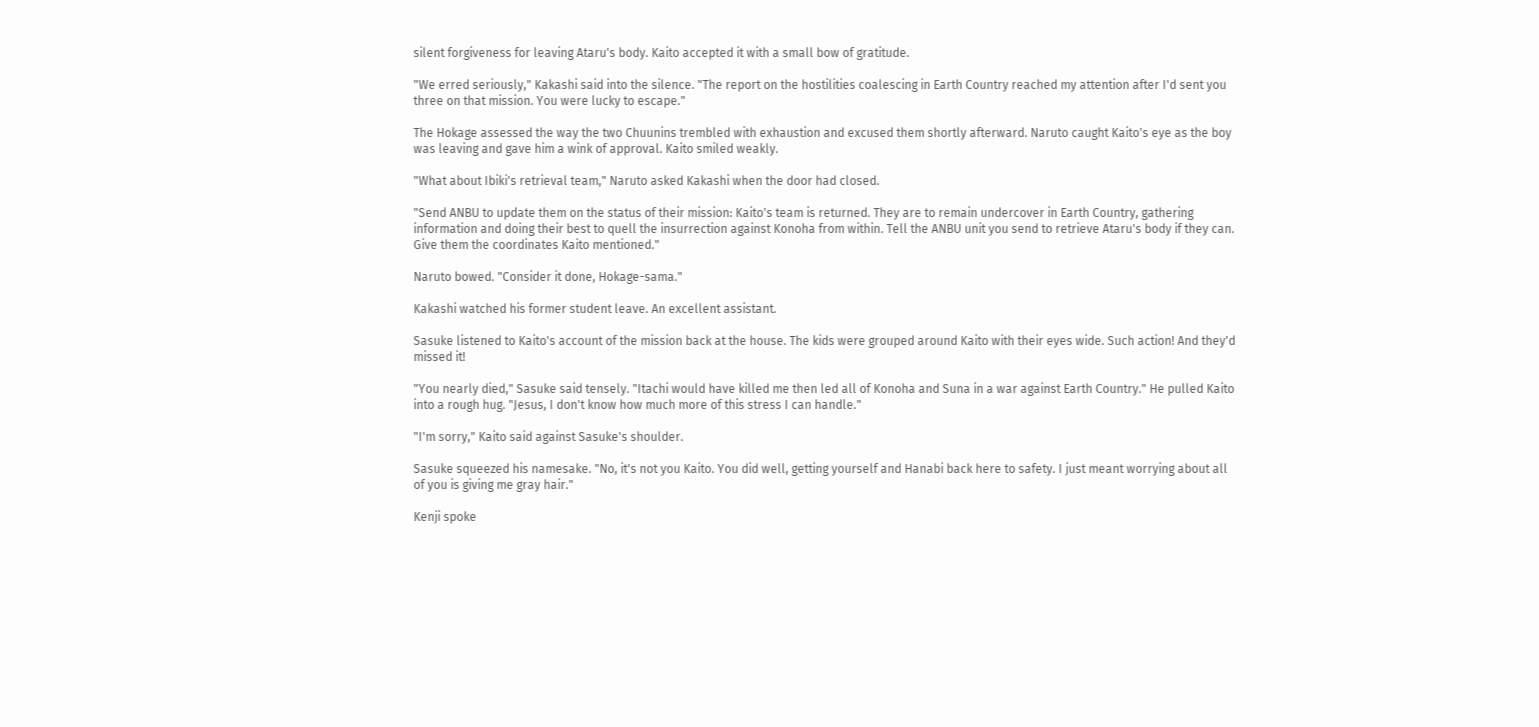silent forgiveness for leaving Ataru's body. Kaito accepted it with a small bow of gratitude.

"We erred seriously," Kakashi said into the silence. "The report on the hostilities coalescing in Earth Country reached my attention after I'd sent you three on that mission. You were lucky to escape."

The Hokage assessed the way the two Chuunins trembled with exhaustion and excused them shortly afterward. Naruto caught Kaito's eye as the boy was leaving and gave him a wink of approval. Kaito smiled weakly.

"What about Ibiki's retrieval team," Naruto asked Kakashi when the door had closed.

"Send ANBU to update them on the status of their mission: Kaito's team is returned. They are to remain undercover in Earth Country, gathering information and doing their best to quell the insurrection against Konoha from within. Tell the ANBU unit you send to retrieve Ataru's body if they can. Give them the coordinates Kaito mentioned."

Naruto bowed. "Consider it done, Hokage-sama."

Kakashi watched his former student leave. An excellent assistant.

Sasuke listened to Kaito's account of the mission back at the house. The kids were grouped around Kaito with their eyes wide. Such action! And they'd missed it!

"You nearly died," Sasuke said tensely. "Itachi would have killed me then led all of Konoha and Suna in a war against Earth Country." He pulled Kaito into a rough hug. "Jesus, I don't know how much more of this stress I can handle."

"I'm sorry," Kaito said against Sasuke's shoulder.

Sasuke squeezed his namesake. "No, it's not you Kaito. You did well, getting yourself and Hanabi back here to safety. I just meant worrying about all of you is giving me gray hair."

Kenji spoke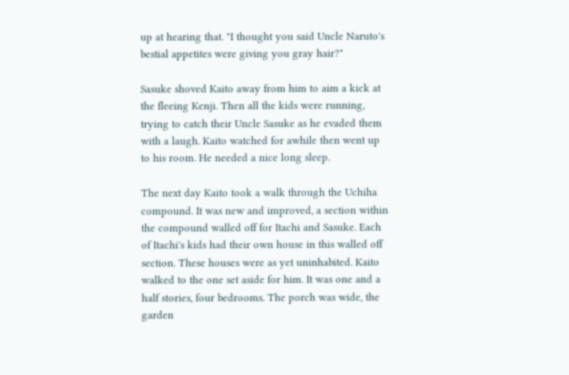up at hearing that. "I thought you said Uncle Naruto's bestial appetites were giving you gray hair?"

Sasuke shoved Kaito away from him to aim a kick at the fleeing Kenji. Then all the kids were running, trying to catch their Uncle Sasuke as he evaded them with a laugh. Kaito watched for awhile then went up to his room. He needed a nice long sleep.

The next day Kaito took a walk through the Uchiha compound. It was new and improved, a section within the compound walled off for Itachi and Sasuke. Each of Itachi's kids had their own house in this walled off section. These houses were as yet uninhabited. Kaito walked to the one set aside for him. It was one and a half stories, four bedrooms. The porch was wide, the garden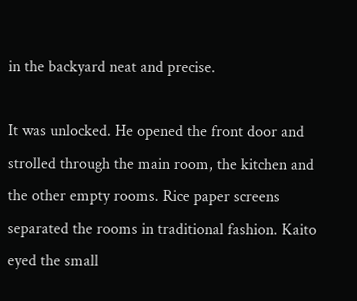in the backyard neat and precise.

It was unlocked. He opened the front door and strolled through the main room, the kitchen and the other empty rooms. Rice paper screens separated the rooms in traditional fashion. Kaito eyed the small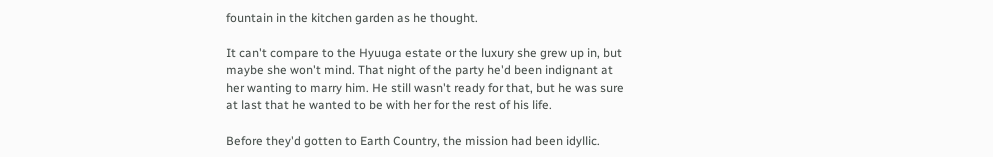fountain in the kitchen garden as he thought.

It can't compare to the Hyuuga estate or the luxury she grew up in, but maybe she won't mind. That night of the party he'd been indignant at her wanting to marry him. He still wasn't ready for that, but he was sure at last that he wanted to be with her for the rest of his life.

Before they'd gotten to Earth Country, the mission had been idyllic.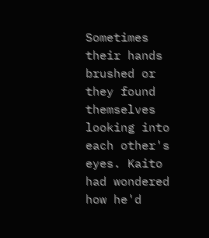Sometimes their hands brushed or they found themselves looking into each other's eyes. Kaito had wondered how he'd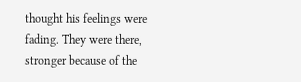thought his feelings were fading. They were there, stronger because of the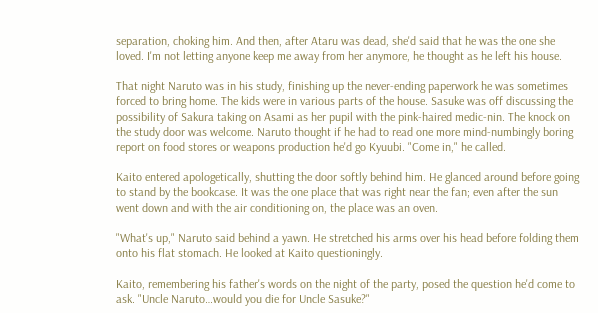separation, choking him. And then, after Ataru was dead, she'd said that he was the one she loved. I'm not letting anyone keep me away from her anymore, he thought as he left his house.

That night Naruto was in his study, finishing up the never-ending paperwork he was sometimes forced to bring home. The kids were in various parts of the house. Sasuke was off discussing the possibility of Sakura taking on Asami as her pupil with the pink-haired medic-nin. The knock on the study door was welcome. Naruto thought if he had to read one more mind-numbingly boring report on food stores or weapons production he'd go Kyuubi. "Come in," he called.

Kaito entered apologetically, shutting the door softly behind him. He glanced around before going to stand by the bookcase. It was the one place that was right near the fan; even after the sun went down and with the air conditioning on, the place was an oven.

"What's up," Naruto said behind a yawn. He stretched his arms over his head before folding them onto his flat stomach. He looked at Kaito questioningly.

Kaito, remembering his father's words on the night of the party, posed the question he'd come to ask. "Uncle Naruto…would you die for Uncle Sasuke?"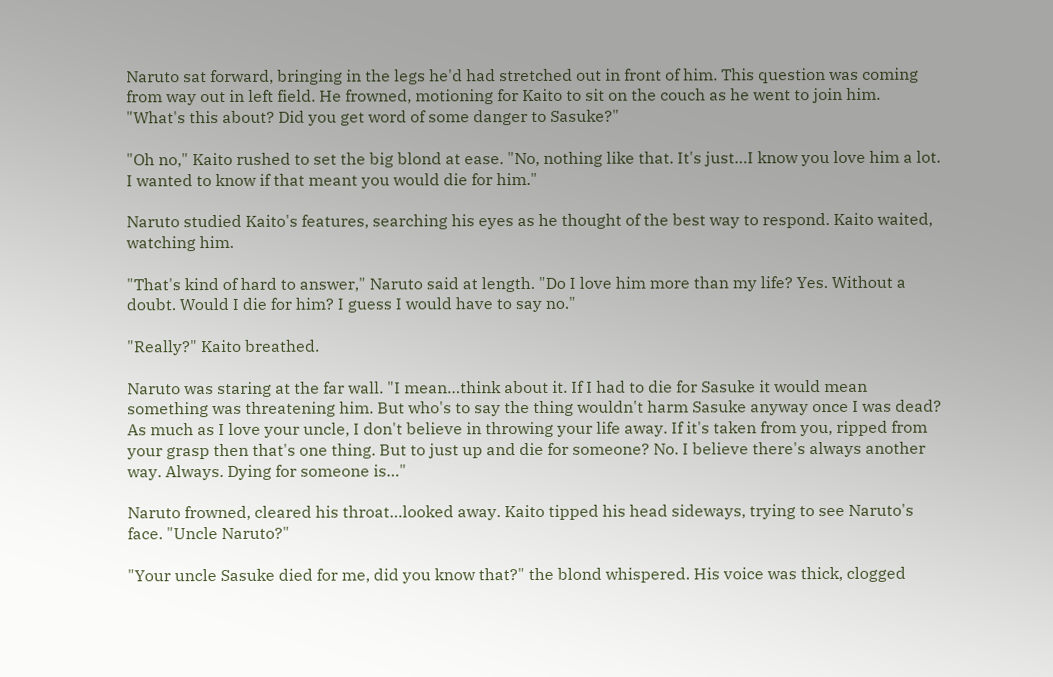Naruto sat forward, bringing in the legs he'd had stretched out in front of him. This question was coming from way out in left field. He frowned, motioning for Kaito to sit on the couch as he went to join him. "What's this about? Did you get word of some danger to Sasuke?"

"Oh no," Kaito rushed to set the big blond at ease. "No, nothing like that. It's just…I know you love him a lot. I wanted to know if that meant you would die for him."

Naruto studied Kaito's features, searching his eyes as he thought of the best way to respond. Kaito waited, watching him.

"That's kind of hard to answer," Naruto said at length. "Do I love him more than my life? Yes. Without a doubt. Would I die for him? I guess I would have to say no."

"Really?" Kaito breathed.

Naruto was staring at the far wall. "I mean…think about it. If I had to die for Sasuke it would mean something was threatening him. But who's to say the thing wouldn't harm Sasuke anyway once I was dead? As much as I love your uncle, I don't believe in throwing your life away. If it's taken from you, ripped from your grasp then that's one thing. But to just up and die for someone? No. I believe there's always another way. Always. Dying for someone is…"

Naruto frowned, cleared his throat…looked away. Kaito tipped his head sideways, trying to see Naruto's face. "Uncle Naruto?"

"Your uncle Sasuke died for me, did you know that?" the blond whispered. His voice was thick, clogged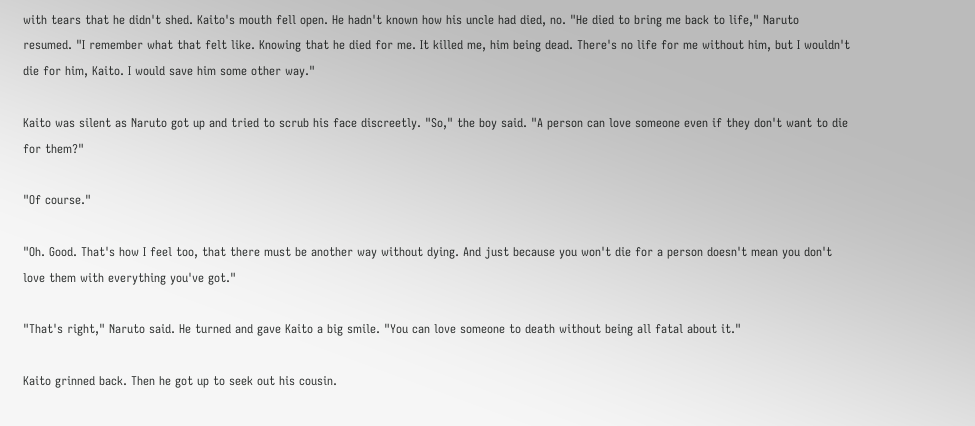with tears that he didn't shed. Kaito's mouth fell open. He hadn't known how his uncle had died, no. "He died to bring me back to life," Naruto resumed. "I remember what that felt like. Knowing that he died for me. It killed me, him being dead. There's no life for me without him, but I wouldn't die for him, Kaito. I would save him some other way."

Kaito was silent as Naruto got up and tried to scrub his face discreetly. "So," the boy said. "A person can love someone even if they don't want to die for them?"

"Of course."

"Oh. Good. That's how I feel too, that there must be another way without dying. And just because you won't die for a person doesn't mean you don't love them with everything you've got."

"That's right," Naruto said. He turned and gave Kaito a big smile. "You can love someone to death without being all fatal about it."

Kaito grinned back. Then he got up to seek out his cousin.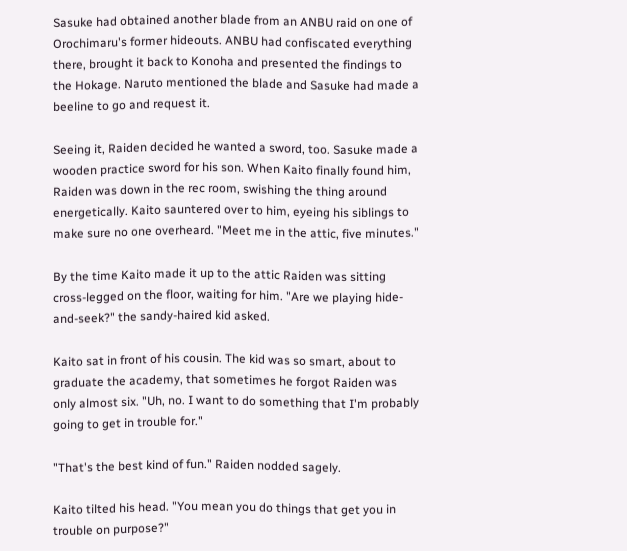Sasuke had obtained another blade from an ANBU raid on one of Orochimaru's former hideouts. ANBU had confiscated everything there, brought it back to Konoha and presented the findings to the Hokage. Naruto mentioned the blade and Sasuke had made a beeline to go and request it.

Seeing it, Raiden decided he wanted a sword, too. Sasuke made a wooden practice sword for his son. When Kaito finally found him, Raiden was down in the rec room, swishing the thing around energetically. Kaito sauntered over to him, eyeing his siblings to make sure no one overheard. "Meet me in the attic, five minutes."

By the time Kaito made it up to the attic Raiden was sitting cross-legged on the floor, waiting for him. "Are we playing hide-and-seek?" the sandy-haired kid asked.

Kaito sat in front of his cousin. The kid was so smart, about to graduate the academy, that sometimes he forgot Raiden was only almost six. "Uh, no. I want to do something that I'm probably going to get in trouble for."

"That's the best kind of fun." Raiden nodded sagely.

Kaito tilted his head. "You mean you do things that get you in trouble on purpose?"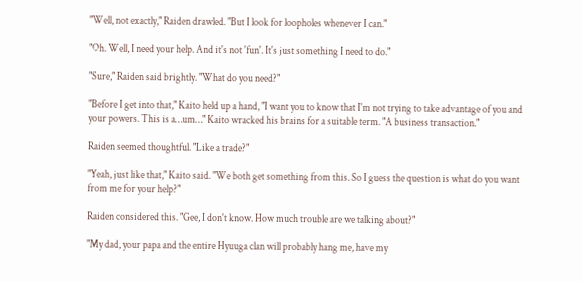"Well, not exactly," Raiden drawled. "But I look for loopholes whenever I can."

"Oh. Well, I need your help. And it's not 'fun'. It's just something I need to do."

"Sure," Raiden said brightly. "What do you need?"

"Before I get into that," Kaito held up a hand, "I want you to know that I'm not trying to take advantage of you and your powers. This is a…um…" Kaito wracked his brains for a suitable term. "A business transaction."

Raiden seemed thoughtful. "Like a trade?"

"Yeah, just like that," Kaito said. "We both get something from this. So I guess the question is what do you want from me for your help?"

Raiden considered this. "Gee, I don't know. How much trouble are we talking about?"

"My dad, your papa and the entire Hyuuga clan will probably hang me, have my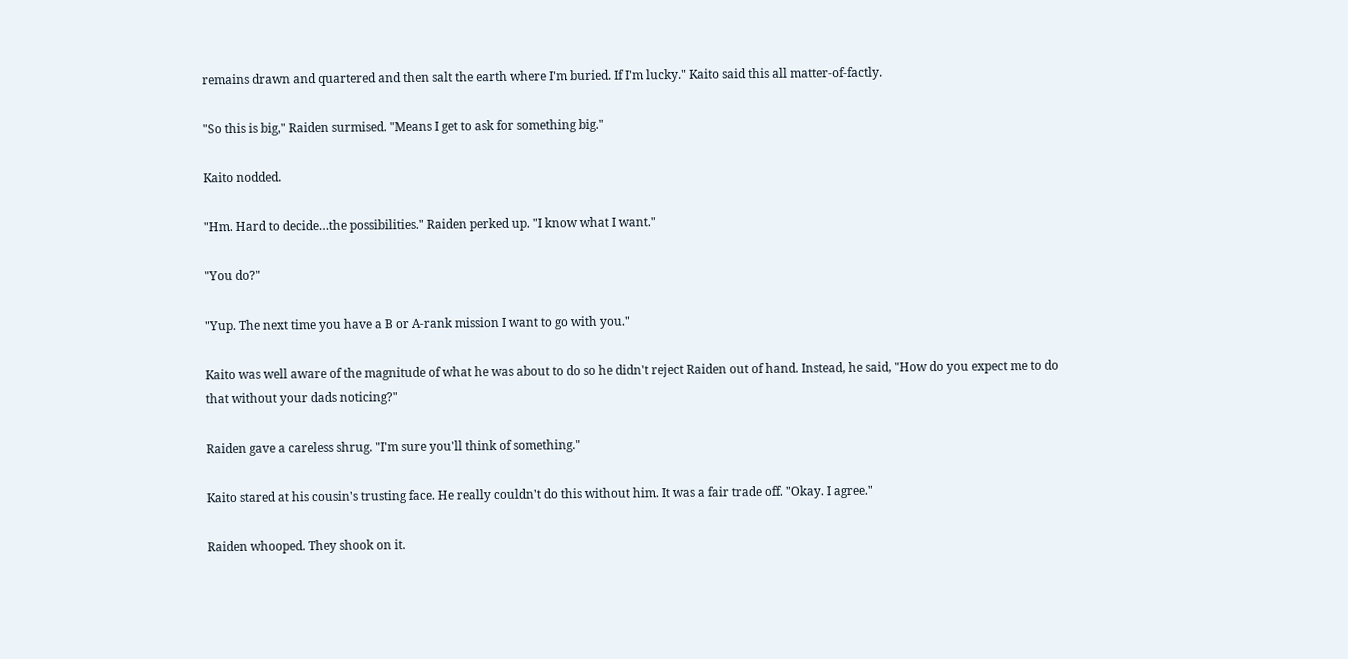remains drawn and quartered and then salt the earth where I'm buried. If I'm lucky." Kaito said this all matter-of-factly.

"So this is big," Raiden surmised. "Means I get to ask for something big."

Kaito nodded.

"Hm. Hard to decide…the possibilities." Raiden perked up. "I know what I want."

"You do?"

"Yup. The next time you have a B or A-rank mission I want to go with you."

Kaito was well aware of the magnitude of what he was about to do so he didn't reject Raiden out of hand. Instead, he said, "How do you expect me to do that without your dads noticing?"

Raiden gave a careless shrug. "I'm sure you'll think of something."

Kaito stared at his cousin's trusting face. He really couldn't do this without him. It was a fair trade off. "Okay. I agree."

Raiden whooped. They shook on it.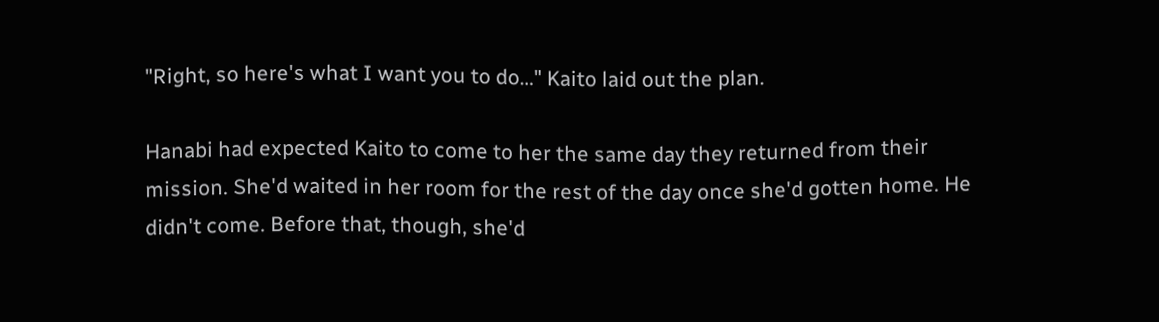"Right, so here's what I want you to do…" Kaito laid out the plan.

Hanabi had expected Kaito to come to her the same day they returned from their mission. She'd waited in her room for the rest of the day once she'd gotten home. He didn't come. Before that, though, she'd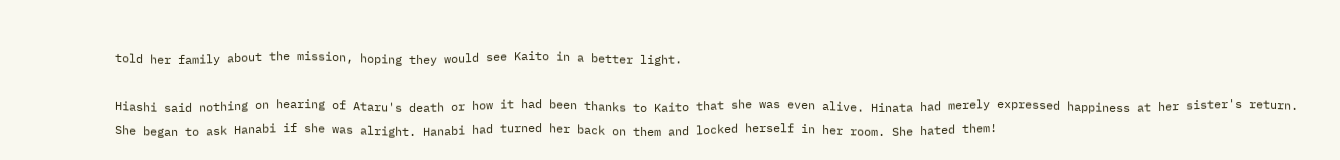told her family about the mission, hoping they would see Kaito in a better light.

Hiashi said nothing on hearing of Ataru's death or how it had been thanks to Kaito that she was even alive. Hinata had merely expressed happiness at her sister's return. She began to ask Hanabi if she was alright. Hanabi had turned her back on them and locked herself in her room. She hated them!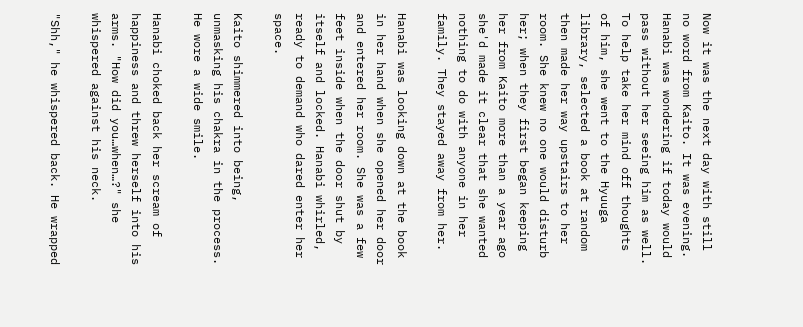Now it was the next day with still no word from Kaito. It was evening. Hanabi was wondering if today would pass without her seeing him as well. To help take her mind off thoughts of him, she went to the Hyuuga library, selected a book at random then made her way upstairs to her room. She knew no one would disturb her; when they first began keeping her from Kaito more than a year ago she'd made it clear that she wanted nothing to do with anyone in her family. They stayed away from her.

Hanabi was looking down at the book in her hand when she opened her door and entered her room. She was a few feet inside when the door shut by itself and locked. Hanabi whirled, ready to demand who dared enter her space.

Kaito shimmered into being, unmasking his chakra in the process. He wore a wide smile.

Hanabi choked back her scream of happiness and threw herself into his arms. "How did you…when…?" she whispered against his neck.

"Shh," he whispered back. He wrapped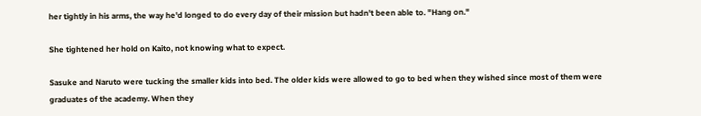her tightly in his arms, the way he'd longed to do every day of their mission but hadn't been able to. "Hang on."

She tightened her hold on Kaito, not knowing what to expect.

Sasuke and Naruto were tucking the smaller kids into bed. The older kids were allowed to go to bed when they wished since most of them were graduates of the academy. When they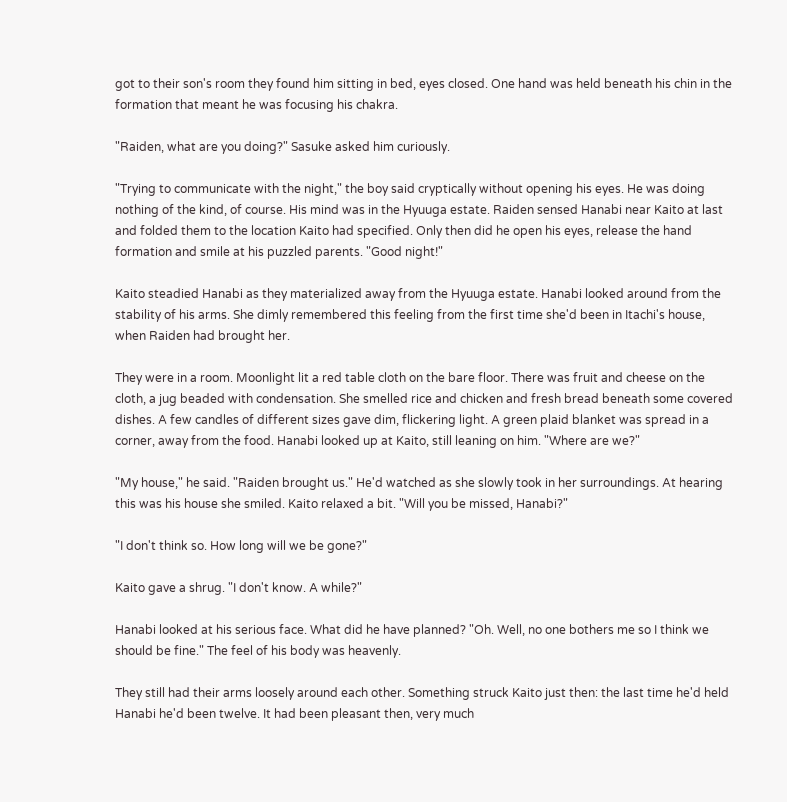got to their son's room they found him sitting in bed, eyes closed. One hand was held beneath his chin in the formation that meant he was focusing his chakra.

"Raiden, what are you doing?" Sasuke asked him curiously.

"Trying to communicate with the night," the boy said cryptically without opening his eyes. He was doing nothing of the kind, of course. His mind was in the Hyuuga estate. Raiden sensed Hanabi near Kaito at last and folded them to the location Kaito had specified. Only then did he open his eyes, release the hand formation and smile at his puzzled parents. "Good night!"

Kaito steadied Hanabi as they materialized away from the Hyuuga estate. Hanabi looked around from the stability of his arms. She dimly remembered this feeling from the first time she'd been in Itachi's house, when Raiden had brought her.

They were in a room. Moonlight lit a red table cloth on the bare floor. There was fruit and cheese on the cloth, a jug beaded with condensation. She smelled rice and chicken and fresh bread beneath some covered dishes. A few candles of different sizes gave dim, flickering light. A green plaid blanket was spread in a corner, away from the food. Hanabi looked up at Kaito, still leaning on him. "Where are we?"

"My house," he said. "Raiden brought us." He'd watched as she slowly took in her surroundings. At hearing this was his house she smiled. Kaito relaxed a bit. "Will you be missed, Hanabi?"

"I don't think so. How long will we be gone?"

Kaito gave a shrug. "I don't know. A while?"

Hanabi looked at his serious face. What did he have planned? "Oh. Well, no one bothers me so I think we should be fine." The feel of his body was heavenly.

They still had their arms loosely around each other. Something struck Kaito just then: the last time he'd held Hanabi he'd been twelve. It had been pleasant then, very much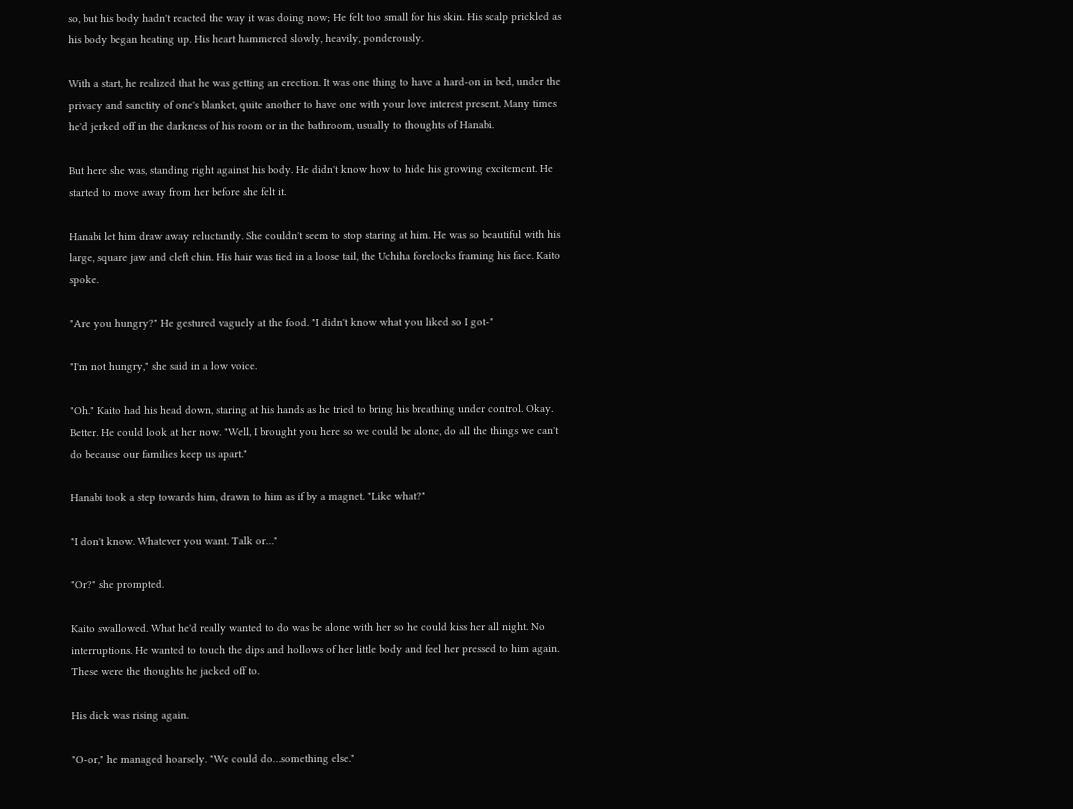so, but his body hadn't reacted the way it was doing now; He felt too small for his skin. His scalp prickled as his body began heating up. His heart hammered slowly, heavily, ponderously.

With a start, he realized that he was getting an erection. It was one thing to have a hard-on in bed, under the privacy and sanctity of one's blanket, quite another to have one with your love interest present. Many times he'd jerked off in the darkness of his room or in the bathroom, usually to thoughts of Hanabi.

But here she was, standing right against his body. He didn't know how to hide his growing excitement. He started to move away from her before she felt it.

Hanabi let him draw away reluctantly. She couldn't seem to stop staring at him. He was so beautiful with his large, square jaw and cleft chin. His hair was tied in a loose tail, the Uchiha forelocks framing his face. Kaito spoke.

"Are you hungry?" He gestured vaguely at the food. "I didn't know what you liked so I got-"

"I'm not hungry," she said in a low voice.

"Oh." Kaito had his head down, staring at his hands as he tried to bring his breathing under control. Okay. Better. He could look at her now. "Well, I brought you here so we could be alone, do all the things we can't do because our families keep us apart."

Hanabi took a step towards him, drawn to him as if by a magnet. "Like what?"

"I don't know. Whatever you want. Talk or…"

"Or?" she prompted.

Kaito swallowed. What he'd really wanted to do was be alone with her so he could kiss her all night. No interruptions. He wanted to touch the dips and hollows of her little body and feel her pressed to him again. These were the thoughts he jacked off to.

His dick was rising again.

"O-or," he managed hoarsely. "We could do…something else."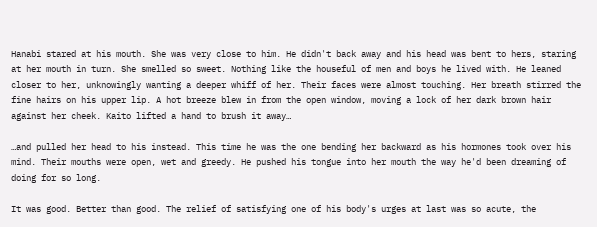Hanabi stared at his mouth. She was very close to him. He didn't back away and his head was bent to hers, staring at her mouth in turn. She smelled so sweet. Nothing like the houseful of men and boys he lived with. He leaned closer to her, unknowingly wanting a deeper whiff of her. Their faces were almost touching. Her breath stirred the fine hairs on his upper lip. A hot breeze blew in from the open window, moving a lock of her dark brown hair against her cheek. Kaito lifted a hand to brush it away…

…and pulled her head to his instead. This time he was the one bending her backward as his hormones took over his mind. Their mouths were open, wet and greedy. He pushed his tongue into her mouth the way he'd been dreaming of doing for so long.

It was good. Better than good. The relief of satisfying one of his body's urges at last was so acute, the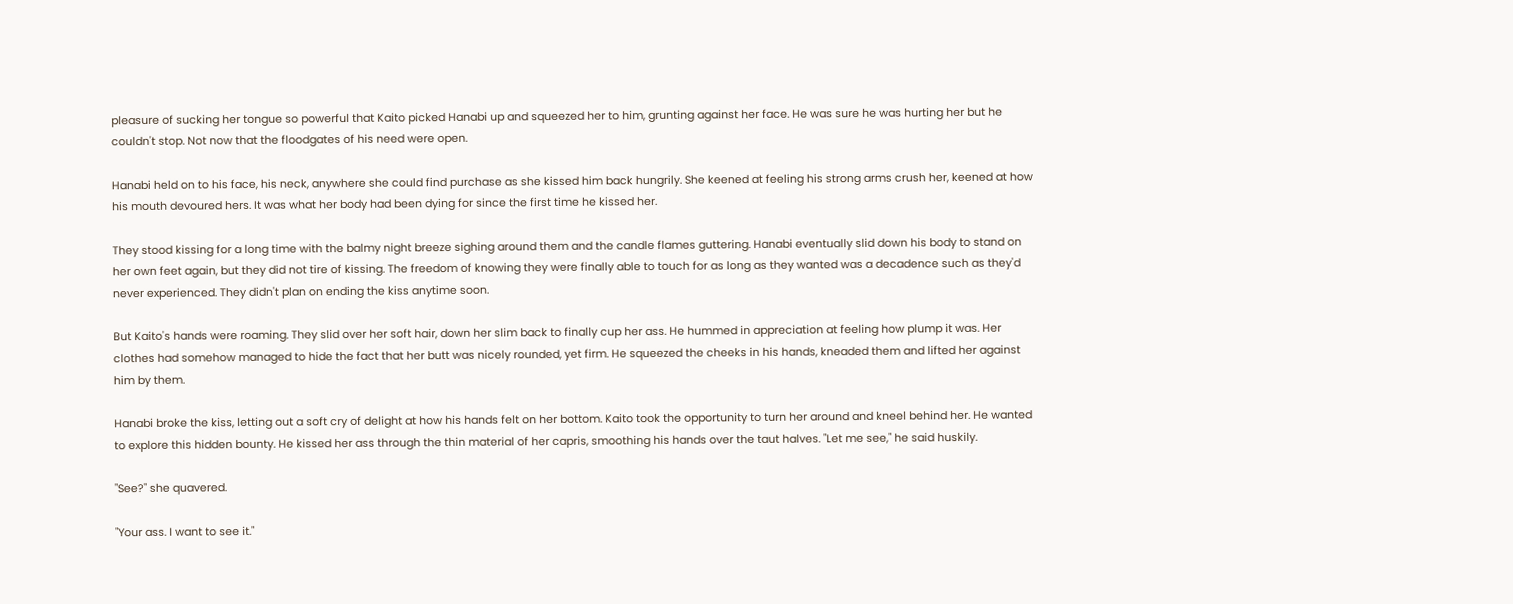pleasure of sucking her tongue so powerful that Kaito picked Hanabi up and squeezed her to him, grunting against her face. He was sure he was hurting her but he couldn't stop. Not now that the floodgates of his need were open.

Hanabi held on to his face, his neck, anywhere she could find purchase as she kissed him back hungrily. She keened at feeling his strong arms crush her, keened at how his mouth devoured hers. It was what her body had been dying for since the first time he kissed her.

They stood kissing for a long time with the balmy night breeze sighing around them and the candle flames guttering. Hanabi eventually slid down his body to stand on her own feet again, but they did not tire of kissing. The freedom of knowing they were finally able to touch for as long as they wanted was a decadence such as they'd never experienced. They didn't plan on ending the kiss anytime soon.

But Kaito's hands were roaming. They slid over her soft hair, down her slim back to finally cup her ass. He hummed in appreciation at feeling how plump it was. Her clothes had somehow managed to hide the fact that her butt was nicely rounded, yet firm. He squeezed the cheeks in his hands, kneaded them and lifted her against him by them.

Hanabi broke the kiss, letting out a soft cry of delight at how his hands felt on her bottom. Kaito took the opportunity to turn her around and kneel behind her. He wanted to explore this hidden bounty. He kissed her ass through the thin material of her capris, smoothing his hands over the taut halves. "Let me see," he said huskily.

"See?" she quavered.

"Your ass. I want to see it."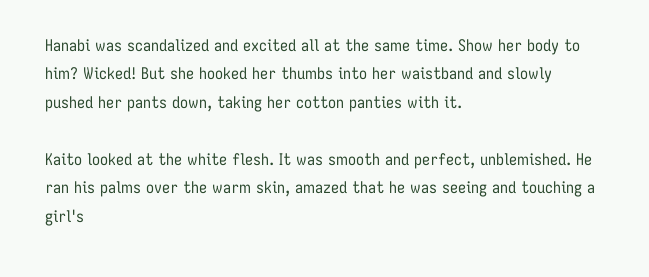Hanabi was scandalized and excited all at the same time. Show her body to him? Wicked! But she hooked her thumbs into her waistband and slowly pushed her pants down, taking her cotton panties with it.

Kaito looked at the white flesh. It was smooth and perfect, unblemished. He ran his palms over the warm skin, amazed that he was seeing and touching a girl's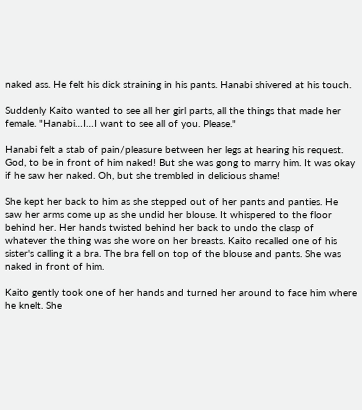naked ass. He felt his dick straining in his pants. Hanabi shivered at his touch.

Suddenly Kaito wanted to see all her girl parts, all the things that made her female. "Hanabi…I…I want to see all of you. Please."

Hanabi felt a stab of pain/pleasure between her legs at hearing his request. God, to be in front of him naked! But she was gong to marry him. It was okay if he saw her naked. Oh, but she trembled in delicious shame!

She kept her back to him as she stepped out of her pants and panties. He saw her arms come up as she undid her blouse. It whispered to the floor behind her. Her hands twisted behind her back to undo the clasp of whatever the thing was she wore on her breasts. Kaito recalled one of his sister's calling it a bra. The bra fell on top of the blouse and pants. She was naked in front of him.

Kaito gently took one of her hands and turned her around to face him where he knelt. She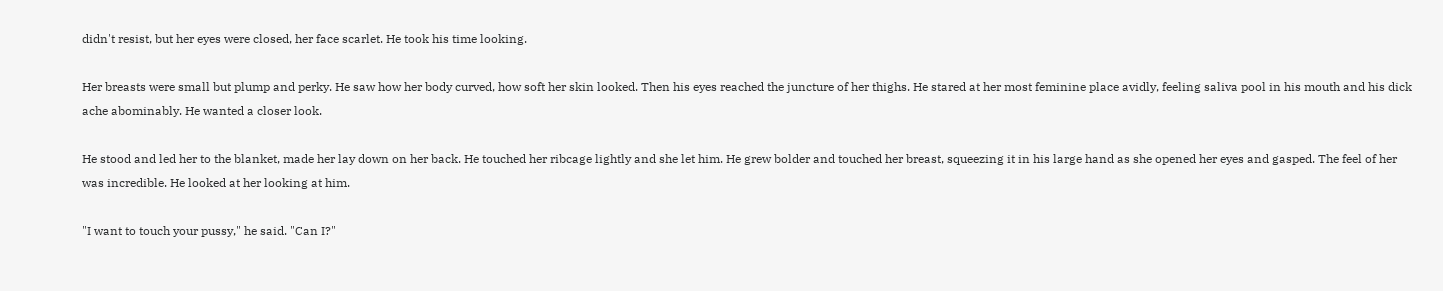didn't resist, but her eyes were closed, her face scarlet. He took his time looking.

Her breasts were small but plump and perky. He saw how her body curved, how soft her skin looked. Then his eyes reached the juncture of her thighs. He stared at her most feminine place avidly, feeling saliva pool in his mouth and his dick ache abominably. He wanted a closer look.

He stood and led her to the blanket, made her lay down on her back. He touched her ribcage lightly and she let him. He grew bolder and touched her breast, squeezing it in his large hand as she opened her eyes and gasped. The feel of her was incredible. He looked at her looking at him.

"I want to touch your pussy," he said. "Can I?"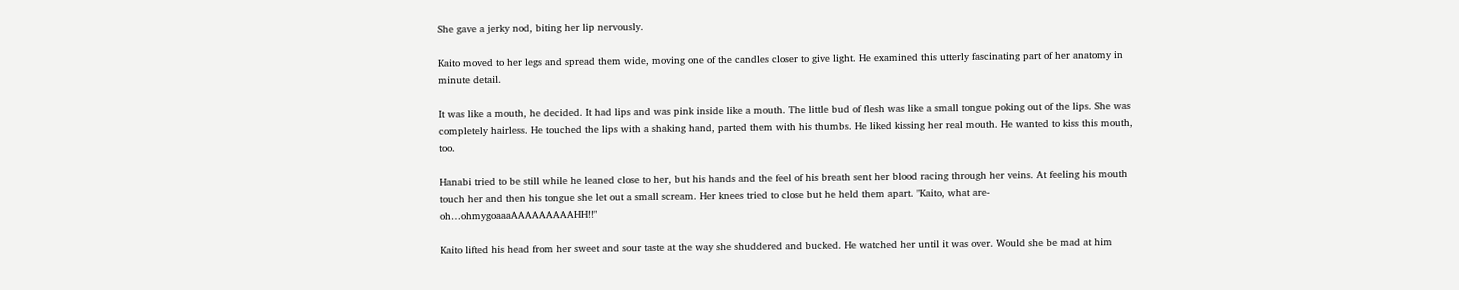She gave a jerky nod, biting her lip nervously.

Kaito moved to her legs and spread them wide, moving one of the candles closer to give light. He examined this utterly fascinating part of her anatomy in minute detail.

It was like a mouth, he decided. It had lips and was pink inside like a mouth. The little bud of flesh was like a small tongue poking out of the lips. She was completely hairless. He touched the lips with a shaking hand, parted them with his thumbs. He liked kissing her real mouth. He wanted to kiss this mouth, too.

Hanabi tried to be still while he leaned close to her, but his hands and the feel of his breath sent her blood racing through her veins. At feeling his mouth touch her and then his tongue she let out a small scream. Her knees tried to close but he held them apart. "Kaito, what are-oh…ohmygoaaaAAAAAAAAAHH!!"

Kaito lifted his head from her sweet and sour taste at the way she shuddered and bucked. He watched her until it was over. Would she be mad at him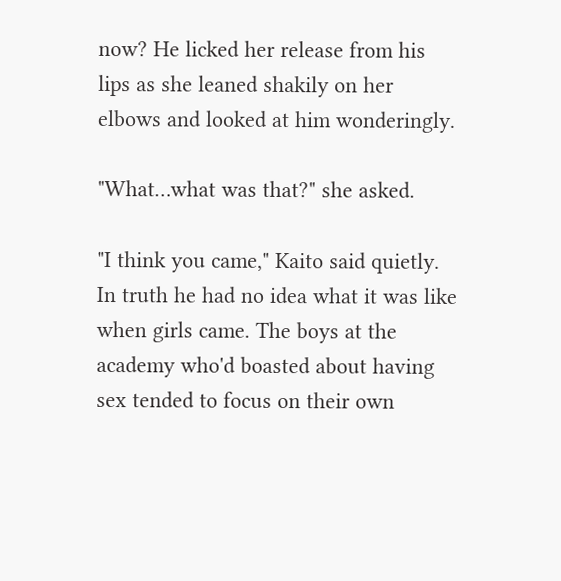now? He licked her release from his lips as she leaned shakily on her elbows and looked at him wonderingly.

"What…what was that?" she asked.

"I think you came," Kaito said quietly. In truth he had no idea what it was like when girls came. The boys at the academy who'd boasted about having sex tended to focus on their own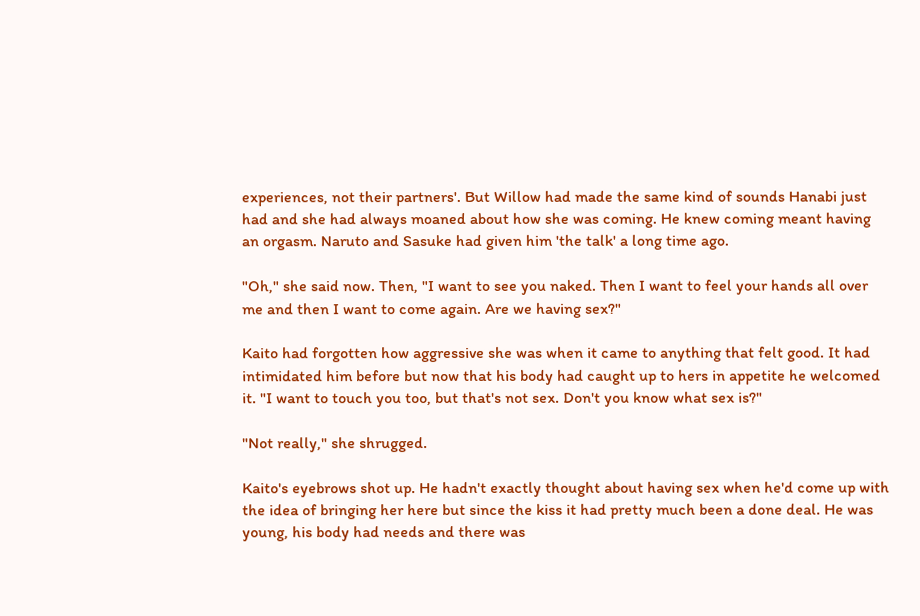experiences, not their partners'. But Willow had made the same kind of sounds Hanabi just had and she had always moaned about how she was coming. He knew coming meant having an orgasm. Naruto and Sasuke had given him 'the talk' a long time ago.

"Oh," she said now. Then, "I want to see you naked. Then I want to feel your hands all over me and then I want to come again. Are we having sex?"

Kaito had forgotten how aggressive she was when it came to anything that felt good. It had intimidated him before but now that his body had caught up to hers in appetite he welcomed it. "I want to touch you too, but that's not sex. Don't you know what sex is?"

"Not really," she shrugged.

Kaito's eyebrows shot up. He hadn't exactly thought about having sex when he'd come up with the idea of bringing her here but since the kiss it had pretty much been a done deal. He was young, his body had needs and there was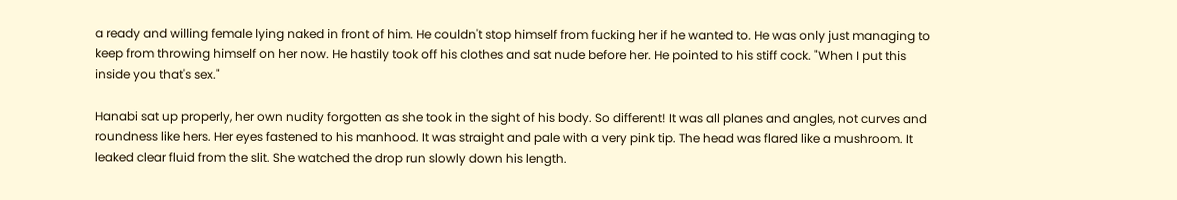a ready and willing female lying naked in front of him. He couldn't stop himself from fucking her if he wanted to. He was only just managing to keep from throwing himself on her now. He hastily took off his clothes and sat nude before her. He pointed to his stiff cock. "When I put this inside you that's sex."

Hanabi sat up properly, her own nudity forgotten as she took in the sight of his body. So different! It was all planes and angles, not curves and roundness like hers. Her eyes fastened to his manhood. It was straight and pale with a very pink tip. The head was flared like a mushroom. It leaked clear fluid from the slit. She watched the drop run slowly down his length.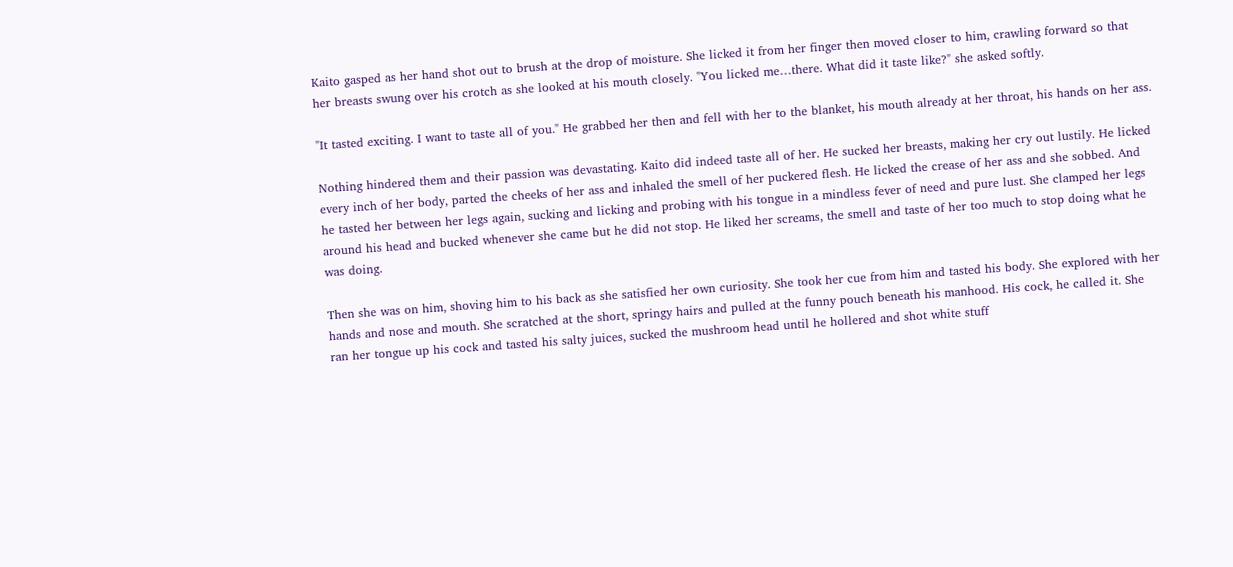Kaito gasped as her hand shot out to brush at the drop of moisture. She licked it from her finger then moved closer to him, crawling forward so that her breasts swung over his crotch as she looked at his mouth closely. "You licked me…there. What did it taste like?" she asked softly.

"It tasted exciting. I want to taste all of you." He grabbed her then and fell with her to the blanket, his mouth already at her throat, his hands on her ass.

Nothing hindered them and their passion was devastating. Kaito did indeed taste all of her. He sucked her breasts, making her cry out lustily. He licked every inch of her body, parted the cheeks of her ass and inhaled the smell of her puckered flesh. He licked the crease of her ass and she sobbed. And he tasted her between her legs again, sucking and licking and probing with his tongue in a mindless fever of need and pure lust. She clamped her legs around his head and bucked whenever she came but he did not stop. He liked her screams, the smell and taste of her too much to stop doing what he was doing.

Then she was on him, shoving him to his back as she satisfied her own curiosity. She took her cue from him and tasted his body. She explored with her hands and nose and mouth. She scratched at the short, springy hairs and pulled at the funny pouch beneath his manhood. His cock, he called it. She ran her tongue up his cock and tasted his salty juices, sucked the mushroom head until he hollered and shot white stuff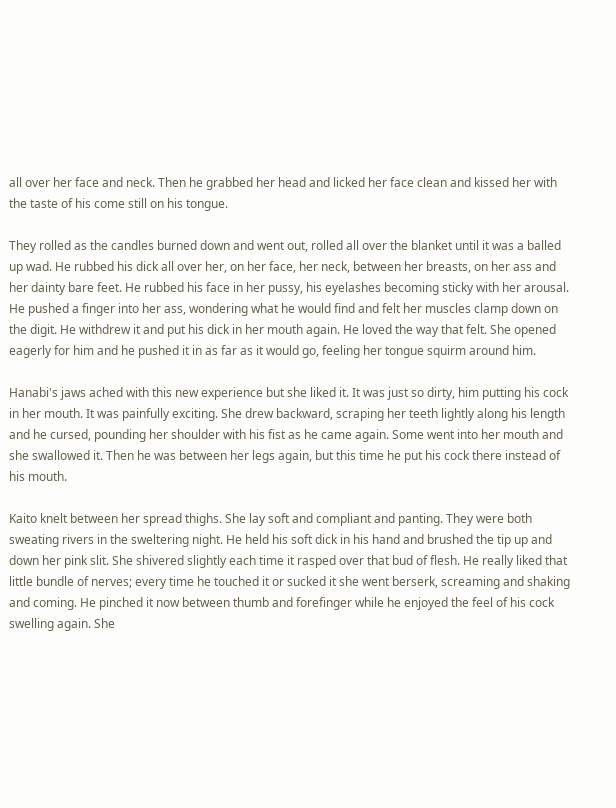all over her face and neck. Then he grabbed her head and licked her face clean and kissed her with the taste of his come still on his tongue.

They rolled as the candles burned down and went out, rolled all over the blanket until it was a balled up wad. He rubbed his dick all over her, on her face, her neck, between her breasts, on her ass and her dainty bare feet. He rubbed his face in her pussy, his eyelashes becoming sticky with her arousal. He pushed a finger into her ass, wondering what he would find and felt her muscles clamp down on the digit. He withdrew it and put his dick in her mouth again. He loved the way that felt. She opened eagerly for him and he pushed it in as far as it would go, feeling her tongue squirm around him.

Hanabi's jaws ached with this new experience but she liked it. It was just so dirty, him putting his cock in her mouth. It was painfully exciting. She drew backward, scraping her teeth lightly along his length and he cursed, pounding her shoulder with his fist as he came again. Some went into her mouth and she swallowed it. Then he was between her legs again, but this time he put his cock there instead of his mouth.

Kaito knelt between her spread thighs. She lay soft and compliant and panting. They were both sweating rivers in the sweltering night. He held his soft dick in his hand and brushed the tip up and down her pink slit. She shivered slightly each time it rasped over that bud of flesh. He really liked that little bundle of nerves; every time he touched it or sucked it she went berserk, screaming and shaking and coming. He pinched it now between thumb and forefinger while he enjoyed the feel of his cock swelling again. She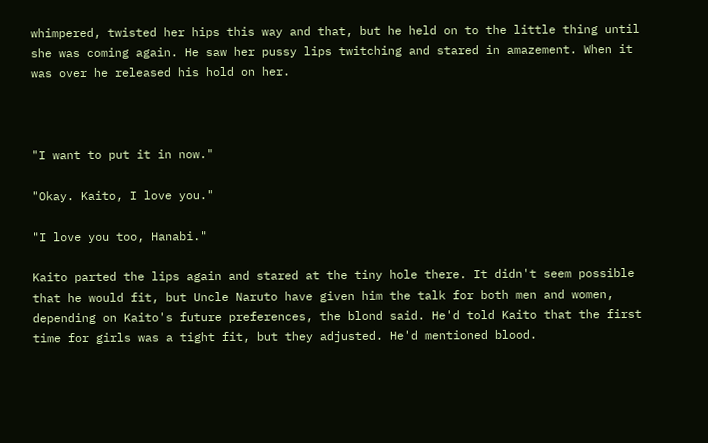whimpered, twisted her hips this way and that, but he held on to the little thing until she was coming again. He saw her pussy lips twitching and stared in amazement. When it was over he released his hold on her.



"I want to put it in now."

"Okay. Kaito, I love you."

"I love you too, Hanabi."

Kaito parted the lips again and stared at the tiny hole there. It didn't seem possible that he would fit, but Uncle Naruto have given him the talk for both men and women, depending on Kaito's future preferences, the blond said. He'd told Kaito that the first time for girls was a tight fit, but they adjusted. He'd mentioned blood.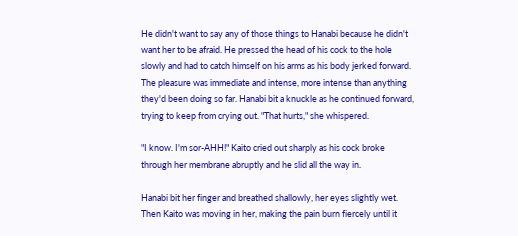He didn't want to say any of those things to Hanabi because he didn't want her to be afraid. He pressed the head of his cock to the hole slowly and had to catch himself on his arms as his body jerked forward. The pleasure was immediate and intense, more intense than anything they'd been doing so far. Hanabi bit a knuckle as he continued forward, trying to keep from crying out. "That hurts," she whispered.

"I know. I'm sor-AHH!" Kaito cried out sharply as his cock broke through her membrane abruptly and he slid all the way in.

Hanabi bit her finger and breathed shallowly, her eyes slightly wet. Then Kaito was moving in her, making the pain burn fiercely until it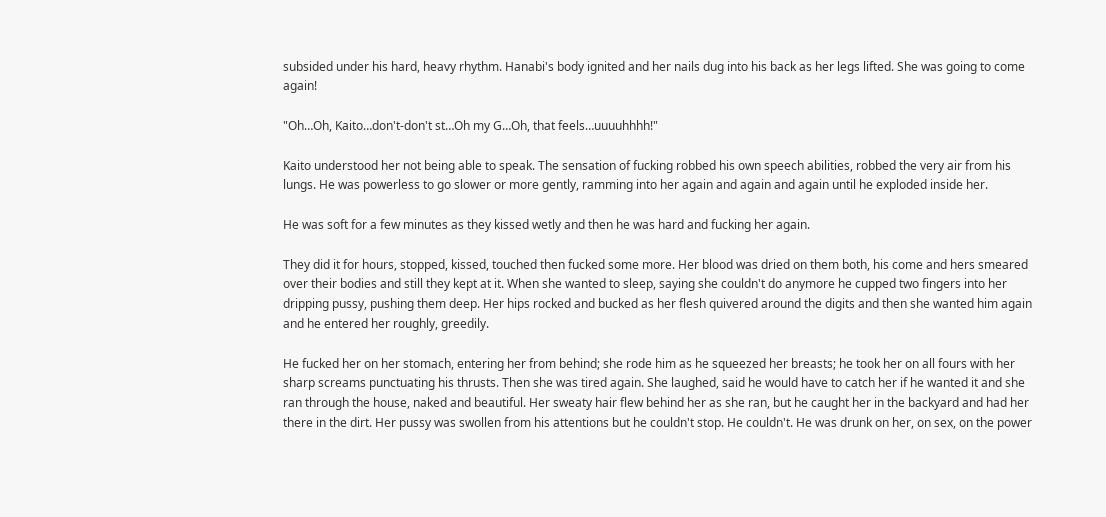subsided under his hard, heavy rhythm. Hanabi's body ignited and her nails dug into his back as her legs lifted. She was going to come again!

"Oh…Oh, Kaito…don't-don't st…Oh my G…Oh, that feels…uuuuhhhh!"

Kaito understood her not being able to speak. The sensation of fucking robbed his own speech abilities, robbed the very air from his lungs. He was powerless to go slower or more gently, ramming into her again and again and again until he exploded inside her.

He was soft for a few minutes as they kissed wetly and then he was hard and fucking her again.

They did it for hours, stopped, kissed, touched then fucked some more. Her blood was dried on them both, his come and hers smeared over their bodies and still they kept at it. When she wanted to sleep, saying she couldn't do anymore he cupped two fingers into her dripping pussy, pushing them deep. Her hips rocked and bucked as her flesh quivered around the digits and then she wanted him again and he entered her roughly, greedily.

He fucked her on her stomach, entering her from behind; she rode him as he squeezed her breasts; he took her on all fours with her sharp screams punctuating his thrusts. Then she was tired again. She laughed, said he would have to catch her if he wanted it and she ran through the house, naked and beautiful. Her sweaty hair flew behind her as she ran, but he caught her in the backyard and had her there in the dirt. Her pussy was swollen from his attentions but he couldn't stop. He couldn't. He was drunk on her, on sex, on the power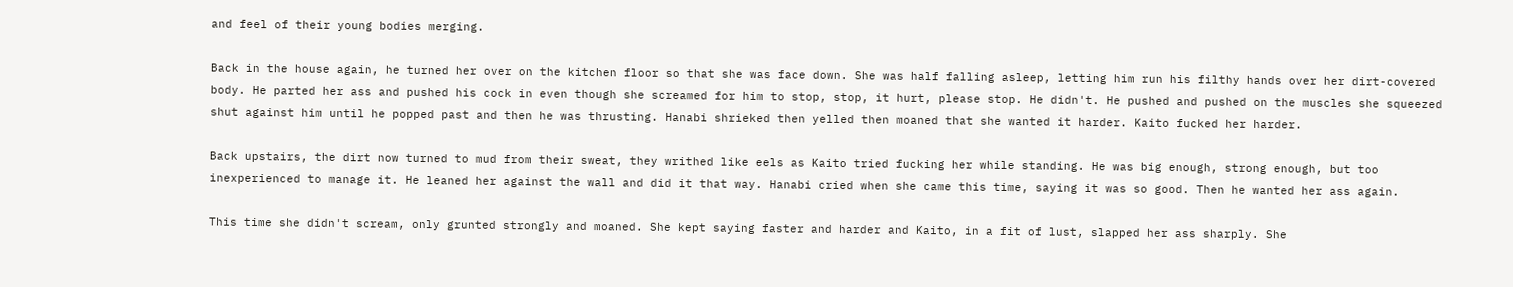and feel of their young bodies merging.

Back in the house again, he turned her over on the kitchen floor so that she was face down. She was half falling asleep, letting him run his filthy hands over her dirt-covered body. He parted her ass and pushed his cock in even though she screamed for him to stop, stop, it hurt, please stop. He didn't. He pushed and pushed on the muscles she squeezed shut against him until he popped past and then he was thrusting. Hanabi shrieked then yelled then moaned that she wanted it harder. Kaito fucked her harder.

Back upstairs, the dirt now turned to mud from their sweat, they writhed like eels as Kaito tried fucking her while standing. He was big enough, strong enough, but too inexperienced to manage it. He leaned her against the wall and did it that way. Hanabi cried when she came this time, saying it was so good. Then he wanted her ass again.

This time she didn't scream, only grunted strongly and moaned. She kept saying faster and harder and Kaito, in a fit of lust, slapped her ass sharply. She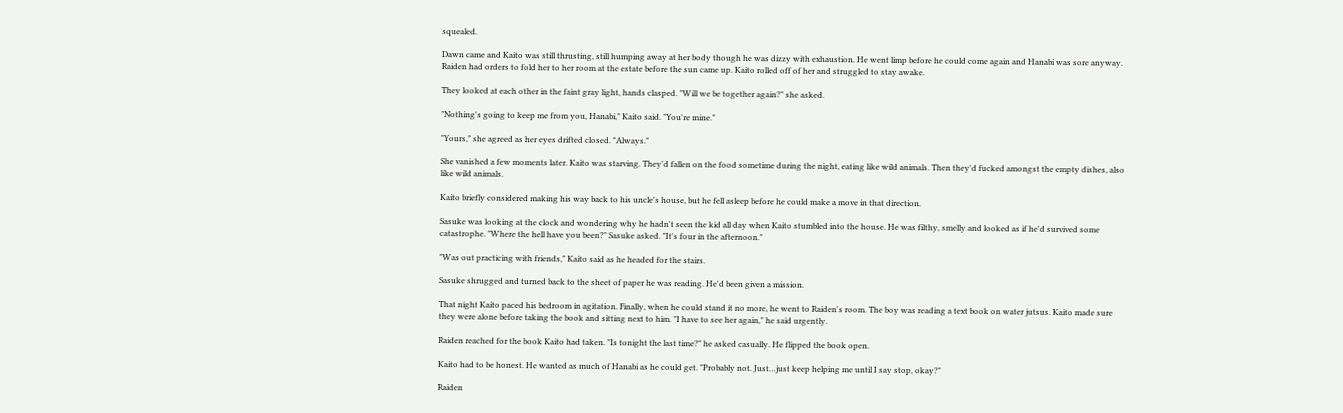squealed.

Dawn came and Kaito was still thrusting, still humping away at her body though he was dizzy with exhaustion. He went limp before he could come again and Hanabi was sore anyway. Raiden had orders to fold her to her room at the estate before the sun came up. Kaito rolled off of her and struggled to stay awake.

They looked at each other in the faint gray light, hands clasped. "Will we be together again?" she asked.

"Nothing's going to keep me from you, Hanabi," Kaito said. "You're mine."

"Yours," she agreed as her eyes drifted closed. "Always."

She vanished a few moments later. Kaito was starving. They'd fallen on the food sometime during the night, eating like wild animals. Then they'd fucked amongst the empty dishes, also like wild animals.

Kaito briefly considered making his way back to his uncle's house, but he fell asleep before he could make a move in that direction.

Sasuke was looking at the clock and wondering why he hadn't seen the kid all day when Kaito stumbled into the house. He was filthy, smelly and looked as if he'd survived some catastrophe. "Where the hell have you been?" Sasuke asked. "It's four in the afternoon."

"Was out practicing with friends," Kaito said as he headed for the stairs.

Sasuke shrugged and turned back to the sheet of paper he was reading. He'd been given a mission.

That night Kaito paced his bedroom in agitation. Finally, when he could stand it no more, he went to Raiden's room. The boy was reading a text book on water jutsus. Kaito made sure they were alone before taking the book and sitting next to him. "I have to see her again," he said urgently.

Raiden reached for the book Kaito had taken. "Is tonight the last time?" he asked casually. He flipped the book open.

Kaito had to be honest. He wanted as much of Hanabi as he could get. "Probably not. Just…just keep helping me until I say stop, okay?"

Raiden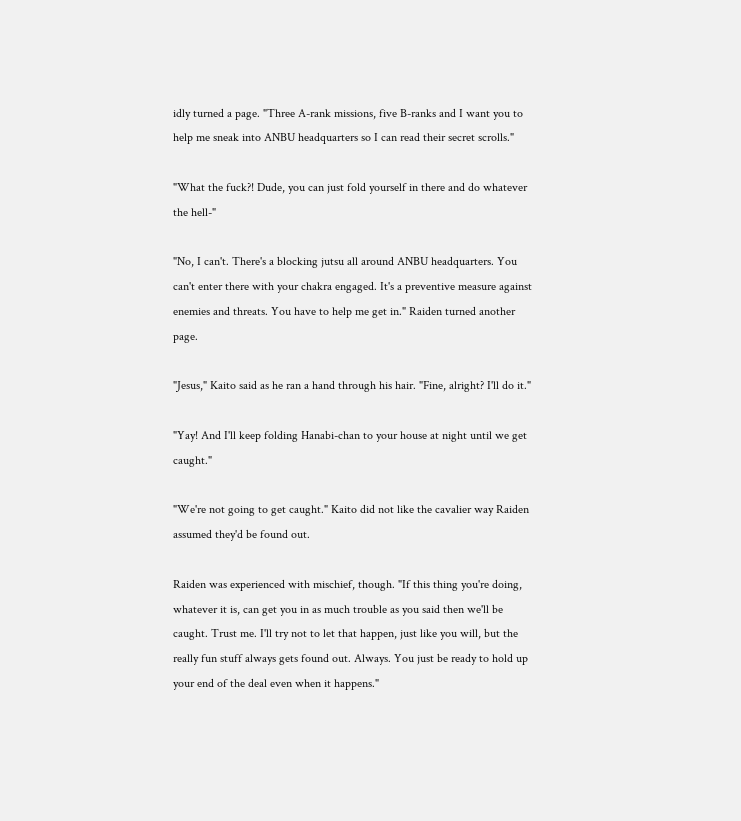idly turned a page. "Three A-rank missions, five B-ranks and I want you to help me sneak into ANBU headquarters so I can read their secret scrolls."

"What the fuck?! Dude, you can just fold yourself in there and do whatever the hell-"

"No, I can't. There's a blocking jutsu all around ANBU headquarters. You can't enter there with your chakra engaged. It's a preventive measure against enemies and threats. You have to help me get in." Raiden turned another page.

"Jesus," Kaito said as he ran a hand through his hair. "Fine, alright? I'll do it."

"Yay! And I'll keep folding Hanabi-chan to your house at night until we get caught."

"We're not going to get caught." Kaito did not like the cavalier way Raiden assumed they'd be found out.

Raiden was experienced with mischief, though. "If this thing you're doing, whatever it is, can get you in as much trouble as you said then we'll be caught. Trust me. I'll try not to let that happen, just like you will, but the really fun stuff always gets found out. Always. You just be ready to hold up your end of the deal even when it happens."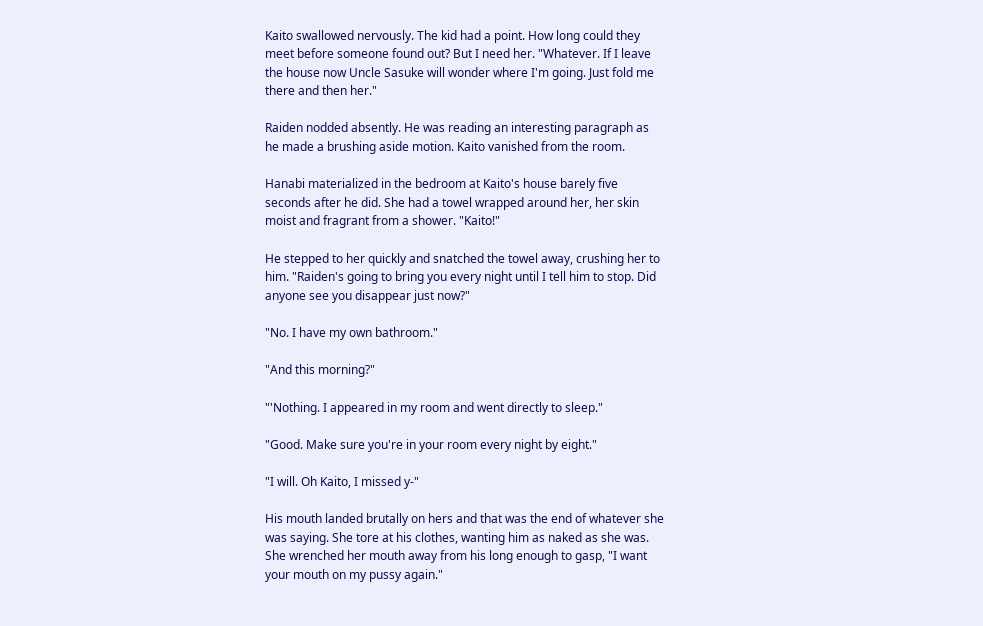Kaito swallowed nervously. The kid had a point. How long could they meet before someone found out? But I need her. "Whatever. If I leave the house now Uncle Sasuke will wonder where I'm going. Just fold me there and then her."

Raiden nodded absently. He was reading an interesting paragraph as he made a brushing aside motion. Kaito vanished from the room.

Hanabi materialized in the bedroom at Kaito's house barely five seconds after he did. She had a towel wrapped around her, her skin moist and fragrant from a shower. "Kaito!"

He stepped to her quickly and snatched the towel away, crushing her to him. "Raiden's going to bring you every night until I tell him to stop. Did anyone see you disappear just now?"

"No. I have my own bathroom."

"And this morning?"

"'Nothing. I appeared in my room and went directly to sleep."

"Good. Make sure you're in your room every night by eight."

"I will. Oh Kaito, I missed y-"

His mouth landed brutally on hers and that was the end of whatever she was saying. She tore at his clothes, wanting him as naked as she was. She wrenched her mouth away from his long enough to gasp, "I want your mouth on my pussy again."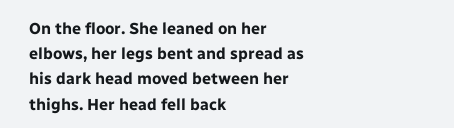On the floor. She leaned on her elbows, her legs bent and spread as his dark head moved between her thighs. Her head fell back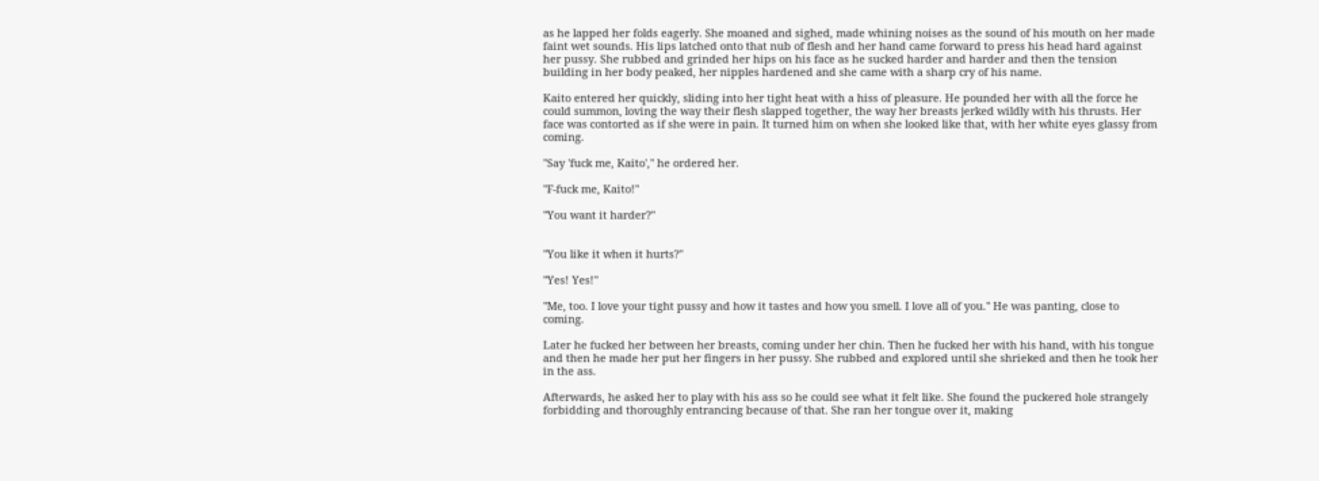as he lapped her folds eagerly. She moaned and sighed, made whining noises as the sound of his mouth on her made faint wet sounds. His lips latched onto that nub of flesh and her hand came forward to press his head hard against her pussy. She rubbed and grinded her hips on his face as he sucked harder and harder and then the tension building in her body peaked, her nipples hardened and she came with a sharp cry of his name.

Kaito entered her quickly, sliding into her tight heat with a hiss of pleasure. He pounded her with all the force he could summon, loving the way their flesh slapped together, the way her breasts jerked wildly with his thrusts. Her face was contorted as if she were in pain. It turned him on when she looked like that, with her white eyes glassy from coming.

"Say 'fuck me, Kaito'," he ordered her.

"F-fuck me, Kaito!"

"You want it harder?"


"You like it when it hurts?"

"Yes! Yes!"

"Me, too. I love your tight pussy and how it tastes and how you smell. I love all of you." He was panting, close to coming.

Later he fucked her between her breasts, coming under her chin. Then he fucked her with his hand, with his tongue and then he made her put her fingers in her pussy. She rubbed and explored until she shrieked and then he took her in the ass.

Afterwards, he asked her to play with his ass so he could see what it felt like. She found the puckered hole strangely forbidding and thoroughly entrancing because of that. She ran her tongue over it, making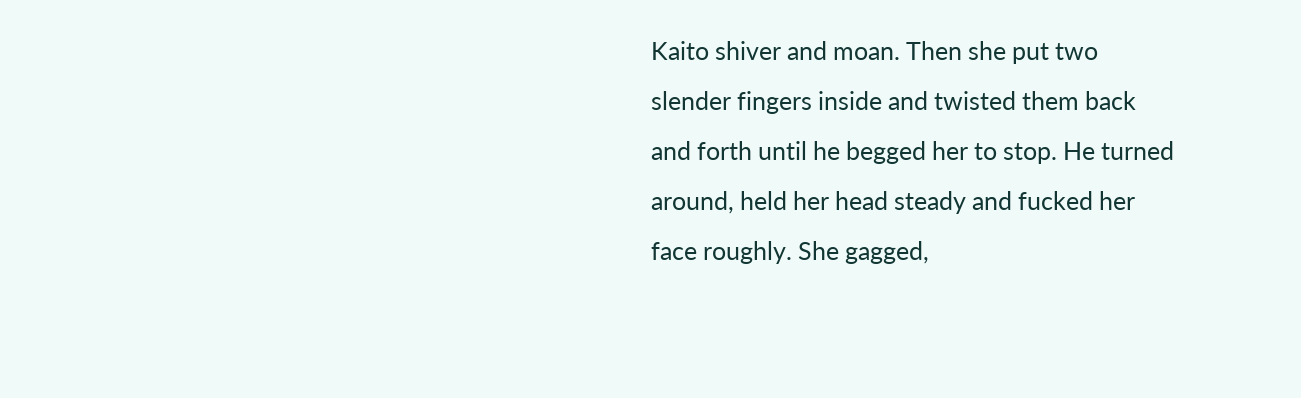Kaito shiver and moan. Then she put two slender fingers inside and twisted them back and forth until he begged her to stop. He turned around, held her head steady and fucked her face roughly. She gagged,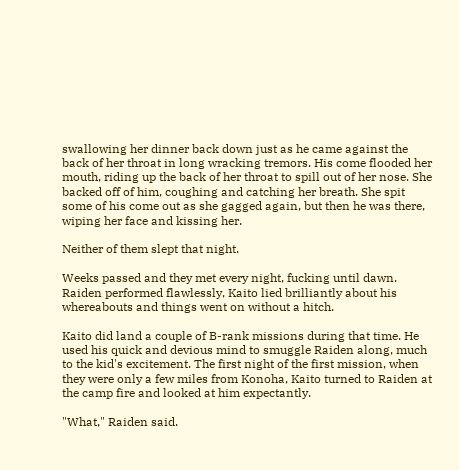swallowing her dinner back down just as he came against the back of her throat in long wracking tremors. His come flooded her mouth, riding up the back of her throat to spill out of her nose. She backed off of him, coughing and catching her breath. She spit some of his come out as she gagged again, but then he was there, wiping her face and kissing her.

Neither of them slept that night.

Weeks passed and they met every night, fucking until dawn. Raiden performed flawlessly, Kaito lied brilliantly about his whereabouts and things went on without a hitch.

Kaito did land a couple of B-rank missions during that time. He used his quick and devious mind to smuggle Raiden along, much to the kid's excitement. The first night of the first mission, when they were only a few miles from Konoha, Kaito turned to Raiden at the camp fire and looked at him expectantly.

"What," Raiden said.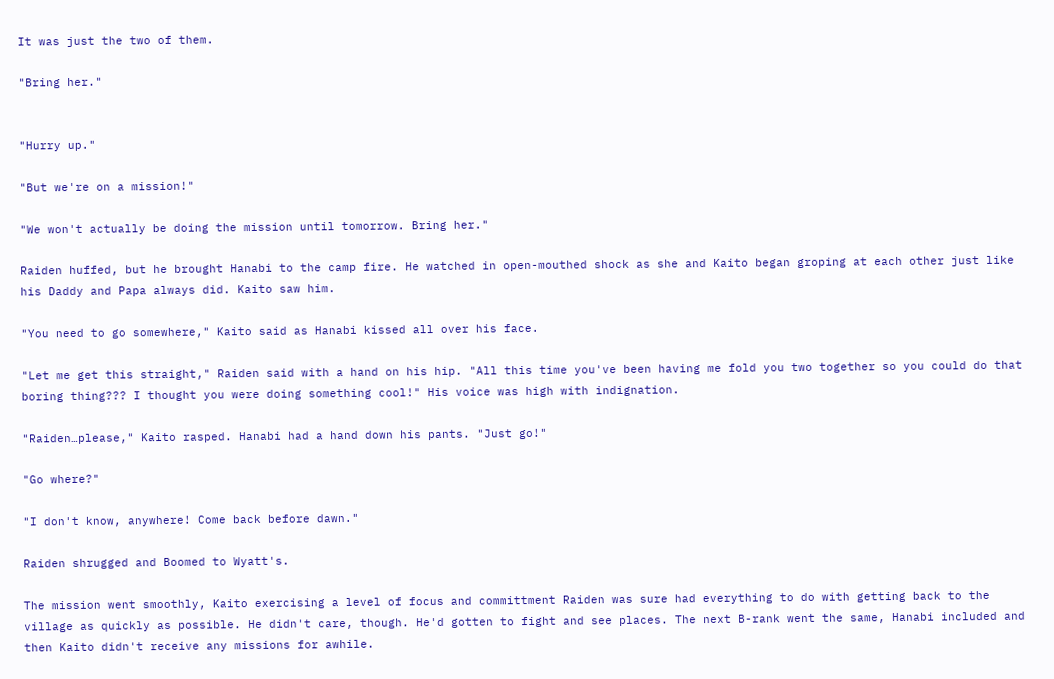It was just the two of them.

"Bring her."


"Hurry up."

"But we're on a mission!"

"We won't actually be doing the mission until tomorrow. Bring her."

Raiden huffed, but he brought Hanabi to the camp fire. He watched in open-mouthed shock as she and Kaito began groping at each other just like his Daddy and Papa always did. Kaito saw him.

"You need to go somewhere," Kaito said as Hanabi kissed all over his face.

"Let me get this straight," Raiden said with a hand on his hip. "All this time you've been having me fold you two together so you could do that boring thing??? I thought you were doing something cool!" His voice was high with indignation.

"Raiden…please," Kaito rasped. Hanabi had a hand down his pants. "Just go!"

"Go where?"

"I don't know, anywhere! Come back before dawn."

Raiden shrugged and Boomed to Wyatt's.

The mission went smoothly, Kaito exercising a level of focus and committment Raiden was sure had everything to do with getting back to the village as quickly as possible. He didn't care, though. He'd gotten to fight and see places. The next B-rank went the same, Hanabi included and then Kaito didn't receive any missions for awhile.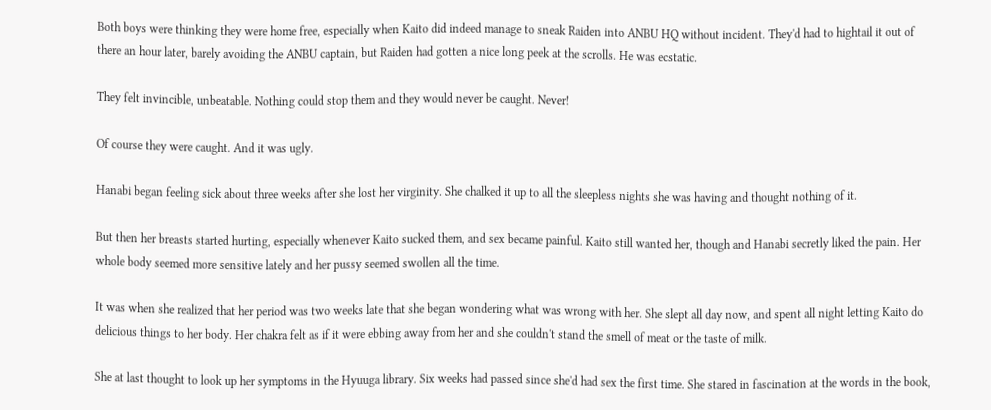Both boys were thinking they were home free, especially when Kaito did indeed manage to sneak Raiden into ANBU HQ without incident. They'd had to hightail it out of there an hour later, barely avoiding the ANBU captain, but Raiden had gotten a nice long peek at the scrolls. He was ecstatic.

They felt invincible, unbeatable. Nothing could stop them and they would never be caught. Never!

Of course they were caught. And it was ugly.

Hanabi began feeling sick about three weeks after she lost her virginity. She chalked it up to all the sleepless nights she was having and thought nothing of it.

But then her breasts started hurting, especially whenever Kaito sucked them, and sex became painful. Kaito still wanted her, though and Hanabi secretly liked the pain. Her whole body seemed more sensitive lately and her pussy seemed swollen all the time.

It was when she realized that her period was two weeks late that she began wondering what was wrong with her. She slept all day now, and spent all night letting Kaito do delicious things to her body. Her chakra felt as if it were ebbing away from her and she couldn't stand the smell of meat or the taste of milk.

She at last thought to look up her symptoms in the Hyuuga library. Six weeks had passed since she'd had sex the first time. She stared in fascination at the words in the book,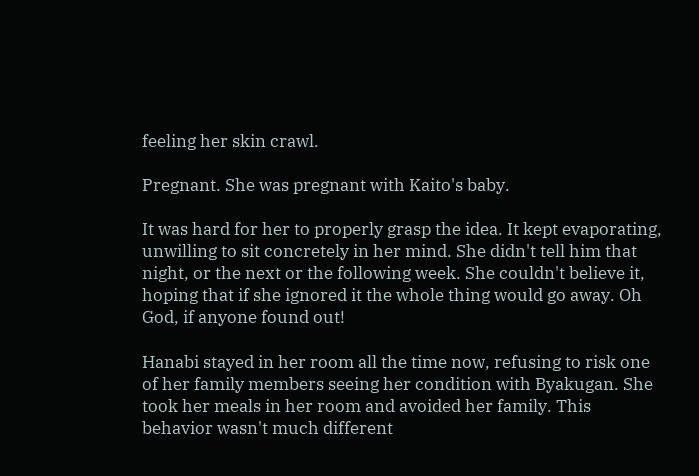feeling her skin crawl.

Pregnant. She was pregnant with Kaito's baby.

It was hard for her to properly grasp the idea. It kept evaporating, unwilling to sit concretely in her mind. She didn't tell him that night, or the next or the following week. She couldn't believe it, hoping that if she ignored it the whole thing would go away. Oh God, if anyone found out!

Hanabi stayed in her room all the time now, refusing to risk one of her family members seeing her condition with Byakugan. She took her meals in her room and avoided her family. This behavior wasn't much different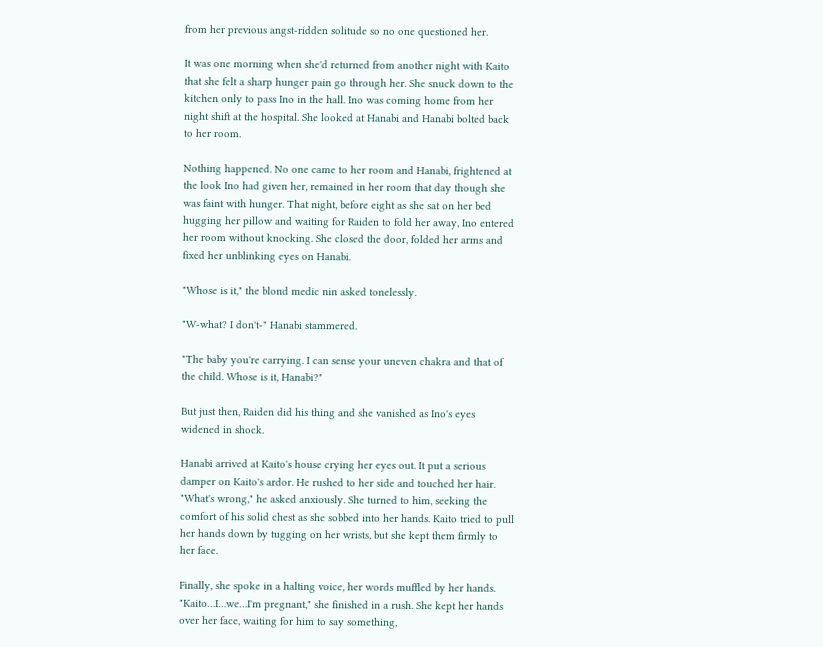from her previous angst-ridden solitude so no one questioned her.

It was one morning when she'd returned from another night with Kaito that she felt a sharp hunger pain go through her. She snuck down to the kitchen only to pass Ino in the hall. Ino was coming home from her night shift at the hospital. She looked at Hanabi and Hanabi bolted back to her room.

Nothing happened. No one came to her room and Hanabi, frightened at the look Ino had given her, remained in her room that day though she was faint with hunger. That night, before eight as she sat on her bed hugging her pillow and waiting for Raiden to fold her away, Ino entered her room without knocking. She closed the door, folded her arms and fixed her unblinking eyes on Hanabi.

"Whose is it," the blond medic nin asked tonelessly.

"W-what? I don't-" Hanabi stammered.

"The baby you're carrying. I can sense your uneven chakra and that of the child. Whose is it, Hanabi?"

But just then, Raiden did his thing and she vanished as Ino's eyes widened in shock.

Hanabi arrived at Kaito's house crying her eyes out. It put a serious damper on Kaito's ardor. He rushed to her side and touched her hair. "What's wrong," he asked anxiously. She turned to him, seeking the comfort of his solid chest as she sobbed into her hands. Kaito tried to pull her hands down by tugging on her wrists, but she kept them firmly to her face.

Finally, she spoke in a halting voice, her words muffled by her hands. "Kaito…I…we…I'm pregnant," she finished in a rush. She kept her hands over her face, waiting for him to say something,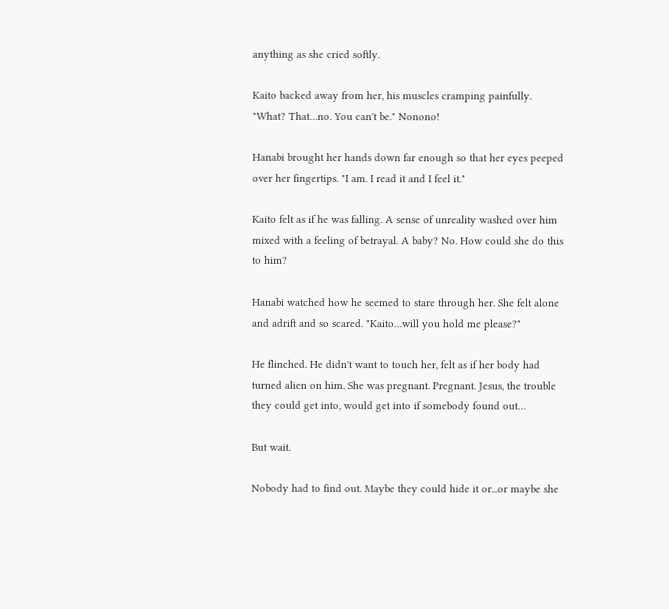anything as she cried softly.

Kaito backed away from her, his muscles cramping painfully. "What? That…no. You can't be." Nonono!

Hanabi brought her hands down far enough so that her eyes peeped over her fingertips. "I am. I read it and I feel it."

Kaito felt as if he was falling. A sense of unreality washed over him mixed with a feeling of betrayal. A baby? No. How could she do this to him?

Hanabi watched how he seemed to stare through her. She felt alone and adrift and so scared. "Kaito…will you hold me please?"

He flinched. He didn't want to touch her, felt as if her body had turned alien on him. She was pregnant. Pregnant. Jesus, the trouble they could get into, would get into if somebody found out…

But wait.

Nobody had to find out. Maybe they could hide it or...or maybe she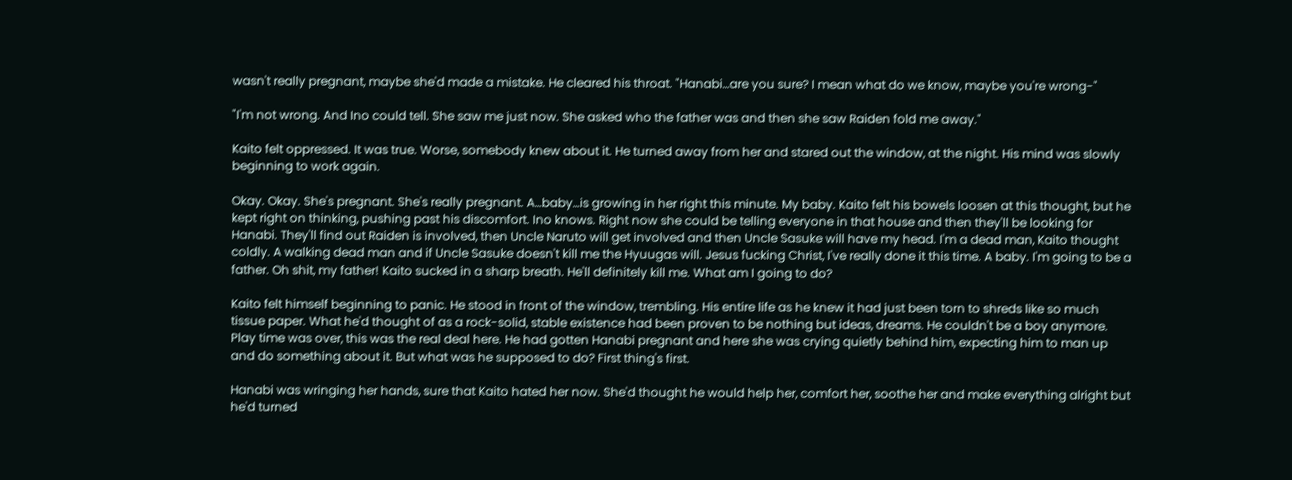wasn't really pregnant, maybe she'd made a mistake. He cleared his throat. "Hanabi…are you sure? I mean what do we know, maybe you're wrong-"

"I'm not wrong. And Ino could tell. She saw me just now. She asked who the father was and then she saw Raiden fold me away."

Kaito felt oppressed. It was true. Worse, somebody knew about it. He turned away from her and stared out the window, at the night. His mind was slowly beginning to work again.

Okay. Okay. She's pregnant. She's really pregnant. A…baby…is growing in her right this minute. My baby. Kaito felt his bowels loosen at this thought, but he kept right on thinking, pushing past his discomfort. Ino knows. Right now she could be telling everyone in that house and then they'll be looking for Hanabi. They'll find out Raiden is involved, then Uncle Naruto will get involved and then Uncle Sasuke will have my head. I'm a dead man, Kaito thought coldly. A walking dead man and if Uncle Sasuke doesn't kill me the Hyuugas will. Jesus fucking Christ, I've really done it this time. A baby. I'm going to be a father. Oh shit, my father! Kaito sucked in a sharp breath. He'll definitely kill me. What am I going to do?

Kaito felt himself beginning to panic. He stood in front of the window, trembling. His entire life as he knew it had just been torn to shreds like so much tissue paper. What he'd thought of as a rock-solid, stable existence had been proven to be nothing but ideas, dreams. He couldn't be a boy anymore. Play time was over, this was the real deal here. He had gotten Hanabi pregnant and here she was crying quietly behind him, expecting him to man up and do something about it. But what was he supposed to do? First thing's first.

Hanabi was wringing her hands, sure that Kaito hated her now. She'd thought he would help her, comfort her, soothe her and make everything alright but he'd turned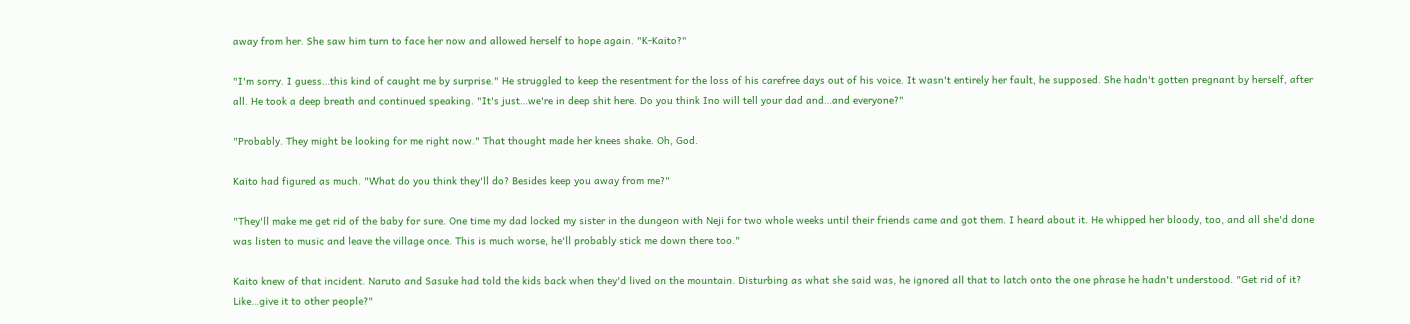away from her. She saw him turn to face her now and allowed herself to hope again. "K-Kaito?"

"I'm sorry. I guess…this kind of caught me by surprise." He struggled to keep the resentment for the loss of his carefree days out of his voice. It wasn't entirely her fault, he supposed. She hadn't gotten pregnant by herself, after all. He took a deep breath and continued speaking. "It's just…we're in deep shit here. Do you think Ino will tell your dad and…and everyone?"

"Probably. They might be looking for me right now." That thought made her knees shake. Oh, God.

Kaito had figured as much. "What do you think they'll do? Besides keep you away from me?"

"They'll make me get rid of the baby for sure. One time my dad locked my sister in the dungeon with Neji for two whole weeks until their friends came and got them. I heard about it. He whipped her bloody, too, and all she'd done was listen to music and leave the village once. This is much worse, he'll probably stick me down there too."

Kaito knew of that incident. Naruto and Sasuke had told the kids back when they'd lived on the mountain. Disturbing as what she said was, he ignored all that to latch onto the one phrase he hadn't understood. "Get rid of it? Like…give it to other people?"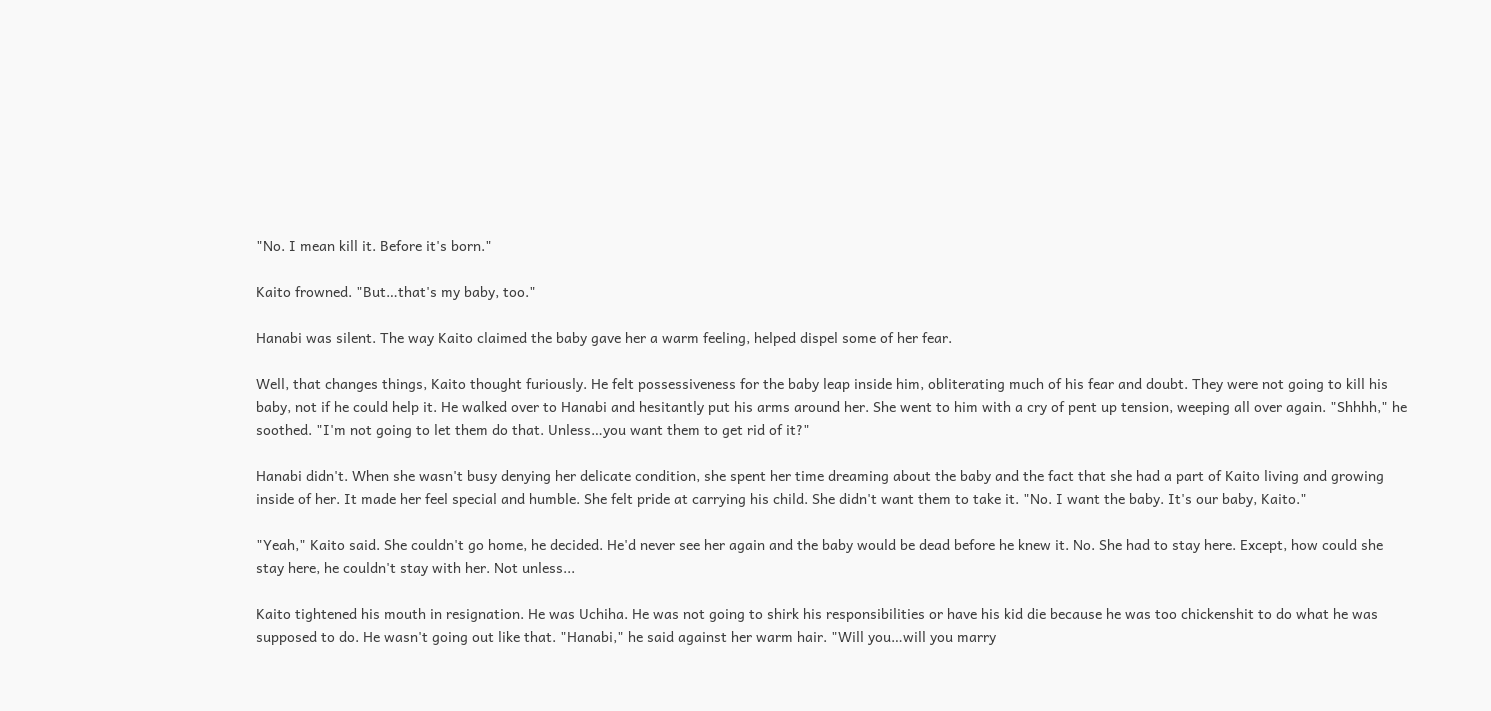"No. I mean kill it. Before it's born."

Kaito frowned. "But…that's my baby, too."

Hanabi was silent. The way Kaito claimed the baby gave her a warm feeling, helped dispel some of her fear.

Well, that changes things, Kaito thought furiously. He felt possessiveness for the baby leap inside him, obliterating much of his fear and doubt. They were not going to kill his baby, not if he could help it. He walked over to Hanabi and hesitantly put his arms around her. She went to him with a cry of pent up tension, weeping all over again. "Shhhh," he soothed. "I'm not going to let them do that. Unless…you want them to get rid of it?"

Hanabi didn't. When she wasn't busy denying her delicate condition, she spent her time dreaming about the baby and the fact that she had a part of Kaito living and growing inside of her. It made her feel special and humble. She felt pride at carrying his child. She didn't want them to take it. "No. I want the baby. It's our baby, Kaito."

"Yeah," Kaito said. She couldn't go home, he decided. He'd never see her again and the baby would be dead before he knew it. No. She had to stay here. Except, how could she stay here, he couldn't stay with her. Not unless...

Kaito tightened his mouth in resignation. He was Uchiha. He was not going to shirk his responsibilities or have his kid die because he was too chickenshit to do what he was supposed to do. He wasn't going out like that. "Hanabi," he said against her warm hair. "Will you…will you marry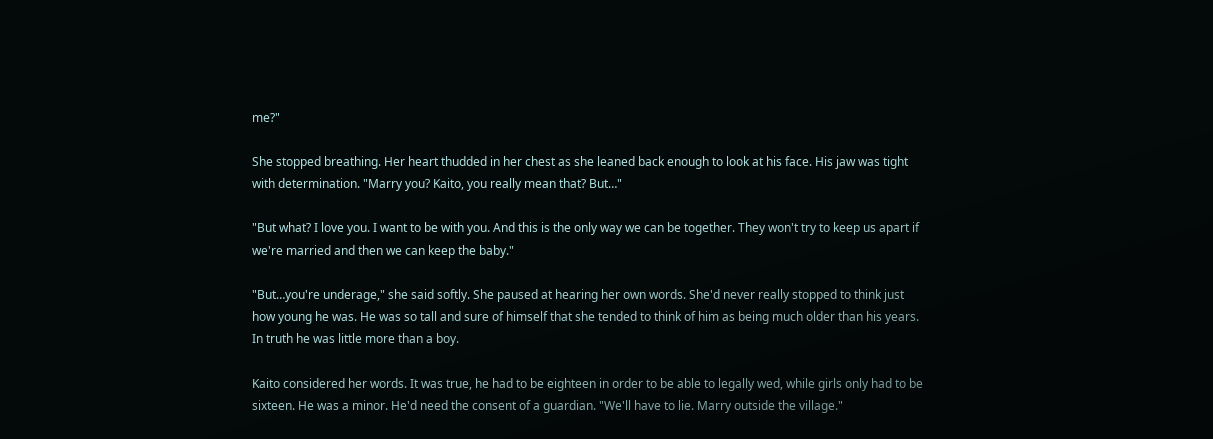me?"

She stopped breathing. Her heart thudded in her chest as she leaned back enough to look at his face. His jaw was tight with determination. "Marry you? Kaito, you really mean that? But…"

"But what? I love you. I want to be with you. And this is the only way we can be together. They won't try to keep us apart if we're married and then we can keep the baby."

"But…you're underage," she said softly. She paused at hearing her own words. She'd never really stopped to think just how young he was. He was so tall and sure of himself that she tended to think of him as being much older than his years. In truth he was little more than a boy.

Kaito considered her words. It was true, he had to be eighteen in order to be able to legally wed, while girls only had to be sixteen. He was a minor. He'd need the consent of a guardian. "We'll have to lie. Marry outside the village."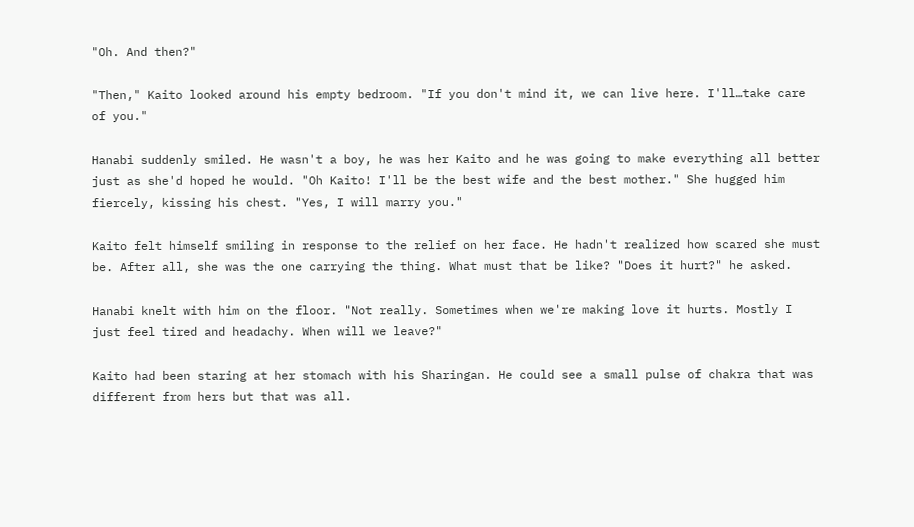"Oh. And then?"

"Then," Kaito looked around his empty bedroom. "If you don't mind it, we can live here. I'll…take care of you."

Hanabi suddenly smiled. He wasn't a boy, he was her Kaito and he was going to make everything all better just as she'd hoped he would. "Oh Kaito! I'll be the best wife and the best mother." She hugged him fiercely, kissing his chest. "Yes, I will marry you."

Kaito felt himself smiling in response to the relief on her face. He hadn't realized how scared she must be. After all, she was the one carrying the thing. What must that be like? "Does it hurt?" he asked.

Hanabi knelt with him on the floor. "Not really. Sometimes when we're making love it hurts. Mostly I just feel tired and headachy. When will we leave?"

Kaito had been staring at her stomach with his Sharingan. He could see a small pulse of chakra that was different from hers but that was all.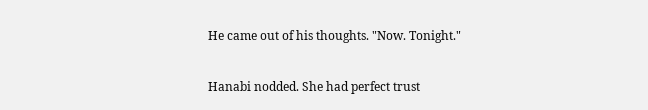He came out of his thoughts. "Now. Tonight."

Hanabi nodded. She had perfect trust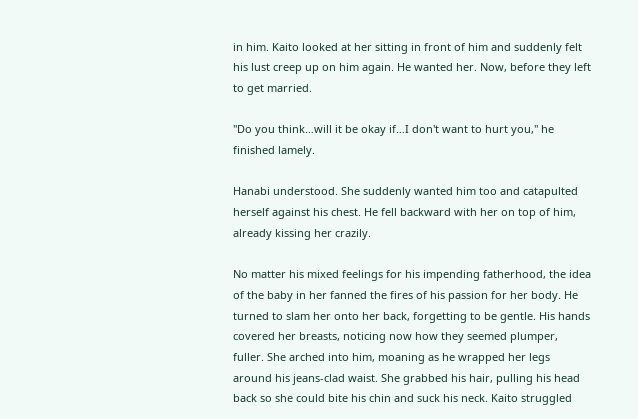in him. Kaito looked at her sitting in front of him and suddenly felt his lust creep up on him again. He wanted her. Now, before they left to get married.

"Do you think…will it be okay if…I don't want to hurt you," he finished lamely.

Hanabi understood. She suddenly wanted him too and catapulted herself against his chest. He fell backward with her on top of him, already kissing her crazily.

No matter his mixed feelings for his impending fatherhood, the idea of the baby in her fanned the fires of his passion for her body. He turned to slam her onto her back, forgetting to be gentle. His hands covered her breasts, noticing now how they seemed plumper, fuller. She arched into him, moaning as he wrapped her legs around his jeans-clad waist. She grabbed his hair, pulling his head back so she could bite his chin and suck his neck. Kaito struggled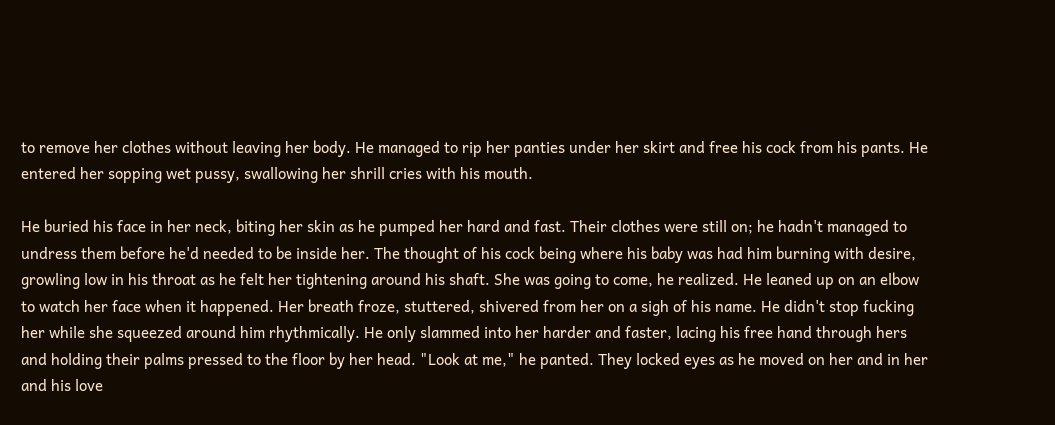to remove her clothes without leaving her body. He managed to rip her panties under her skirt and free his cock from his pants. He entered her sopping wet pussy, swallowing her shrill cries with his mouth.

He buried his face in her neck, biting her skin as he pumped her hard and fast. Their clothes were still on; he hadn't managed to undress them before he'd needed to be inside her. The thought of his cock being where his baby was had him burning with desire, growling low in his throat as he felt her tightening around his shaft. She was going to come, he realized. He leaned up on an elbow to watch her face when it happened. Her breath froze, stuttered, shivered from her on a sigh of his name. He didn't stop fucking her while she squeezed around him rhythmically. He only slammed into her harder and faster, lacing his free hand through hers and holding their palms pressed to the floor by her head. "Look at me," he panted. They locked eyes as he moved on her and in her and his love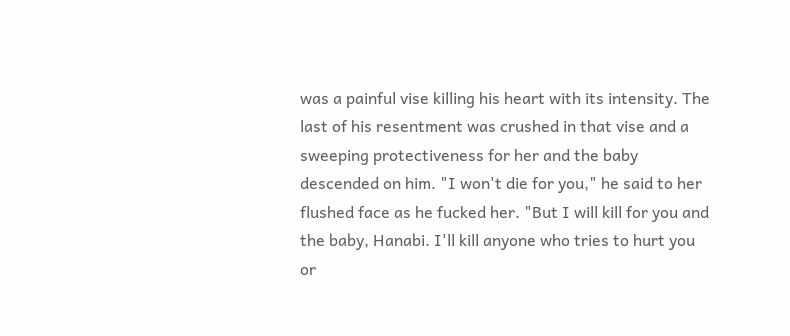was a painful vise killing his heart with its intensity. The last of his resentment was crushed in that vise and a sweeping protectiveness for her and the baby descended on him. "I won't die for you," he said to her flushed face as he fucked her. "But I will kill for you and the baby, Hanabi. I'll kill anyone who tries to hurt you or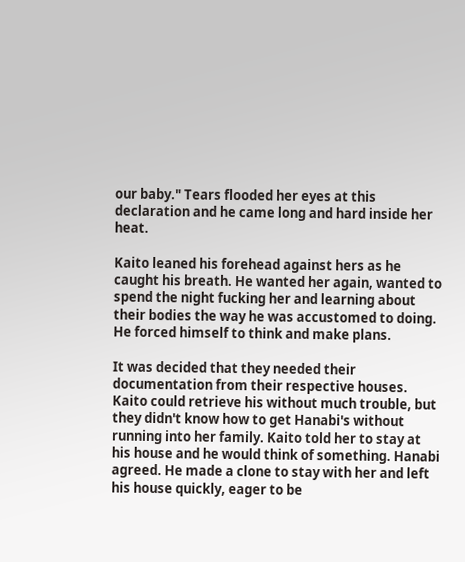our baby." Tears flooded her eyes at this declaration and he came long and hard inside her heat.

Kaito leaned his forehead against hers as he caught his breath. He wanted her again, wanted to spend the night fucking her and learning about their bodies the way he was accustomed to doing. He forced himself to think and make plans.

It was decided that they needed their documentation from their respective houses. Kaito could retrieve his without much trouble, but they didn't know how to get Hanabi's without running into her family. Kaito told her to stay at his house and he would think of something. Hanabi agreed. He made a clone to stay with her and left his house quickly, eager to be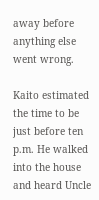away before anything else went wrong.

Kaito estimated the time to be just before ten p.m. He walked into the house and heard Uncle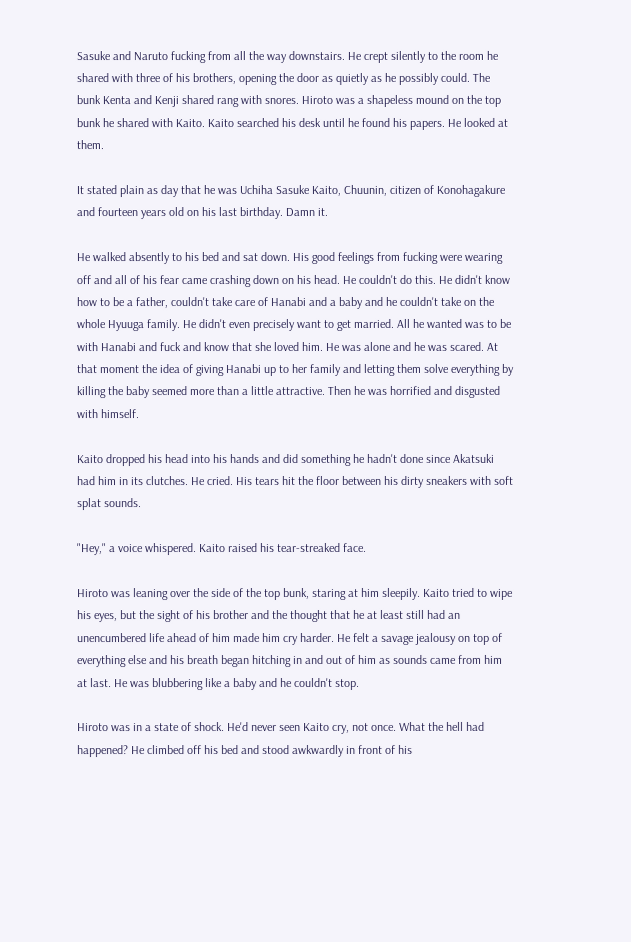Sasuke and Naruto fucking from all the way downstairs. He crept silently to the room he shared with three of his brothers, opening the door as quietly as he possibly could. The bunk Kenta and Kenji shared rang with snores. Hiroto was a shapeless mound on the top bunk he shared with Kaito. Kaito searched his desk until he found his papers. He looked at them.

It stated plain as day that he was Uchiha Sasuke Kaito, Chuunin, citizen of Konohagakure and fourteen years old on his last birthday. Damn it.

He walked absently to his bed and sat down. His good feelings from fucking were wearing off and all of his fear came crashing down on his head. He couldn't do this. He didn't know how to be a father, couldn't take care of Hanabi and a baby and he couldn't take on the whole Hyuuga family. He didn't even precisely want to get married. All he wanted was to be with Hanabi and fuck and know that she loved him. He was alone and he was scared. At that moment the idea of giving Hanabi up to her family and letting them solve everything by killing the baby seemed more than a little attractive. Then he was horrified and disgusted with himself.

Kaito dropped his head into his hands and did something he hadn't done since Akatsuki had him in its clutches. He cried. His tears hit the floor between his dirty sneakers with soft splat sounds.

"Hey," a voice whispered. Kaito raised his tear-streaked face.

Hiroto was leaning over the side of the top bunk, staring at him sleepily. Kaito tried to wipe his eyes, but the sight of his brother and the thought that he at least still had an unencumbered life ahead of him made him cry harder. He felt a savage jealousy on top of everything else and his breath began hitching in and out of him as sounds came from him at last. He was blubbering like a baby and he couldn't stop.

Hiroto was in a state of shock. He'd never seen Kaito cry, not once. What the hell had happened? He climbed off his bed and stood awkwardly in front of his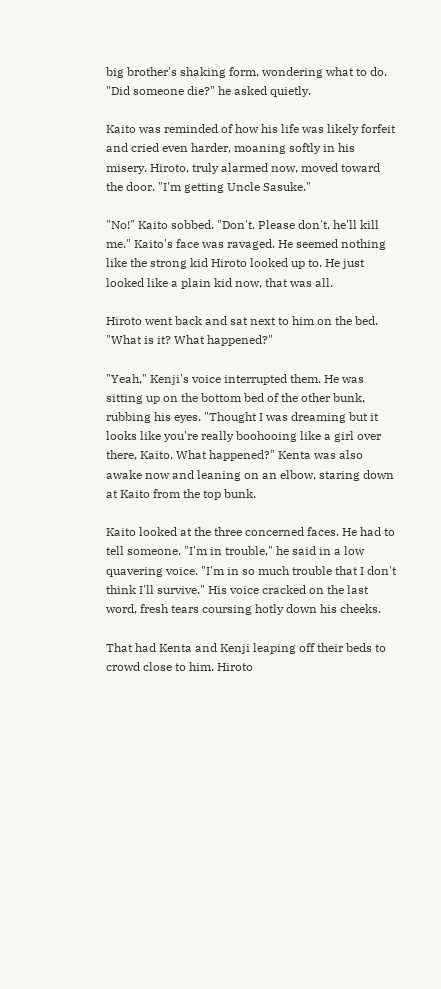big brother's shaking form, wondering what to do. "Did someone die?" he asked quietly.

Kaito was reminded of how his life was likely forfeit and cried even harder, moaning softly in his misery. Hiroto, truly alarmed now, moved toward the door. "I'm getting Uncle Sasuke."

"No!" Kaito sobbed. "Don't. Please don't, he'll kill me." Kaito's face was ravaged. He seemed nothing like the strong kid Hiroto looked up to. He just looked like a plain kid now, that was all.

Hiroto went back and sat next to him on the bed. "What is it? What happened?"

"Yeah," Kenji's voice interrupted them. He was sitting up on the bottom bed of the other bunk, rubbing his eyes. "Thought I was dreaming but it looks like you're really boohooing like a girl over there, Kaito. What happened?" Kenta was also awake now and leaning on an elbow, staring down at Kaito from the top bunk.

Kaito looked at the three concerned faces. He had to tell someone. "I'm in trouble," he said in a low quavering voice. "I'm in so much trouble that I don't think I'll survive." His voice cracked on the last word, fresh tears coursing hotly down his cheeks.

That had Kenta and Kenji leaping off their beds to crowd close to him. Hiroto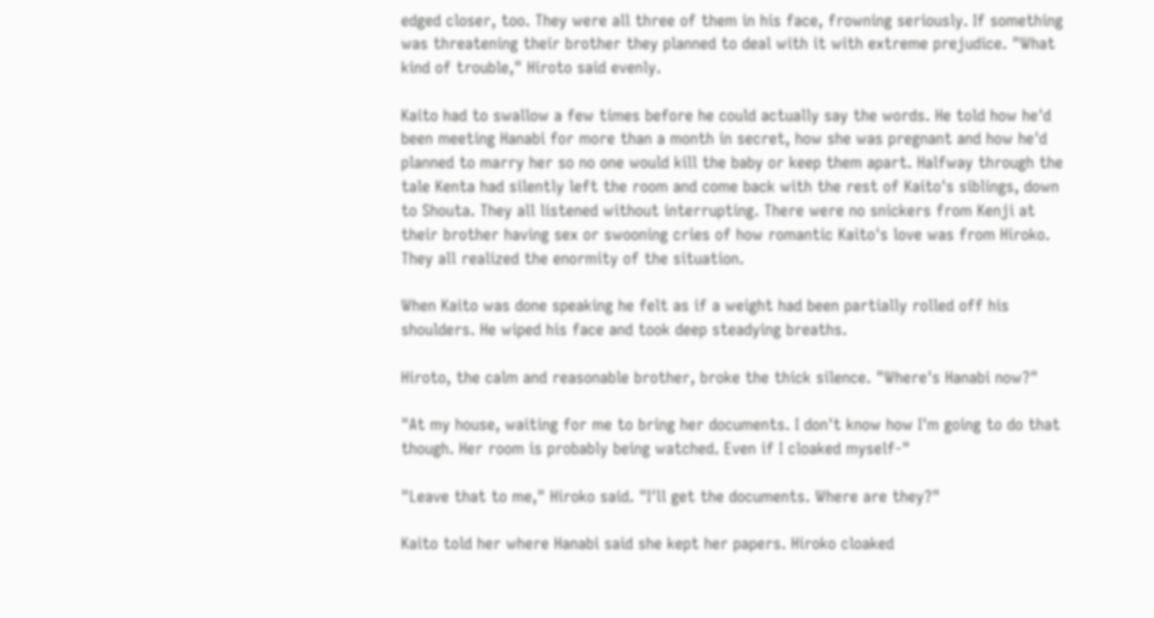edged closer, too. They were all three of them in his face, frowning seriously. If something was threatening their brother they planned to deal with it with extreme prejudice. "What kind of trouble," Hiroto said evenly.

Kaito had to swallow a few times before he could actually say the words. He told how he'd been meeting Hanabi for more than a month in secret, how she was pregnant and how he'd planned to marry her so no one would kill the baby or keep them apart. Halfway through the tale Kenta had silently left the room and come back with the rest of Kaito's siblings, down to Shouta. They all listened without interrupting. There were no snickers from Kenji at their brother having sex or swooning cries of how romantic Kaito's love was from Hiroko. They all realized the enormity of the situation.

When Kaito was done speaking he felt as if a weight had been partially rolled off his shoulders. He wiped his face and took deep steadying breaths.

Hiroto, the calm and reasonable brother, broke the thick silence. "Where's Hanabi now?"

"At my house, waiting for me to bring her documents. I don't know how I'm going to do that though. Her room is probably being watched. Even if I cloaked myself-"

"Leave that to me," Hiroko said. "I'll get the documents. Where are they?"

Kaito told her where Hanabi said she kept her papers. Hiroko cloaked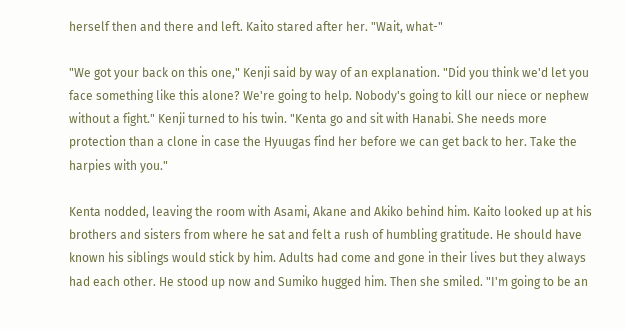herself then and there and left. Kaito stared after her. "Wait, what-"

"We got your back on this one," Kenji said by way of an explanation. "Did you think we'd let you face something like this alone? We're going to help. Nobody's going to kill our niece or nephew without a fight." Kenji turned to his twin. "Kenta go and sit with Hanabi. She needs more protection than a clone in case the Hyuugas find her before we can get back to her. Take the harpies with you."

Kenta nodded, leaving the room with Asami, Akane and Akiko behind him. Kaito looked up at his brothers and sisters from where he sat and felt a rush of humbling gratitude. He should have known his siblings would stick by him. Adults had come and gone in their lives but they always had each other. He stood up now and Sumiko hugged him. Then she smiled. "I'm going to be an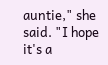auntie," she said. "I hope it's a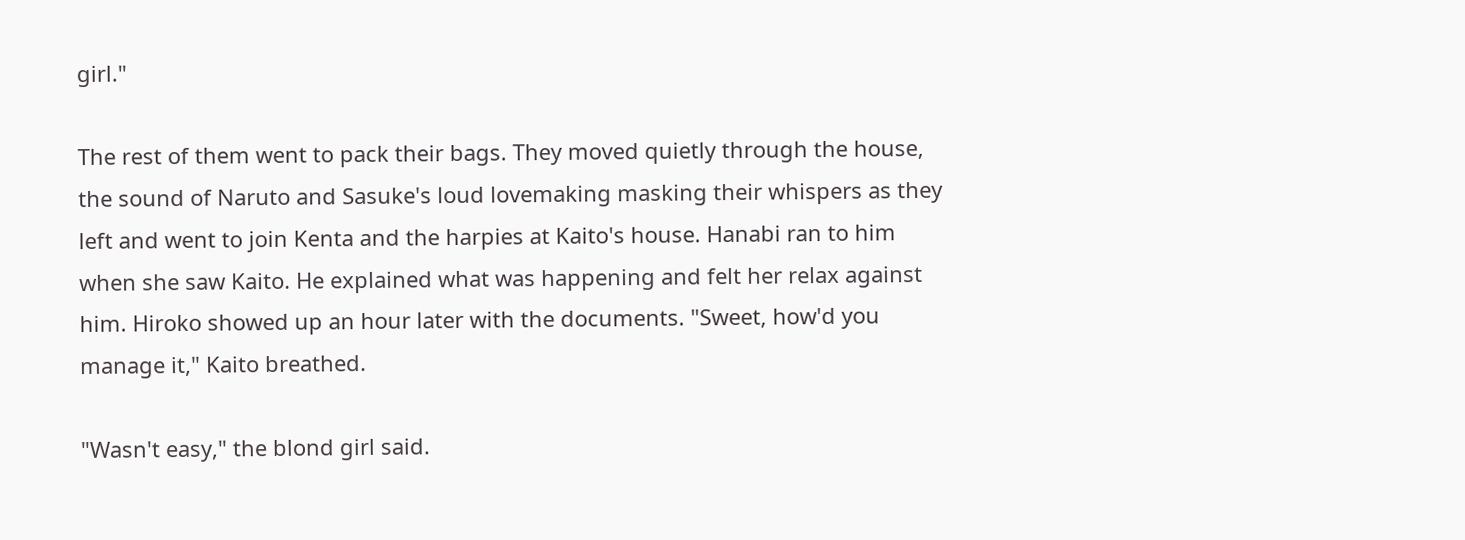girl."

The rest of them went to pack their bags. They moved quietly through the house, the sound of Naruto and Sasuke's loud lovemaking masking their whispers as they left and went to join Kenta and the harpies at Kaito's house. Hanabi ran to him when she saw Kaito. He explained what was happening and felt her relax against him. Hiroko showed up an hour later with the documents. "Sweet, how'd you manage it," Kaito breathed.

"Wasn't easy," the blond girl said.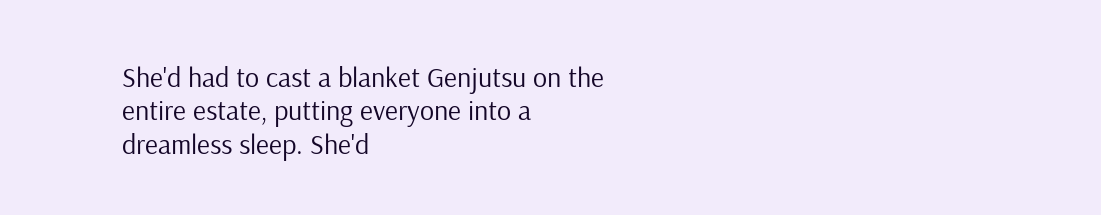She'd had to cast a blanket Genjutsu on the entire estate, putting everyone into a dreamless sleep. She'd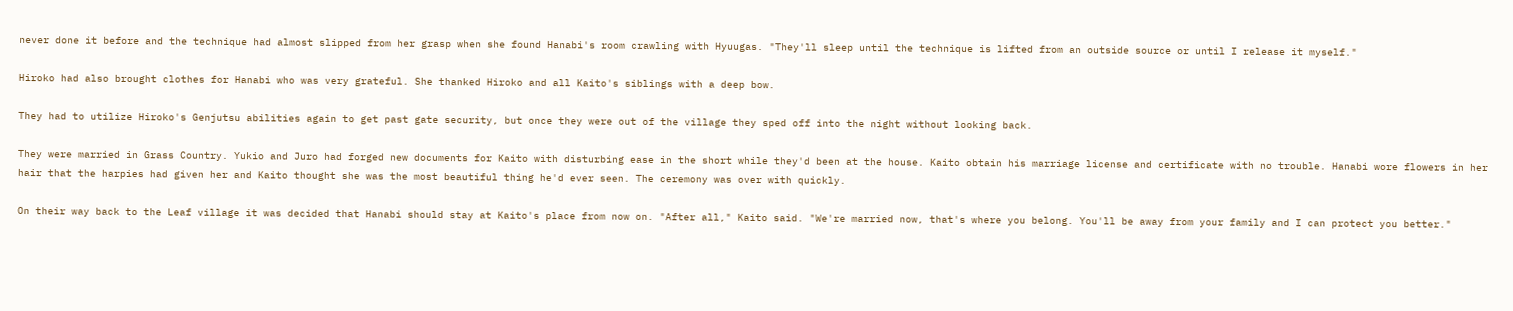never done it before and the technique had almost slipped from her grasp when she found Hanabi's room crawling with Hyuugas. "They'll sleep until the technique is lifted from an outside source or until I release it myself."

Hiroko had also brought clothes for Hanabi who was very grateful. She thanked Hiroko and all Kaito's siblings with a deep bow.

They had to utilize Hiroko's Genjutsu abilities again to get past gate security, but once they were out of the village they sped off into the night without looking back.

They were married in Grass Country. Yukio and Juro had forged new documents for Kaito with disturbing ease in the short while they'd been at the house. Kaito obtain his marriage license and certificate with no trouble. Hanabi wore flowers in her hair that the harpies had given her and Kaito thought she was the most beautiful thing he'd ever seen. The ceremony was over with quickly.

On their way back to the Leaf village it was decided that Hanabi should stay at Kaito's place from now on. "After all," Kaito said. "We're married now, that's where you belong. You'll be away from your family and I can protect you better."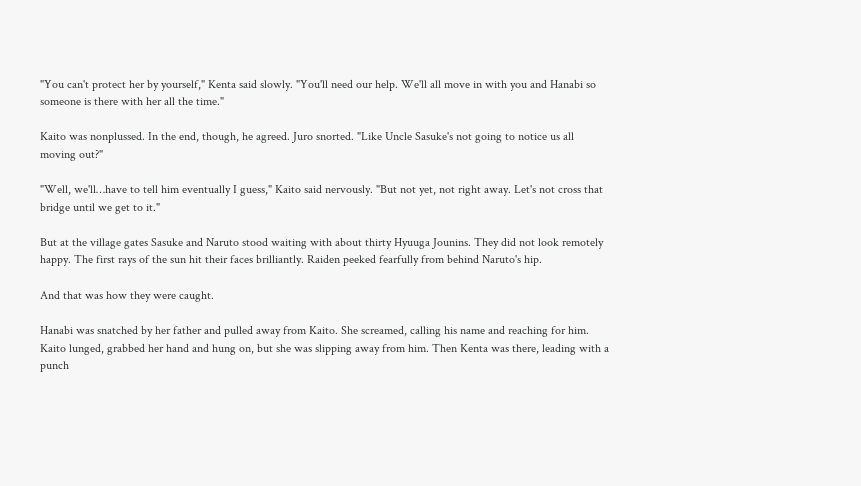"You can't protect her by yourself," Kenta said slowly. "You'll need our help. We'll all move in with you and Hanabi so someone is there with her all the time."

Kaito was nonplussed. In the end, though, he agreed. Juro snorted. "Like Uncle Sasuke's not going to notice us all moving out?"

"Well, we'll…have to tell him eventually I guess," Kaito said nervously. "But not yet, not right away. Let's not cross that bridge until we get to it."

But at the village gates Sasuke and Naruto stood waiting with about thirty Hyuuga Jounins. They did not look remotely happy. The first rays of the sun hit their faces brilliantly. Raiden peeked fearfully from behind Naruto's hip.

And that was how they were caught.

Hanabi was snatched by her father and pulled away from Kaito. She screamed, calling his name and reaching for him. Kaito lunged, grabbed her hand and hung on, but she was slipping away from him. Then Kenta was there, leading with a punch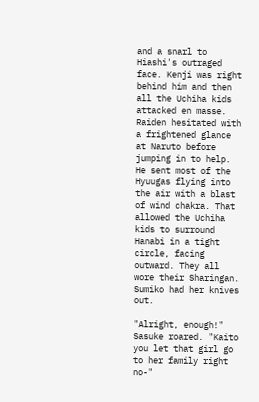and a snarl to Hiashi's outraged face. Kenji was right behind him and then all the Uchiha kids attacked en masse. Raiden hesitated with a frightened glance at Naruto before jumping in to help. He sent most of the Hyuugas flying into the air with a blast of wind chakra. That allowed the Uchiha kids to surround Hanabi in a tight circle, facing outward. They all wore their Sharingan. Sumiko had her knives out.

"Alright, enough!" Sasuke roared. "Kaito you let that girl go to her family right no-"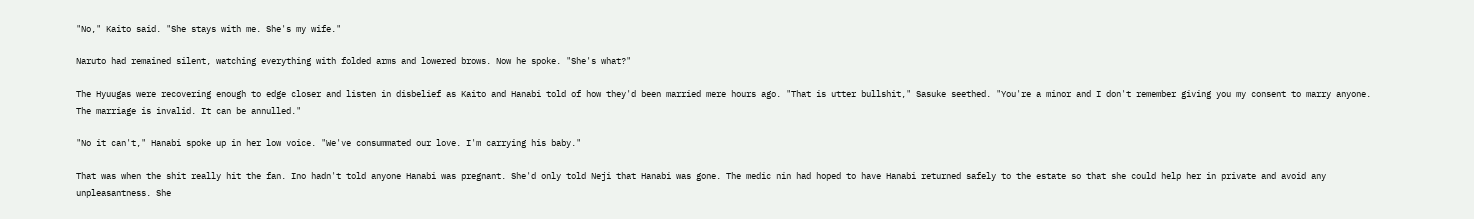"No," Kaito said. "She stays with me. She's my wife."

Naruto had remained silent, watching everything with folded arms and lowered brows. Now he spoke. "She's what?"

The Hyuugas were recovering enough to edge closer and listen in disbelief as Kaito and Hanabi told of how they'd been married mere hours ago. "That is utter bullshit," Sasuke seethed. "You're a minor and I don't remember giving you my consent to marry anyone. The marriage is invalid. It can be annulled."

"No it can't," Hanabi spoke up in her low voice. "We've consummated our love. I'm carrying his baby."

That was when the shit really hit the fan. Ino hadn't told anyone Hanabi was pregnant. She'd only told Neji that Hanabi was gone. The medic nin had hoped to have Hanabi returned safely to the estate so that she could help her in private and avoid any unpleasantness. She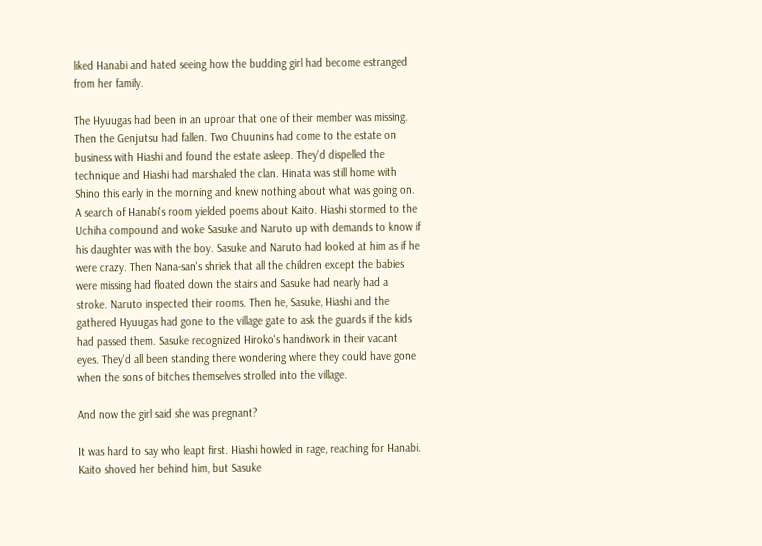liked Hanabi and hated seeing how the budding girl had become estranged from her family.

The Hyuugas had been in an uproar that one of their member was missing. Then the Genjutsu had fallen. Two Chuunins had come to the estate on business with Hiashi and found the estate asleep. They'd dispelled the technique and Hiashi had marshaled the clan. Hinata was still home with Shino this early in the morning and knew nothing about what was going on. A search of Hanabi's room yielded poems about Kaito. Hiashi stormed to the Uchiha compound and woke Sasuke and Naruto up with demands to know if his daughter was with the boy. Sasuke and Naruto had looked at him as if he were crazy. Then Nana-san's shriek that all the children except the babies were missing had floated down the stairs and Sasuke had nearly had a stroke. Naruto inspected their rooms. Then he, Sasuke, Hiashi and the gathered Hyuugas had gone to the village gate to ask the guards if the kids had passed them. Sasuke recognized Hiroko's handiwork in their vacant eyes. They'd all been standing there wondering where they could have gone when the sons of bitches themselves strolled into the village.

And now the girl said she was pregnant?

It was hard to say who leapt first. Hiashi howled in rage, reaching for Hanabi. Kaito shoved her behind him, but Sasuke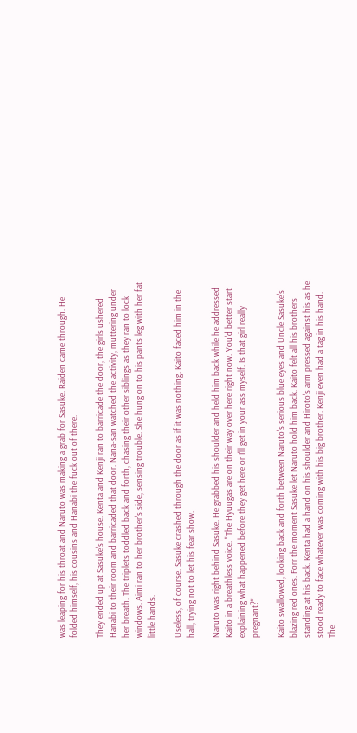was leaping for his throat and Naruto was making a grab for Sasuke. Raiden came through. He folded himself, his cousins and Hanabi the fuck out of there.

They ended up at Sasuke's house. Kenta and Kenji ran to barricade the door, the girls ushered Hanabi to their room and barricaded that door. Nana-san watched the activity, muttering under her breath. The triplets toddled back and forth, chasing their other siblings as they ran to lock windows. Aimi ran to her brother's side, sensing trouble. She hung on to his pants leg with her fat little hands.

Useless, of course. Sasuke crashed through the door as if it was nothing. Kaito faced him in the hall, trying not to let his fear show.

Naruto was right behind Sasuke. He grabbed his shoulder and held him back while he addressed Kaito in a breathless voice. "The Hyuugas are on their way over here right now. You'd better start explaining what happened before they get here or I'll get in your ass myself. Is that girl really pregnant?"

Kaito swallowed, looking back and forth between Naruto's serious blue eyes and Uncle Sasuke's blazing red ones. Forr the moment Sasuke let Naruto hold him back. Kaito felt all his brothers standing at his back. Kenta had a hand on his shoulder and Hiroto's arm pressed against his as he stood ready to face whatever was coming with his big brother. Kenji even had a tag in his hand. The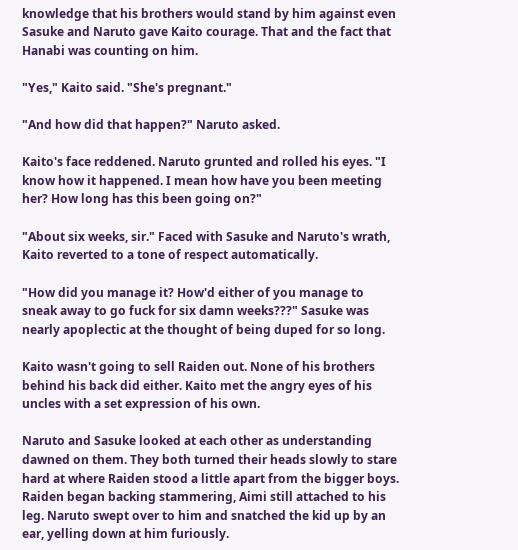knowledge that his brothers would stand by him against even Sasuke and Naruto gave Kaito courage. That and the fact that Hanabi was counting on him.

"Yes," Kaito said. "She's pregnant."

"And how did that happen?" Naruto asked.

Kaito's face reddened. Naruto grunted and rolled his eyes. "I know how it happened. I mean how have you been meeting her? How long has this been going on?"

"About six weeks, sir." Faced with Sasuke and Naruto's wrath, Kaito reverted to a tone of respect automatically.

"How did you manage it? How'd either of you manage to sneak away to go fuck for six damn weeks???" Sasuke was nearly apoplectic at the thought of being duped for so long.

Kaito wasn't going to sell Raiden out. None of his brothers behind his back did either. Kaito met the angry eyes of his uncles with a set expression of his own.

Naruto and Sasuke looked at each other as understanding dawned on them. They both turned their heads slowly to stare hard at where Raiden stood a little apart from the bigger boys. Raiden began backing stammering, Aimi still attached to his leg. Naruto swept over to him and snatched the kid up by an ear, yelling down at him furiously.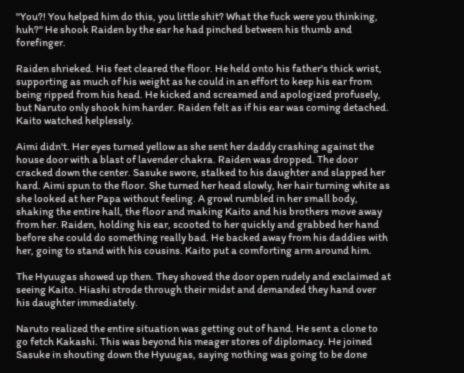"You?! You helped him do this, you little shit? What the fuck were you thinking, huh?" He shook Raiden by the ear he had pinched between his thumb and forefinger.

Raiden shrieked. His feet cleared the floor. He held onto his father's thick wrist, supporting as much of his weight as he could in an effort to keep his ear from being ripped from his head. He kicked and screamed and apologized profusely, but Naruto only shook him harder. Raiden felt as if his ear was coming detached. Kaito watched helplessly.

Aimi didn't. Her eyes turned yellow as she sent her daddy crashing against the house door with a blast of lavender chakra. Raiden was dropped. The door cracked down the center. Sasuke swore, stalked to his daughter and slapped her hard. Aimi spun to the floor. She turned her head slowly, her hair turning white as she looked at her Papa without feeling. A growl rumbled in her small body, shaking the entire hall, the floor and making Kaito and his brothers move away from her. Raiden, holding his ear, scooted to her quickly and grabbed her hand before she could do something really bad. He backed away from his daddies with her, going to stand with his cousins. Kaito put a comforting arm around him.

The Hyuugas showed up then. They shoved the door open rudely and exclaimed at seeing Kaito. Hiashi strode through their midst and demanded they hand over his daughter immediately.

Naruto realized the entire situation was getting out of hand. He sent a clone to go fetch Kakashi. This was beyond his meager stores of diplomacy. He joined Sasuke in shouting down the Hyuugas, saying nothing was going to be done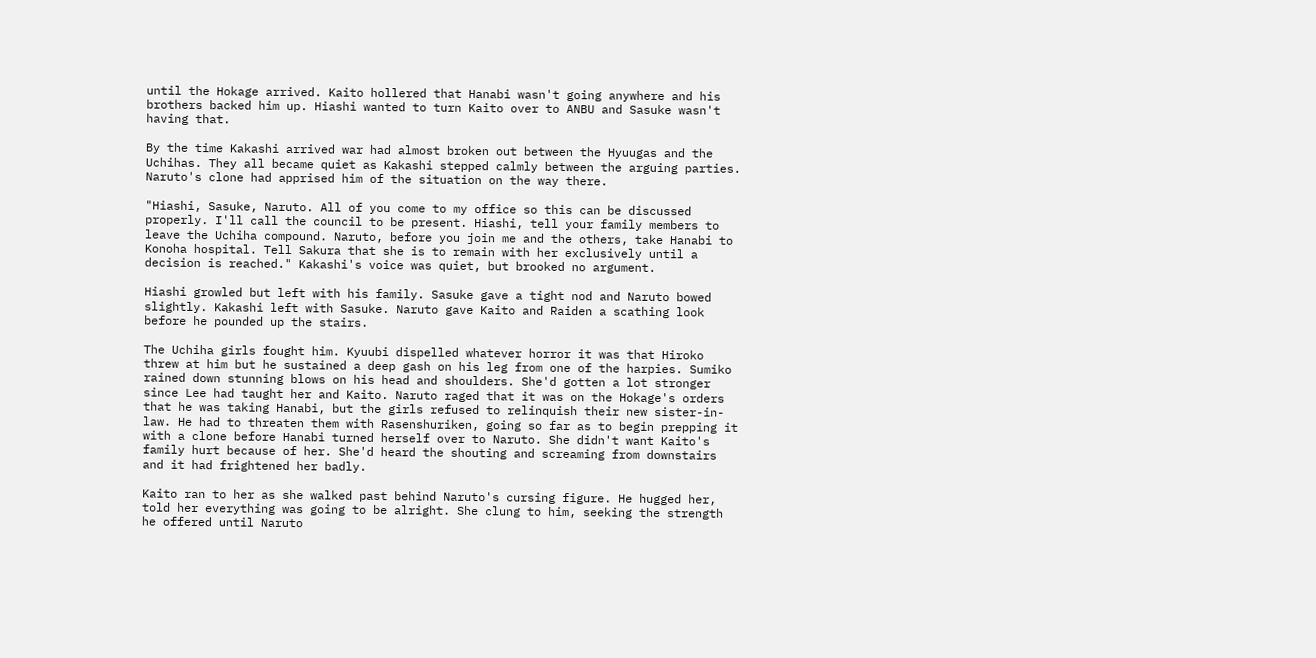until the Hokage arrived. Kaito hollered that Hanabi wasn't going anywhere and his brothers backed him up. Hiashi wanted to turn Kaito over to ANBU and Sasuke wasn't having that.

By the time Kakashi arrived war had almost broken out between the Hyuugas and the Uchihas. They all became quiet as Kakashi stepped calmly between the arguing parties. Naruto's clone had apprised him of the situation on the way there.

"Hiashi, Sasuke, Naruto. All of you come to my office so this can be discussed properly. I'll call the council to be present. Hiashi, tell your family members to leave the Uchiha compound. Naruto, before you join me and the others, take Hanabi to Konoha hospital. Tell Sakura that she is to remain with her exclusively until a decision is reached." Kakashi's voice was quiet, but brooked no argument.

Hiashi growled but left with his family. Sasuke gave a tight nod and Naruto bowed slightly. Kakashi left with Sasuke. Naruto gave Kaito and Raiden a scathing look before he pounded up the stairs.

The Uchiha girls fought him. Kyuubi dispelled whatever horror it was that Hiroko threw at him but he sustained a deep gash on his leg from one of the harpies. Sumiko rained down stunning blows on his head and shoulders. She'd gotten a lot stronger since Lee had taught her and Kaito. Naruto raged that it was on the Hokage's orders that he was taking Hanabi, but the girls refused to relinquish their new sister-in-law. He had to threaten them with Rasenshuriken, going so far as to begin prepping it with a clone before Hanabi turned herself over to Naruto. She didn't want Kaito's family hurt because of her. She'd heard the shouting and screaming from downstairs and it had frightened her badly.

Kaito ran to her as she walked past behind Naruto's cursing figure. He hugged her, told her everything was going to be alright. She clung to him, seeking the strength he offered until Naruto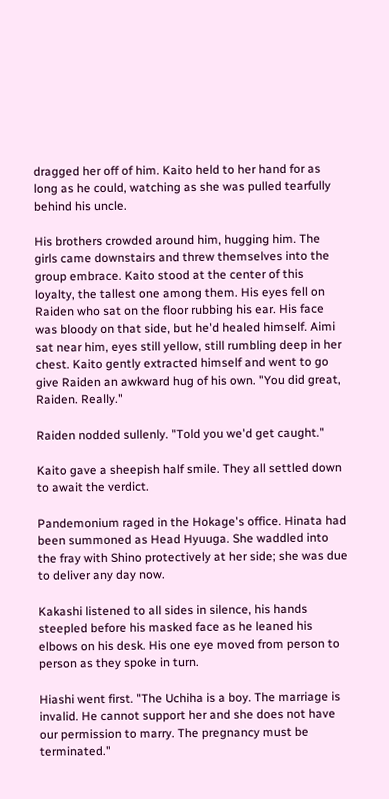dragged her off of him. Kaito held to her hand for as long as he could, watching as she was pulled tearfully behind his uncle.

His brothers crowded around him, hugging him. The girls came downstairs and threw themselves into the group embrace. Kaito stood at the center of this loyalty, the tallest one among them. His eyes fell on Raiden who sat on the floor rubbing his ear. His face was bloody on that side, but he'd healed himself. Aimi sat near him, eyes still yellow, still rumbling deep in her chest. Kaito gently extracted himself and went to go give Raiden an awkward hug of his own. "You did great, Raiden. Really."

Raiden nodded sullenly. "Told you we'd get caught."

Kaito gave a sheepish half smile. They all settled down to await the verdict.

Pandemonium raged in the Hokage's office. Hinata had been summoned as Head Hyuuga. She waddled into the fray with Shino protectively at her side; she was due to deliver any day now.

Kakashi listened to all sides in silence, his hands steepled before his masked face as he leaned his elbows on his desk. His one eye moved from person to person as they spoke in turn.

Hiashi went first. "The Uchiha is a boy. The marriage is invalid. He cannot support her and she does not have our permission to marry. The pregnancy must be terminated."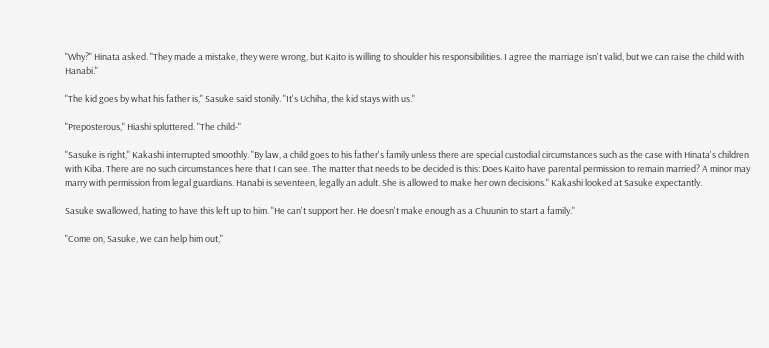"Why?" Hinata asked. "They made a mistake, they were wrong, but Kaito is willing to shoulder his responsibilities. I agree the marriage isn't valid, but we can raise the child with Hanabi."

"The kid goes by what his father is," Sasuke said stonily. "It's Uchiha, the kid stays with us."

"Preposterous," Hiashi spluttered. "The child-"

"Sasuke is right," Kakashi interrupted smoothly. "By law, a child goes to his father's family unless there are special custodial circumstances such as the case with Hinata's children with Kiba. There are no such circumstances here that I can see. The matter that needs to be decided is this: Does Kaito have parental permission to remain married? A minor may marry with permission from legal guardians. Hanabi is seventeen, legally an adult. She is allowed to make her own decisions." Kakashi looked at Sasuke expectantly.

Sasuke swallowed, hating to have this left up to him. "He can't support her. He doesn't make enough as a Chuunin to start a family."

"Come on, Sasuke, we can help him out,"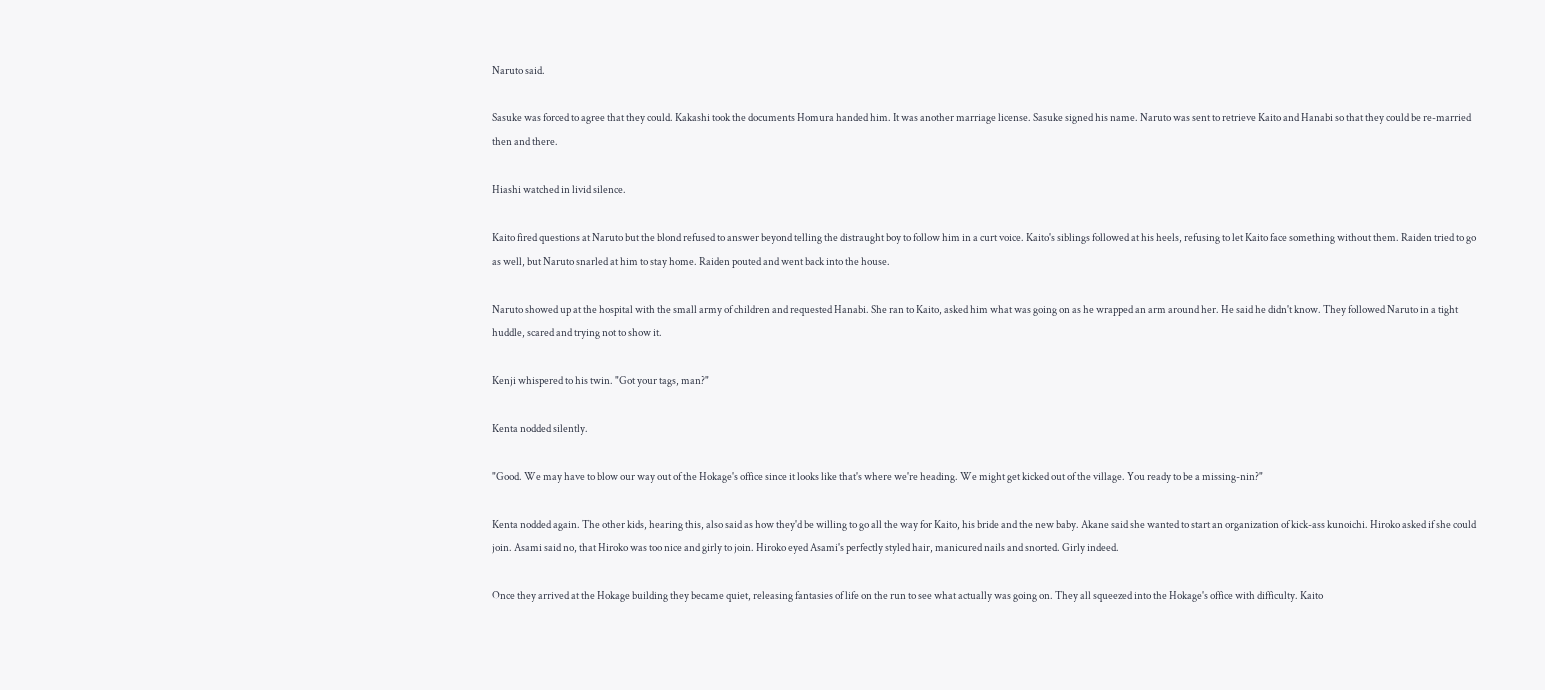Naruto said.

Sasuke was forced to agree that they could. Kakashi took the documents Homura handed him. It was another marriage license. Sasuke signed his name. Naruto was sent to retrieve Kaito and Hanabi so that they could be re-married then and there.

Hiashi watched in livid silence.

Kaito fired questions at Naruto but the blond refused to answer beyond telling the distraught boy to follow him in a curt voice. Kaito's siblings followed at his heels, refusing to let Kaito face something without them. Raiden tried to go as well, but Naruto snarled at him to stay home. Raiden pouted and went back into the house.

Naruto showed up at the hospital with the small army of children and requested Hanabi. She ran to Kaito, asked him what was going on as he wrapped an arm around her. He said he didn't know. They followed Naruto in a tight huddle, scared and trying not to show it.

Kenji whispered to his twin. "Got your tags, man?"

Kenta nodded silently.

"Good. We may have to blow our way out of the Hokage's office since it looks like that's where we're heading. We might get kicked out of the village. You ready to be a missing-nin?"

Kenta nodded again. The other kids, hearing this, also said as how they'd be willing to go all the way for Kaito, his bride and the new baby. Akane said she wanted to start an organization of kick-ass kunoichi. Hiroko asked if she could join. Asami said no, that Hiroko was too nice and girly to join. Hiroko eyed Asami's perfectly styled hair, manicured nails and snorted. Girly indeed.

Once they arrived at the Hokage building they became quiet, releasing fantasies of life on the run to see what actually was going on. They all squeezed into the Hokage's office with difficulty. Kaito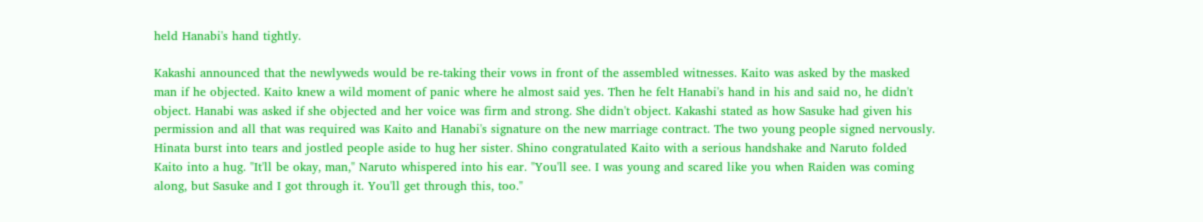held Hanabi's hand tightly.

Kakashi announced that the newlyweds would be re-taking their vows in front of the assembled witnesses. Kaito was asked by the masked man if he objected. Kaito knew a wild moment of panic where he almost said yes. Then he felt Hanabi's hand in his and said no, he didn't object. Hanabi was asked if she objected and her voice was firm and strong. She didn't object. Kakashi stated as how Sasuke had given his permission and all that was required was Kaito and Hanabi's signature on the new marriage contract. The two young people signed nervously. Hinata burst into tears and jostled people aside to hug her sister. Shino congratulated Kaito with a serious handshake and Naruto folded Kaito into a hug. "It'll be okay, man," Naruto whispered into his ear. "You'll see. I was young and scared like you when Raiden was coming along, but Sasuke and I got through it. You'll get through this, too."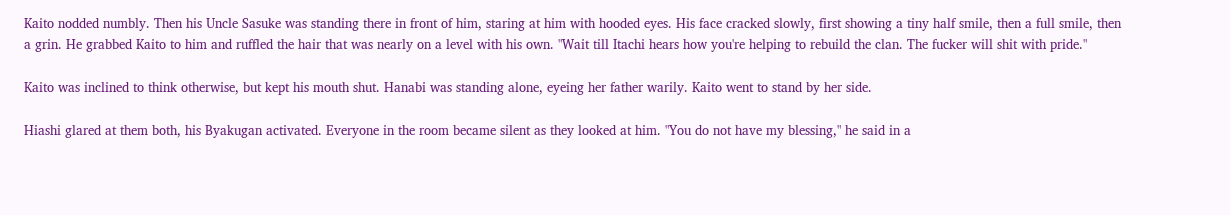Kaito nodded numbly. Then his Uncle Sasuke was standing there in front of him, staring at him with hooded eyes. His face cracked slowly, first showing a tiny half smile, then a full smile, then a grin. He grabbed Kaito to him and ruffled the hair that was nearly on a level with his own. "Wait till Itachi hears how you're helping to rebuild the clan. The fucker will shit with pride."

Kaito was inclined to think otherwise, but kept his mouth shut. Hanabi was standing alone, eyeing her father warily. Kaito went to stand by her side.

Hiashi glared at them both, his Byakugan activated. Everyone in the room became silent as they looked at him. "You do not have my blessing," he said in a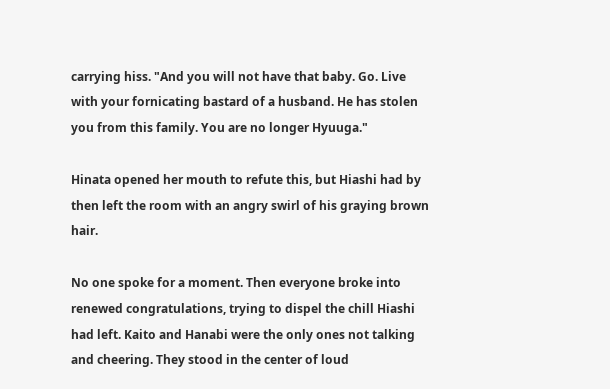carrying hiss. "And you will not have that baby. Go. Live with your fornicating bastard of a husband. He has stolen you from this family. You are no longer Hyuuga."

Hinata opened her mouth to refute this, but Hiashi had by then left the room with an angry swirl of his graying brown hair.

No one spoke for a moment. Then everyone broke into renewed congratulations, trying to dispel the chill Hiashi had left. Kaito and Hanabi were the only ones not talking and cheering. They stood in the center of loud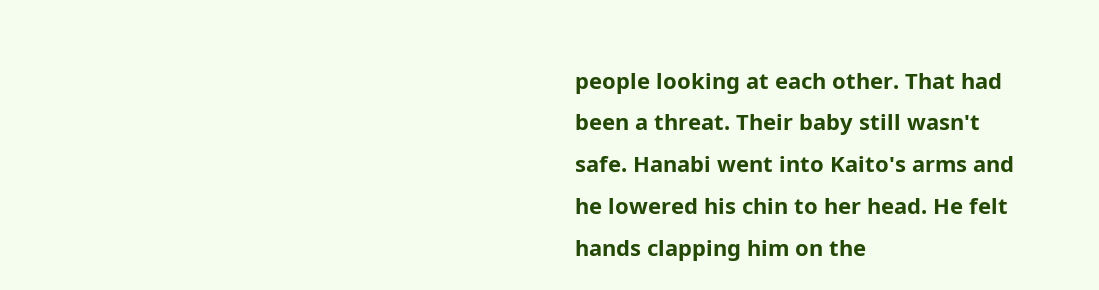people looking at each other. That had been a threat. Their baby still wasn't safe. Hanabi went into Kaito's arms and he lowered his chin to her head. He felt hands clapping him on the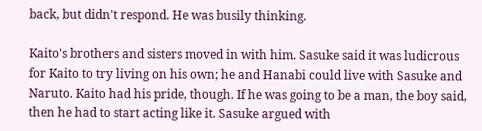back, but didn't respond. He was busily thinking.

Kaito's brothers and sisters moved in with him. Sasuke said it was ludicrous for Kaito to try living on his own; he and Hanabi could live with Sasuke and Naruto. Kaito had his pride, though. If he was going to be a man, the boy said, then he had to start acting like it. Sasuke argued with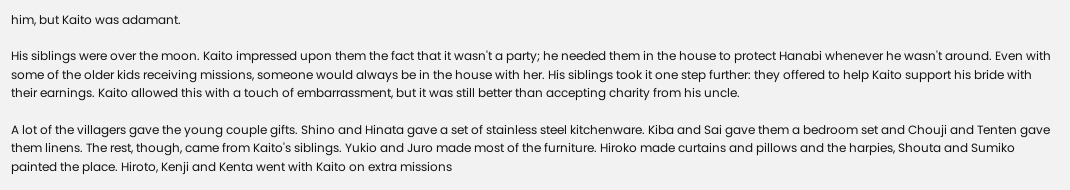him, but Kaito was adamant.

His siblings were over the moon. Kaito impressed upon them the fact that it wasn't a party; he needed them in the house to protect Hanabi whenever he wasn't around. Even with some of the older kids receiving missions, someone would always be in the house with her. His siblings took it one step further: they offered to help Kaito support his bride with their earnings. Kaito allowed this with a touch of embarrassment, but it was still better than accepting charity from his uncle.

A lot of the villagers gave the young couple gifts. Shino and Hinata gave a set of stainless steel kitchenware. Kiba and Sai gave them a bedroom set and Chouji and Tenten gave them linens. The rest, though, came from Kaito's siblings. Yukio and Juro made most of the furniture. Hiroko made curtains and pillows and the harpies, Shouta and Sumiko painted the place. Hiroto, Kenji and Kenta went with Kaito on extra missions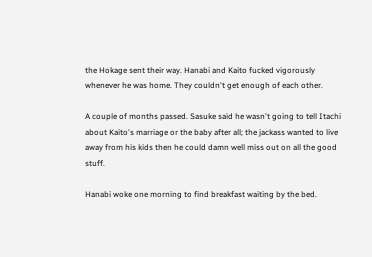the Hokage sent their way. Hanabi and Kaito fucked vigorously whenever he was home. They couldn't get enough of each other.

A couple of months passed. Sasuke said he wasn't going to tell Itachi about Kaito's marriage or the baby after all; the jackass wanted to live away from his kids then he could damn well miss out on all the good stuff.

Hanabi woke one morning to find breakfast waiting by the bed.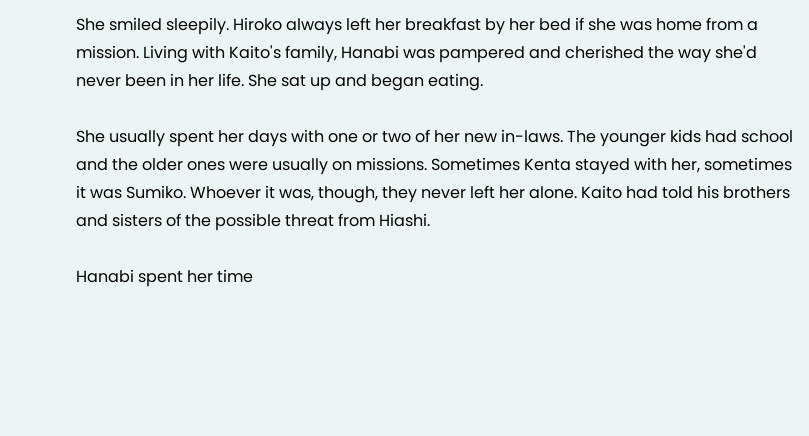She smiled sleepily. Hiroko always left her breakfast by her bed if she was home from a mission. Living with Kaito's family, Hanabi was pampered and cherished the way she'd never been in her life. She sat up and began eating.

She usually spent her days with one or two of her new in-laws. The younger kids had school and the older ones were usually on missions. Sometimes Kenta stayed with her, sometimes it was Sumiko. Whoever it was, though, they never left her alone. Kaito had told his brothers and sisters of the possible threat from Hiashi.

Hanabi spent her time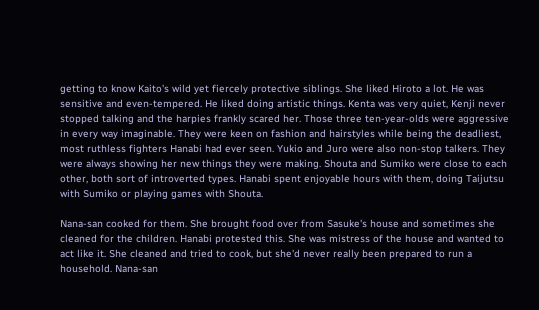getting to know Kaito's wild yet fiercely protective siblings. She liked Hiroto a lot. He was sensitive and even-tempered. He liked doing artistic things. Kenta was very quiet, Kenji never stopped talking and the harpies frankly scared her. Those three ten-year-olds were aggressive in every way imaginable. They were keen on fashion and hairstyles while being the deadliest, most ruthless fighters Hanabi had ever seen. Yukio and Juro were also non-stop talkers. They were always showing her new things they were making. Shouta and Sumiko were close to each other, both sort of introverted types. Hanabi spent enjoyable hours with them, doing Taijutsu with Sumiko or playing games with Shouta.

Nana-san cooked for them. She brought food over from Sasuke's house and sometimes she cleaned for the children. Hanabi protested this. She was mistress of the house and wanted to act like it. She cleaned and tried to cook, but she'd never really been prepared to run a household. Nana-san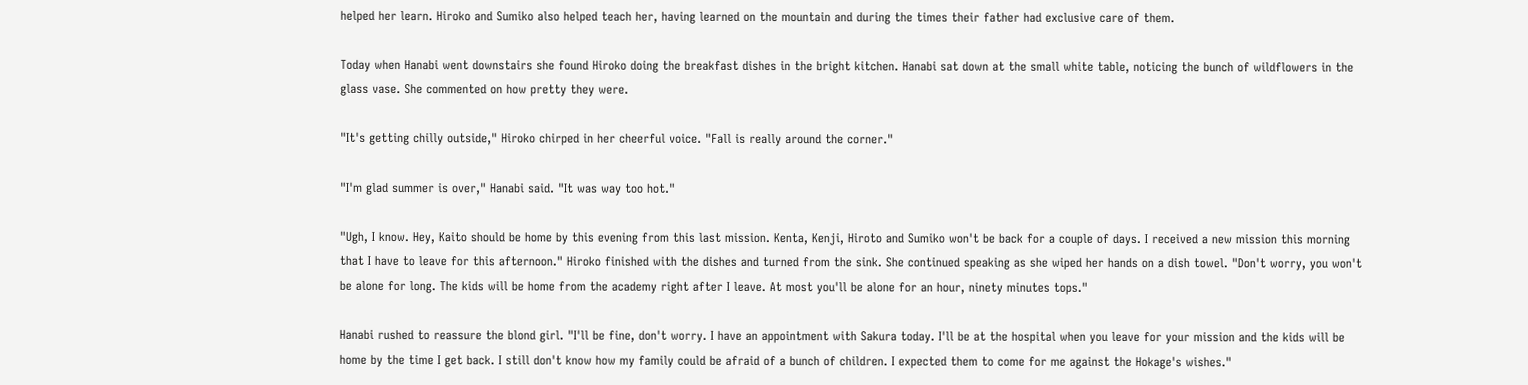helped her learn. Hiroko and Sumiko also helped teach her, having learned on the mountain and during the times their father had exclusive care of them.

Today when Hanabi went downstairs she found Hiroko doing the breakfast dishes in the bright kitchen. Hanabi sat down at the small white table, noticing the bunch of wildflowers in the glass vase. She commented on how pretty they were.

"It's getting chilly outside," Hiroko chirped in her cheerful voice. "Fall is really around the corner."

"I'm glad summer is over," Hanabi said. "It was way too hot."

"Ugh, I know. Hey, Kaito should be home by this evening from this last mission. Kenta, Kenji, Hiroto and Sumiko won't be back for a couple of days. I received a new mission this morning that I have to leave for this afternoon." Hiroko finished with the dishes and turned from the sink. She continued speaking as she wiped her hands on a dish towel. "Don't worry, you won't be alone for long. The kids will be home from the academy right after I leave. At most you'll be alone for an hour, ninety minutes tops."

Hanabi rushed to reassure the blond girl. "I'll be fine, don't worry. I have an appointment with Sakura today. I'll be at the hospital when you leave for your mission and the kids will be home by the time I get back. I still don't know how my family could be afraid of a bunch of children. I expected them to come for me against the Hokage's wishes."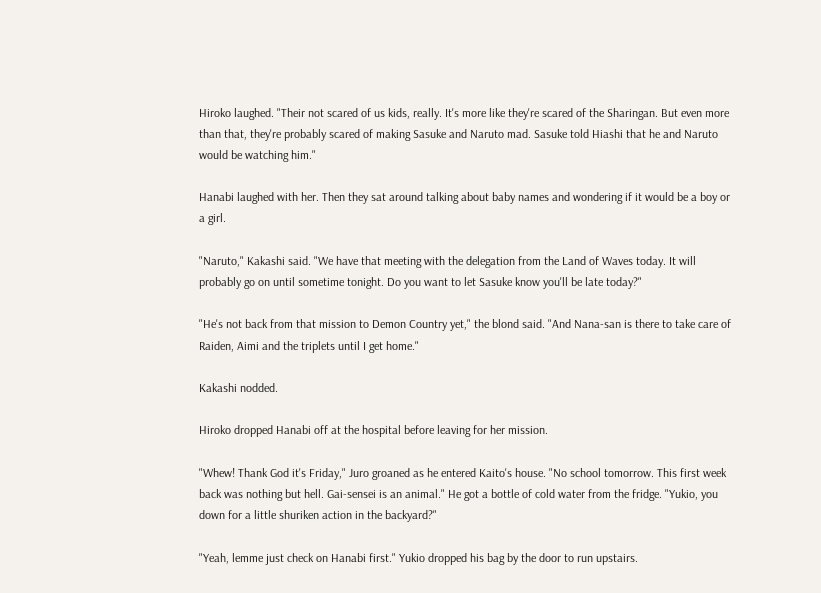Hiroko laughed. "Their not scared of us kids, really. It's more like they're scared of the Sharingan. But even more than that, they're probably scared of making Sasuke and Naruto mad. Sasuke told Hiashi that he and Naruto would be watching him."

Hanabi laughed with her. Then they sat around talking about baby names and wondering if it would be a boy or a girl.

"Naruto," Kakashi said. "We have that meeting with the delegation from the Land of Waves today. It will probably go on until sometime tonight. Do you want to let Sasuke know you'll be late today?"

"He's not back from that mission to Demon Country yet," the blond said. "And Nana-san is there to take care of Raiden, Aimi and the triplets until I get home."

Kakashi nodded.

Hiroko dropped Hanabi off at the hospital before leaving for her mission.

"Whew! Thank God it's Friday," Juro groaned as he entered Kaito's house. "No school tomorrow. This first week back was nothing but hell. Gai-sensei is an animal." He got a bottle of cold water from the fridge. "Yukio, you down for a little shuriken action in the backyard?"

"Yeah, lemme just check on Hanabi first." Yukio dropped his bag by the door to run upstairs.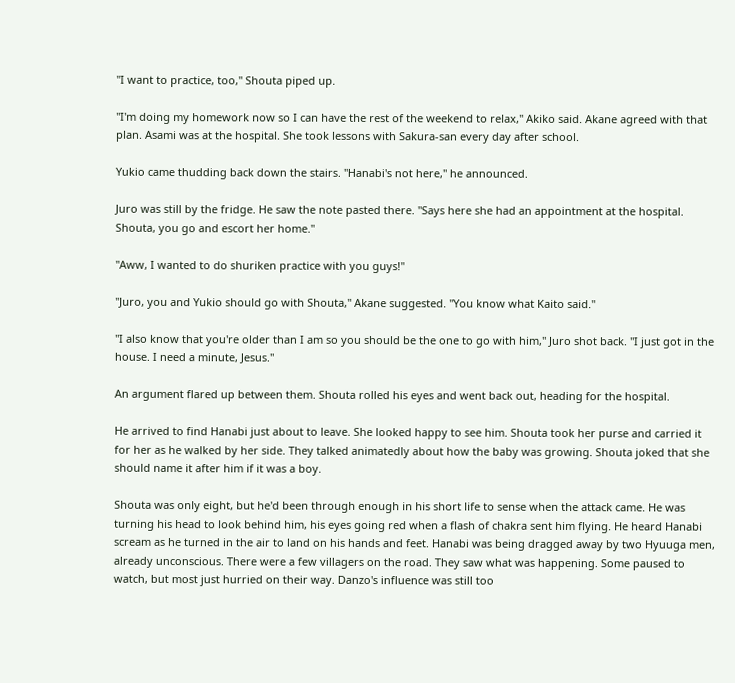"I want to practice, too," Shouta piped up.

"I'm doing my homework now so I can have the rest of the weekend to relax," Akiko said. Akane agreed with that plan. Asami was at the hospital. She took lessons with Sakura-san every day after school.

Yukio came thudding back down the stairs. "Hanabi's not here," he announced.

Juro was still by the fridge. He saw the note pasted there. "Says here she had an appointment at the hospital. Shouta, you go and escort her home."

"Aww, I wanted to do shuriken practice with you guys!"

"Juro, you and Yukio should go with Shouta," Akane suggested. "You know what Kaito said."

"I also know that you're older than I am so you should be the one to go with him," Juro shot back. "I just got in the house. I need a minute, Jesus."

An argument flared up between them. Shouta rolled his eyes and went back out, heading for the hospital.

He arrived to find Hanabi just about to leave. She looked happy to see him. Shouta took her purse and carried it for her as he walked by her side. They talked animatedly about how the baby was growing. Shouta joked that she should name it after him if it was a boy.

Shouta was only eight, but he'd been through enough in his short life to sense when the attack came. He was turning his head to look behind him, his eyes going red when a flash of chakra sent him flying. He heard Hanabi scream as he turned in the air to land on his hands and feet. Hanabi was being dragged away by two Hyuuga men, already unconscious. There were a few villagers on the road. They saw what was happening. Some paused to watch, but most just hurried on their way. Danzo's influence was still too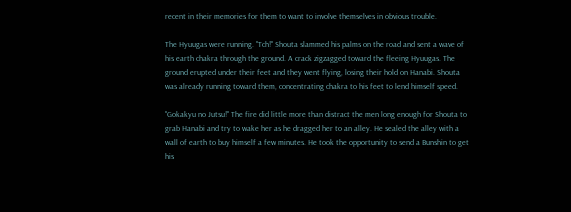recent in their memories for them to want to involve themselves in obvious trouble.

The Hyuugas were running. "Tch!" Shouta slammed his palms on the road and sent a wave of his earth chakra through the ground. A crack zigzagged toward the fleeing Hyuugas. The ground erupted under their feet and they went flying, losing their hold on Hanabi. Shouta was already running toward them, concentrating chakra to his feet to lend himself speed.

"Gokakyu no Jutsu!" The fire did little more than distract the men long enough for Shouta to grab Hanabi and try to wake her as he dragged her to an alley. He sealed the alley with a wall of earth to buy himself a few minutes. He took the opportunity to send a Bunshin to get his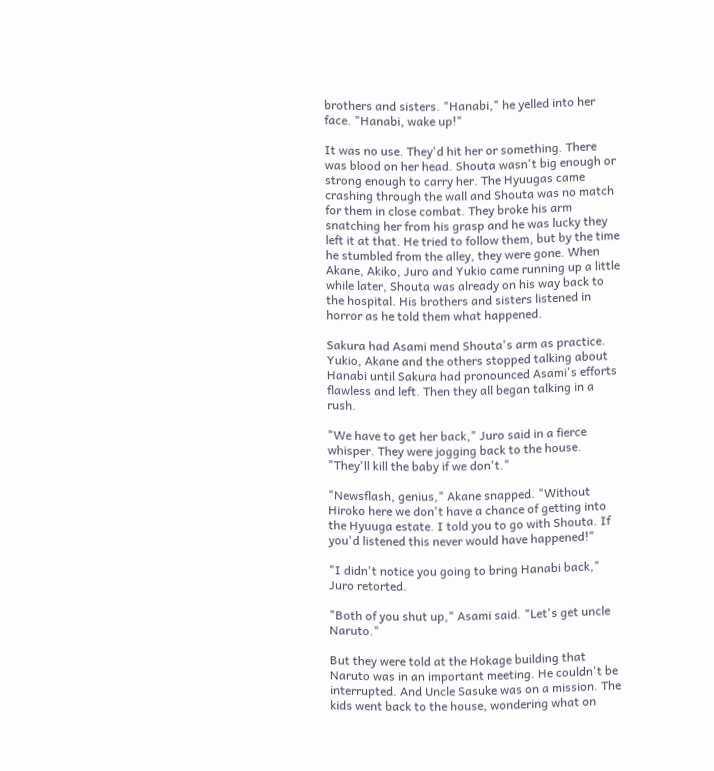brothers and sisters. "Hanabi," he yelled into her face. "Hanabi, wake up!"

It was no use. They'd hit her or something. There was blood on her head. Shouta wasn't big enough or strong enough to carry her. The Hyuugas came crashing through the wall and Shouta was no match for them in close combat. They broke his arm snatching her from his grasp and he was lucky they left it at that. He tried to follow them, but by the time he stumbled from the alley, they were gone. When Akane, Akiko, Juro and Yukio came running up a little while later, Shouta was already on his way back to the hospital. His brothers and sisters listened in horror as he told them what happened.

Sakura had Asami mend Shouta's arm as practice. Yukio, Akane and the others stopped talking about Hanabi until Sakura had pronounced Asami's efforts flawless and left. Then they all began talking in a rush.

"We have to get her back," Juro said in a fierce whisper. They were jogging back to the house. "They'll kill the baby if we don't."

"Newsflash, genius," Akane snapped. "Without Hiroko here we don't have a chance of getting into the Hyuuga estate. I told you to go with Shouta. If you'd listened this never would have happened!"

"I didn't notice you going to bring Hanabi back," Juro retorted.

"Both of you shut up," Asami said. "Let's get uncle Naruto."

But they were told at the Hokage building that Naruto was in an important meeting. He couldn't be interrupted. And Uncle Sasuke was on a mission. The kids went back to the house, wondering what on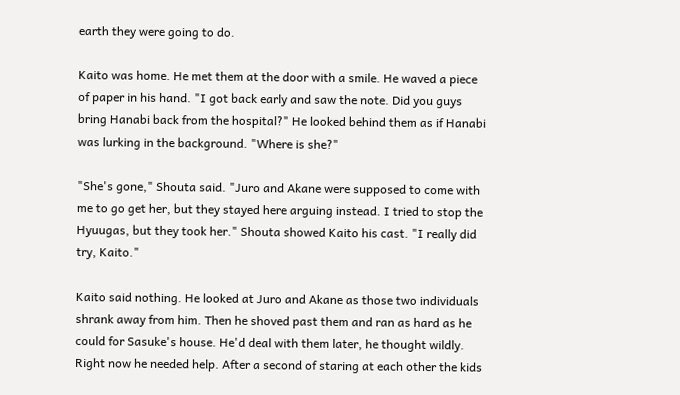earth they were going to do.

Kaito was home. He met them at the door with a smile. He waved a piece of paper in his hand. "I got back early and saw the note. Did you guys bring Hanabi back from the hospital?" He looked behind them as if Hanabi was lurking in the background. "Where is she?"

"She's gone," Shouta said. "Juro and Akane were supposed to come with me to go get her, but they stayed here arguing instead. I tried to stop the Hyuugas, but they took her." Shouta showed Kaito his cast. "I really did try, Kaito."

Kaito said nothing. He looked at Juro and Akane as those two individuals shrank away from him. Then he shoved past them and ran as hard as he could for Sasuke's house. He'd deal with them later, he thought wildly. Right now he needed help. After a second of staring at each other the kids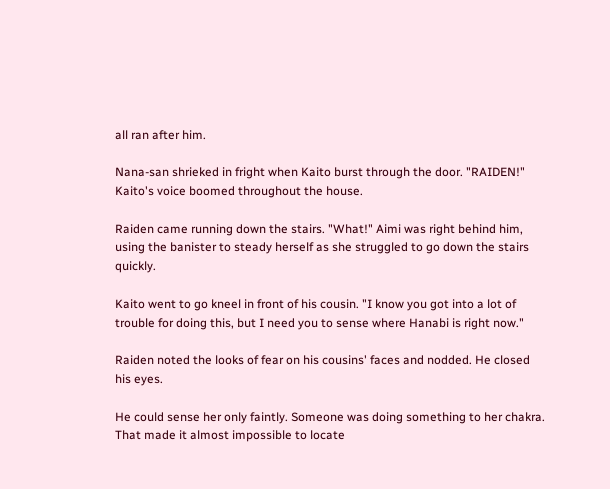all ran after him.

Nana-san shrieked in fright when Kaito burst through the door. "RAIDEN!" Kaito's voice boomed throughout the house.

Raiden came running down the stairs. "What!" Aimi was right behind him, using the banister to steady herself as she struggled to go down the stairs quickly.

Kaito went to go kneel in front of his cousin. "I know you got into a lot of trouble for doing this, but I need you to sense where Hanabi is right now."

Raiden noted the looks of fear on his cousins' faces and nodded. He closed his eyes.

He could sense her only faintly. Someone was doing something to her chakra. That made it almost impossible to locate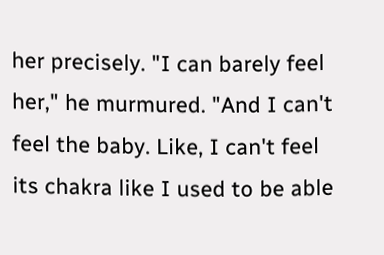her precisely. "I can barely feel her," he murmured. "And I can't feel the baby. Like, I can't feel its chakra like I used to be able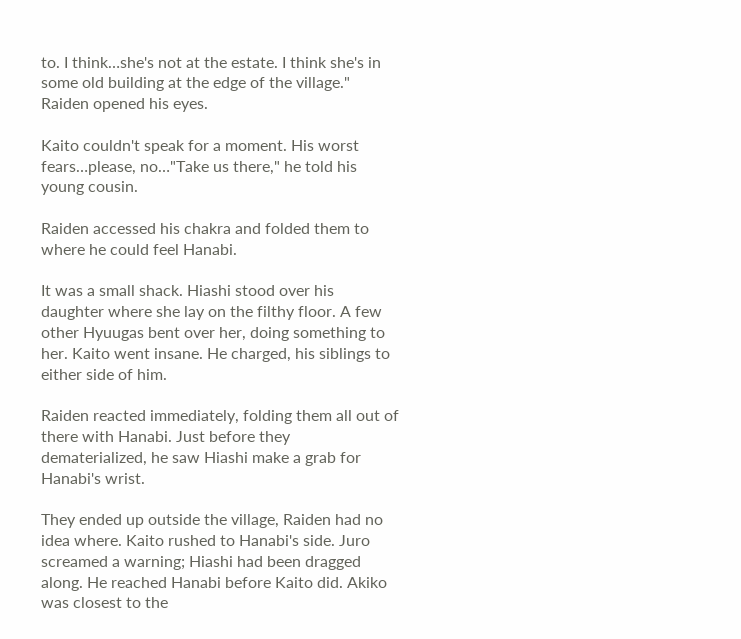to. I think…she's not at the estate. I think she's in some old building at the edge of the village." Raiden opened his eyes.

Kaito couldn't speak for a moment. His worst fears…please, no…"Take us there," he told his young cousin.

Raiden accessed his chakra and folded them to where he could feel Hanabi.

It was a small shack. Hiashi stood over his daughter where she lay on the filthy floor. A few other Hyuugas bent over her, doing something to her. Kaito went insane. He charged, his siblings to either side of him.

Raiden reacted immediately, folding them all out of there with Hanabi. Just before they dematerialized, he saw Hiashi make a grab for Hanabi's wrist.

They ended up outside the village, Raiden had no idea where. Kaito rushed to Hanabi's side. Juro screamed a warning; Hiashi had been dragged along. He reached Hanabi before Kaito did. Akiko was closest to the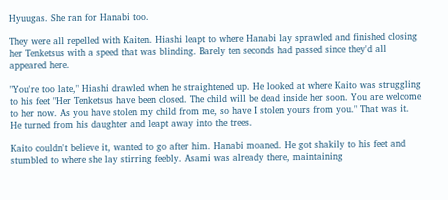Hyuugas. She ran for Hanabi too.

They were all repelled with Kaiten. Hiashi leapt to where Hanabi lay sprawled and finished closing her Tenketsus with a speed that was blinding. Barely ten seconds had passed since they'd all appeared here.

"You're too late," Hiashi drawled when he straightened up. He looked at where Kaito was struggling to his feet "Her Tenketsus have been closed. The child will be dead inside her soon. You are welcome to her now. As you have stolen my child from me, so have I stolen yours from you." That was it. He turned from his daughter and leapt away into the trees.

Kaito couldn't believe it, wanted to go after him. Hanabi moaned. He got shakily to his feet and stumbled to where she lay stirring feebly. Asami was already there, maintaining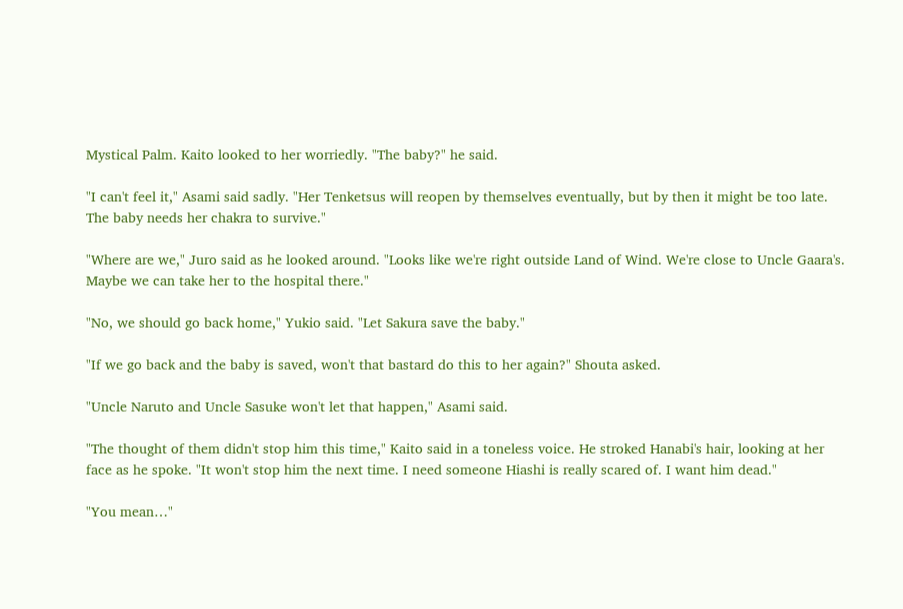Mystical Palm. Kaito looked to her worriedly. "The baby?" he said.

"I can't feel it," Asami said sadly. "Her Tenketsus will reopen by themselves eventually, but by then it might be too late. The baby needs her chakra to survive."

"Where are we," Juro said as he looked around. "Looks like we're right outside Land of Wind. We're close to Uncle Gaara's. Maybe we can take her to the hospital there."

"No, we should go back home," Yukio said. "Let Sakura save the baby."

"If we go back and the baby is saved, won't that bastard do this to her again?" Shouta asked.

"Uncle Naruto and Uncle Sasuke won't let that happen," Asami said.

"The thought of them didn't stop him this time," Kaito said in a toneless voice. He stroked Hanabi's hair, looking at her face as he spoke. "It won't stop him the next time. I need someone Hiashi is really scared of. I want him dead."

"You mean…"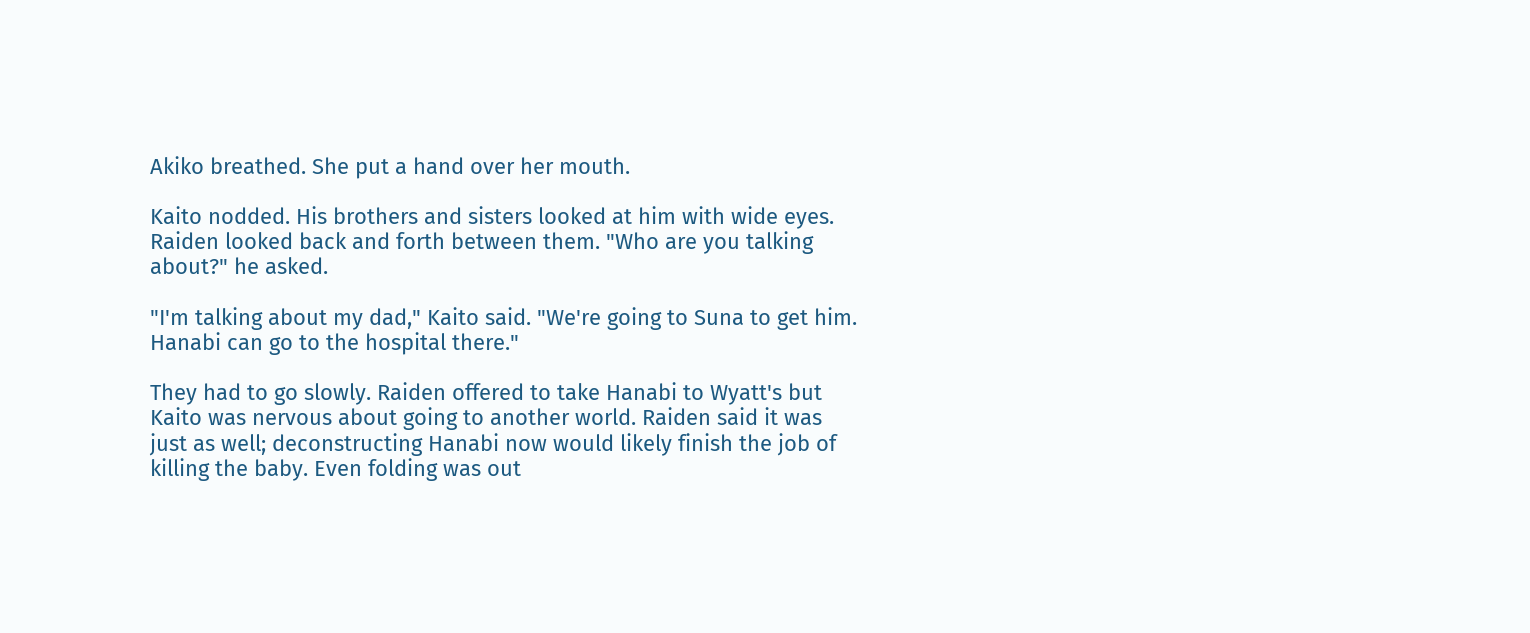Akiko breathed. She put a hand over her mouth.

Kaito nodded. His brothers and sisters looked at him with wide eyes. Raiden looked back and forth between them. "Who are you talking about?" he asked.

"I'm talking about my dad," Kaito said. "We're going to Suna to get him. Hanabi can go to the hospital there."

They had to go slowly. Raiden offered to take Hanabi to Wyatt's but Kaito was nervous about going to another world. Raiden said it was just as well; deconstructing Hanabi now would likely finish the job of killing the baby. Even folding was out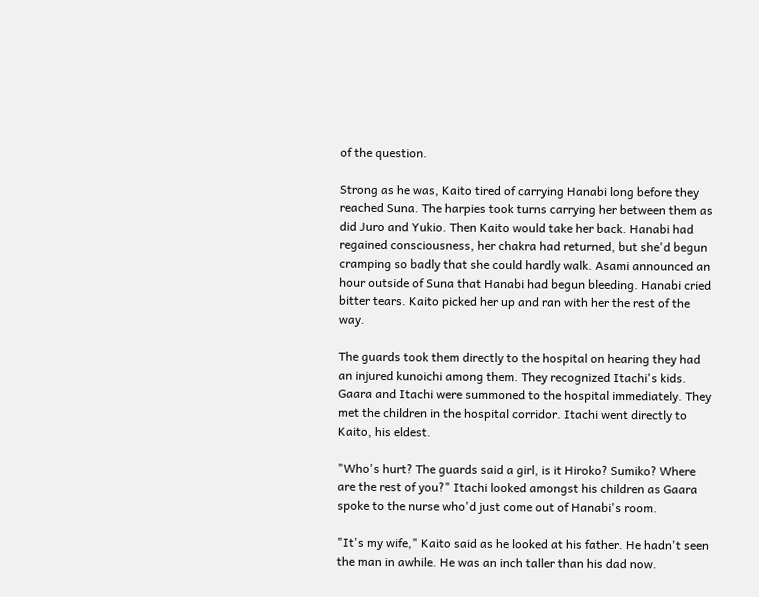of the question.

Strong as he was, Kaito tired of carrying Hanabi long before they reached Suna. The harpies took turns carrying her between them as did Juro and Yukio. Then Kaito would take her back. Hanabi had regained consciousness, her chakra had returned, but she'd begun cramping so badly that she could hardly walk. Asami announced an hour outside of Suna that Hanabi had begun bleeding. Hanabi cried bitter tears. Kaito picked her up and ran with her the rest of the way.

The guards took them directly to the hospital on hearing they had an injured kunoichi among them. They recognized Itachi's kids. Gaara and Itachi were summoned to the hospital immediately. They met the children in the hospital corridor. Itachi went directly to Kaito, his eldest.

"Who's hurt? The guards said a girl, is it Hiroko? Sumiko? Where are the rest of you?" Itachi looked amongst his children as Gaara spoke to the nurse who'd just come out of Hanabi's room.

"It's my wife," Kaito said as he looked at his father. He hadn't seen the man in awhile. He was an inch taller than his dad now.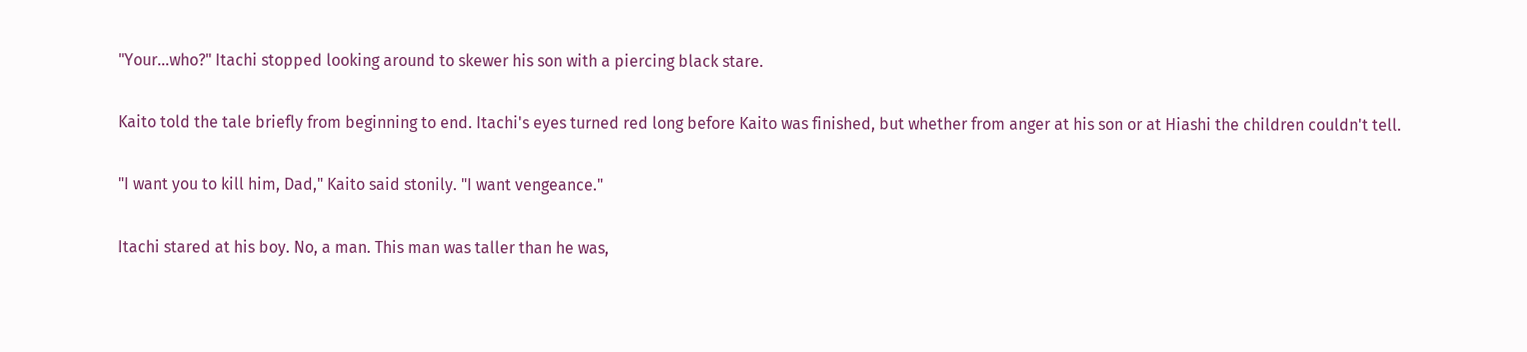"Your…who?" Itachi stopped looking around to skewer his son with a piercing black stare.

Kaito told the tale briefly from beginning to end. Itachi's eyes turned red long before Kaito was finished, but whether from anger at his son or at Hiashi the children couldn't tell.

"I want you to kill him, Dad," Kaito said stonily. "I want vengeance."

Itachi stared at his boy. No, a man. This man was taller than he was,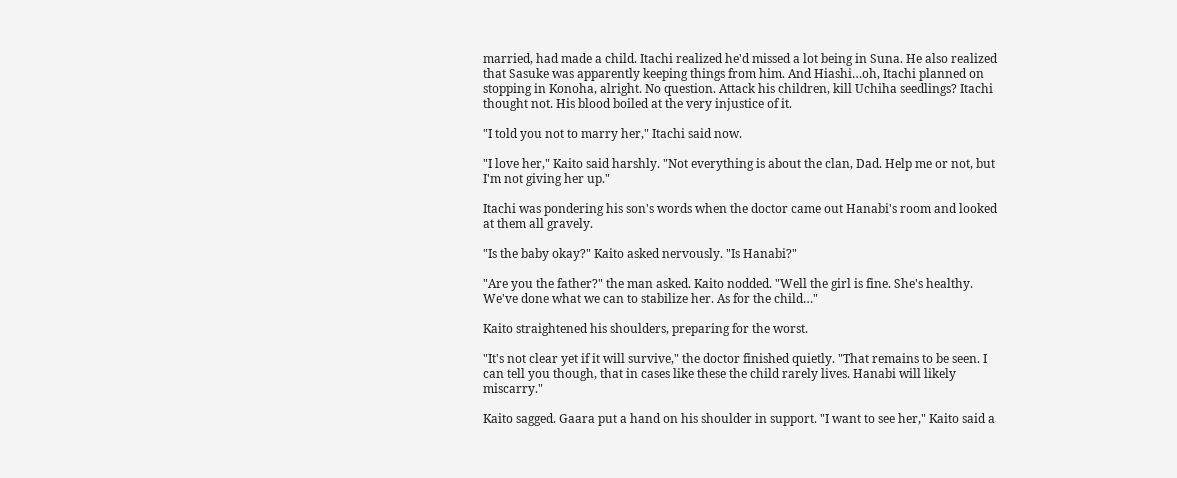married, had made a child. Itachi realized he'd missed a lot being in Suna. He also realized that Sasuke was apparently keeping things from him. And Hiashi…oh, Itachi planned on stopping in Konoha, alright. No question. Attack his children, kill Uchiha seedlings? Itachi thought not. His blood boiled at the very injustice of it.

"I told you not to marry her," Itachi said now.

"I love her," Kaito said harshly. "Not everything is about the clan, Dad. Help me or not, but I'm not giving her up."

Itachi was pondering his son's words when the doctor came out Hanabi's room and looked at them all gravely.

"Is the baby okay?" Kaito asked nervously. "Is Hanabi?"

"Are you the father?" the man asked. Kaito nodded. "Well the girl is fine. She's healthy. We've done what we can to stabilize her. As for the child…"

Kaito straightened his shoulders, preparing for the worst.

"It's not clear yet if it will survive," the doctor finished quietly. "That remains to be seen. I can tell you though, that in cases like these the child rarely lives. Hanabi will likely miscarry."

Kaito sagged. Gaara put a hand on his shoulder in support. "I want to see her," Kaito said a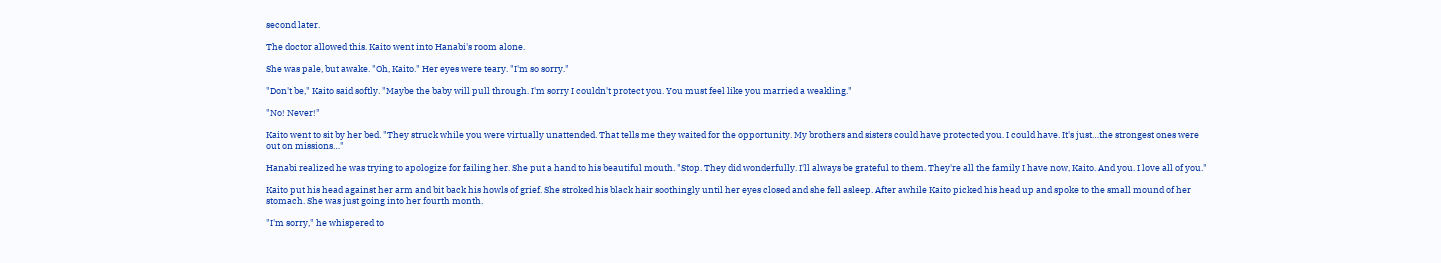second later.

The doctor allowed this. Kaito went into Hanabi's room alone.

She was pale, but awake. "Oh, Kaito." Her eyes were teary. "I'm so sorry."

"Don't be," Kaito said softly. "Maybe the baby will pull through. I'm sorry I couldn't protect you. You must feel like you married a weakling."

"No! Never!"

Kaito went to sit by her bed. "They struck while you were virtually unattended. That tells me they waited for the opportunity. My brothers and sisters could have protected you. I could have. It's just…the strongest ones were out on missions…"

Hanabi realized he was trying to apologize for failing her. She put a hand to his beautiful mouth. "Stop. They did wonderfully. I'll always be grateful to them. They're all the family I have now, Kaito. And you. I love all of you."

Kaito put his head against her arm and bit back his howls of grief. She stroked his black hair soothingly until her eyes closed and she fell asleep. After awhile Kaito picked his head up and spoke to the small mound of her stomach. She was just going into her fourth month.

"I'm sorry," he whispered to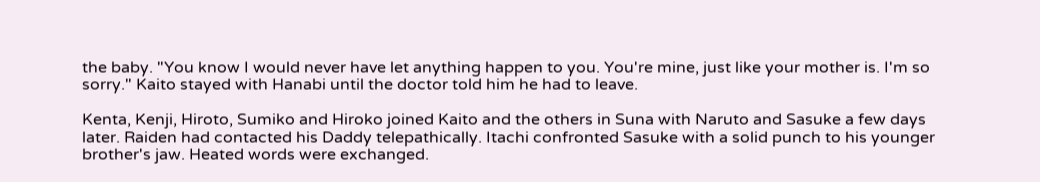the baby. "You know I would never have let anything happen to you. You're mine, just like your mother is. I'm so sorry." Kaito stayed with Hanabi until the doctor told him he had to leave.

Kenta, Kenji, Hiroto, Sumiko and Hiroko joined Kaito and the others in Suna with Naruto and Sasuke a few days later. Raiden had contacted his Daddy telepathically. Itachi confronted Sasuke with a solid punch to his younger brother's jaw. Heated words were exchanged.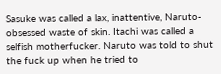Sasuke was called a lax, inattentive, Naruto-obsessed waste of skin. Itachi was called a selfish motherfucker. Naruto was told to shut the fuck up when he tried to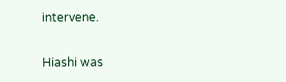intervene.

Hiashi was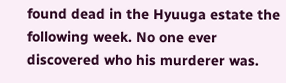found dead in the Hyuuga estate the following week. No one ever discovered who his murderer was.